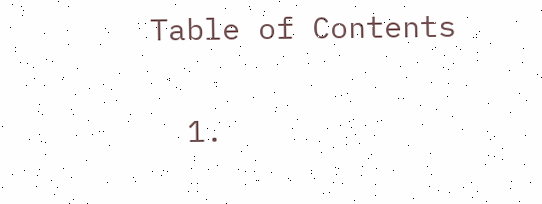Table of Contents

  1.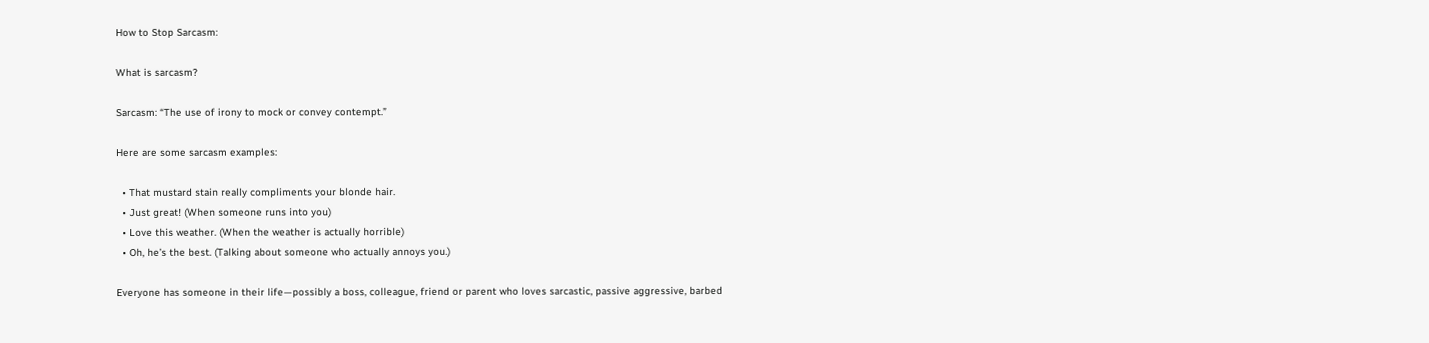How to Stop Sarcasm:

What is sarcasm?

Sarcasm: “The use of irony to mock or convey contempt.”

Here are some sarcasm examples:

  • That mustard stain really compliments your blonde hair.
  • Just great! (When someone runs into you)
  • Love this weather. (When the weather is actually horrible)
  • Oh, he’s the best. (Talking about someone who actually annoys you.)

Everyone has someone in their life—possibly a boss, colleague, friend or parent who loves sarcastic, passive aggressive, barbed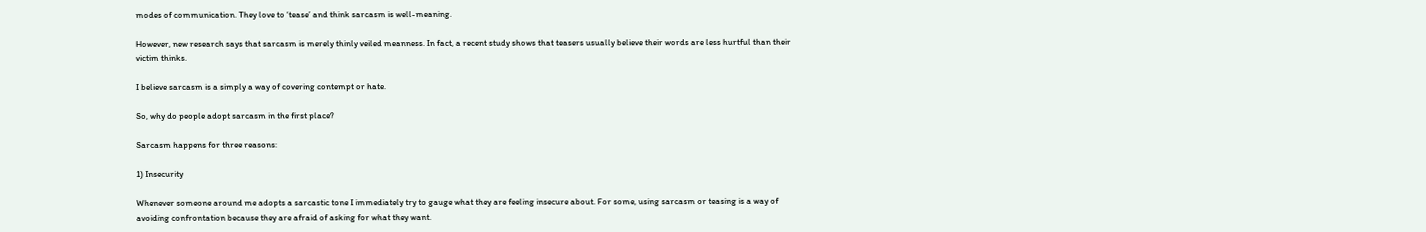modes of communication. They love to ‘tease’ and think sarcasm is well-meaning.

However, new research says that sarcasm is merely thinly veiled meanness. In fact, a recent study shows that teasers usually believe their words are less hurtful than their victim thinks.

I believe sarcasm is a simply a way of covering contempt or hate.

So, why do people adopt sarcasm in the first place?

Sarcasm happens for three reasons:

1) Insecurity

Whenever someone around me adopts a sarcastic tone I immediately try to gauge what they are feeling insecure about. For some, using sarcasm or teasing is a way of avoiding confrontation because they are afraid of asking for what they want.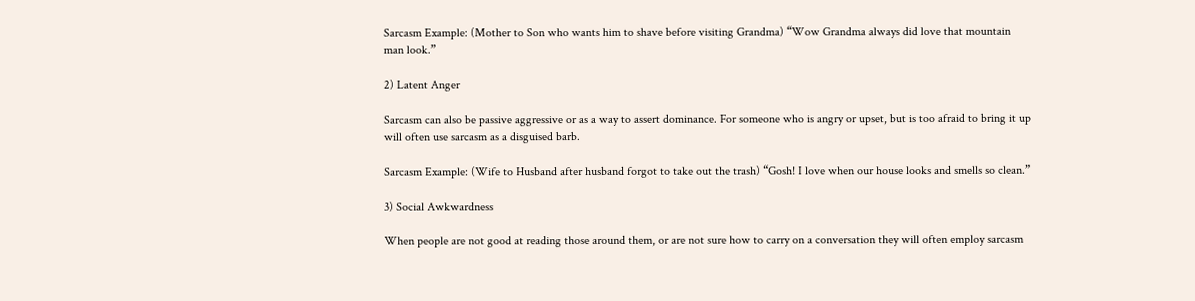Sarcasm Example: (Mother to Son who wants him to shave before visiting Grandma) “Wow Grandma always did love that mountain man look.”

2) Latent Anger

Sarcasm can also be passive aggressive or as a way to assert dominance. For someone who is angry or upset, but is too afraid to bring it up will often use sarcasm as a disguised barb.

Sarcasm Example: (Wife to Husband after husband forgot to take out the trash) “Gosh! I love when our house looks and smells so clean.”

3) Social Awkwardness

When people are not good at reading those around them, or are not sure how to carry on a conversation they will often employ sarcasm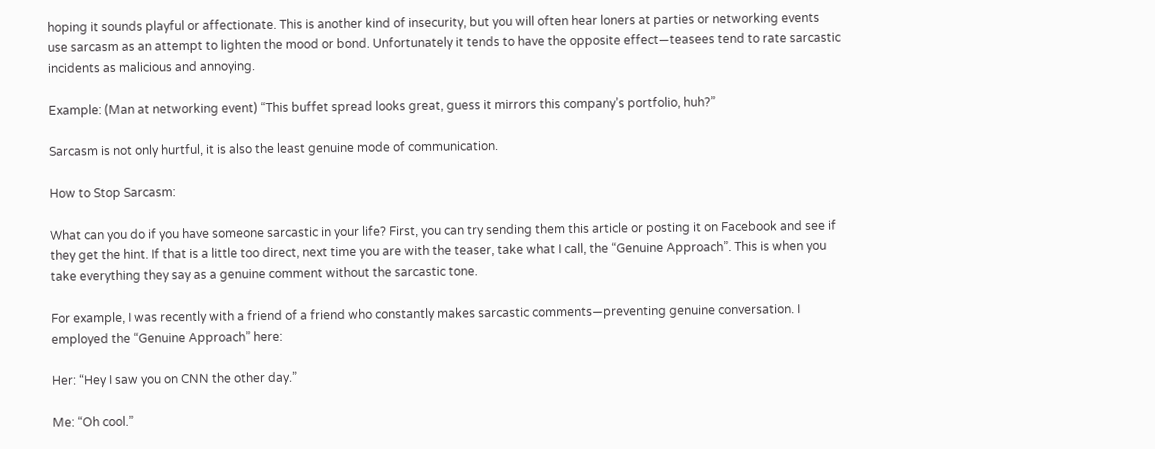hoping it sounds playful or affectionate. This is another kind of insecurity, but you will often hear loners at parties or networking events use sarcasm as an attempt to lighten the mood or bond. Unfortunately it tends to have the opposite effect—teasees tend to rate sarcastic incidents as malicious and annoying.

Example: (Man at networking event) “This buffet spread looks great, guess it mirrors this company’s portfolio, huh?”

Sarcasm is not only hurtful, it is also the least genuine mode of communication.

How to Stop Sarcasm:

What can you do if you have someone sarcastic in your life? First, you can try sending them this article or posting it on Facebook and see if they get the hint. If that is a little too direct, next time you are with the teaser, take what I call, the “Genuine Approach”. This is when you take everything they say as a genuine comment without the sarcastic tone.

For example, I was recently with a friend of a friend who constantly makes sarcastic comments—preventing genuine conversation. I employed the “Genuine Approach” here:

Her: “Hey I saw you on CNN the other day.”

Me: “Oh cool.”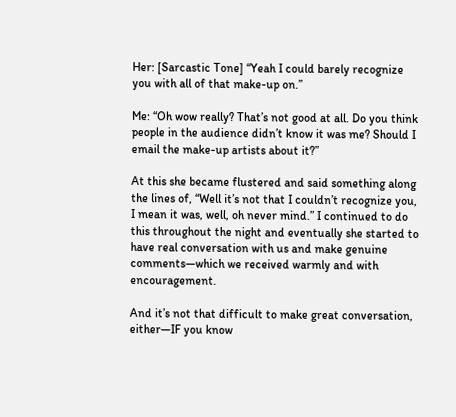Her: [Sarcastic Tone] “Yeah I could barely recognize you with all of that make-up on.”

Me: “Oh wow really? That’s not good at all. Do you think people in the audience didn’t know it was me? Should I email the make-up artists about it?”

At this she became flustered and said something along the lines of, “Well it’s not that I couldn’t recognize you, I mean it was, well, oh never mind.” I continued to do this throughout the night and eventually she started to have real conversation with us and make genuine comments—which we received warmly and with encouragement.

And it’s not that difficult to make great conversation, either—IF you know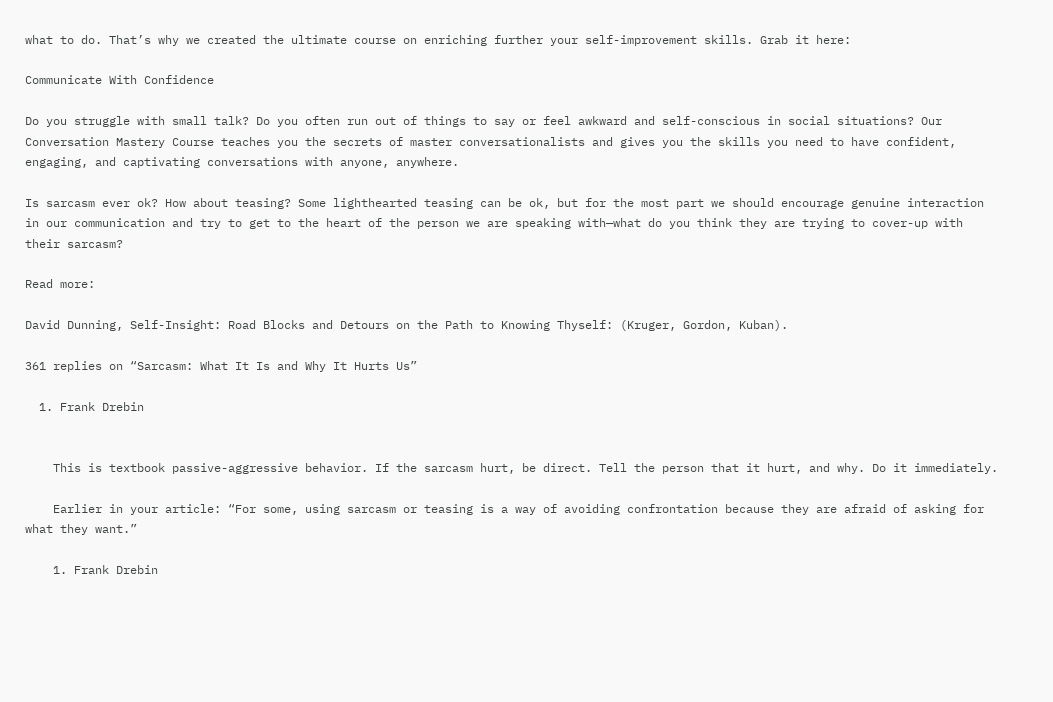what to do. That’s why we created the ultimate course on enriching further your self-improvement skills. Grab it here:

Communicate With Confidence

Do you struggle with small talk? Do you often run out of things to say or feel awkward and self-conscious in social situations? Our Conversation Mastery Course teaches you the secrets of master conversationalists and gives you the skills you need to have confident, engaging, and captivating conversations with anyone, anywhere.

Is sarcasm ever ok? How about teasing? Some lighthearted teasing can be ok, but for the most part we should encourage genuine interaction in our communication and try to get to the heart of the person we are speaking with—what do you think they are trying to cover-up with their sarcasm?

Read more:

David Dunning, Self-Insight: Road Blocks and Detours on the Path to Knowing Thyself: (Kruger, Gordon, Kuban).

361 replies on “Sarcasm: What It Is and Why It Hurts Us”

  1. Frank Drebin


    This is textbook passive-aggressive behavior. If the sarcasm hurt, be direct. Tell the person that it hurt, and why. Do it immediately.

    Earlier in your article: “For some, using sarcasm or teasing is a way of avoiding confrontation because they are afraid of asking for what they want.”

    1. Frank Drebin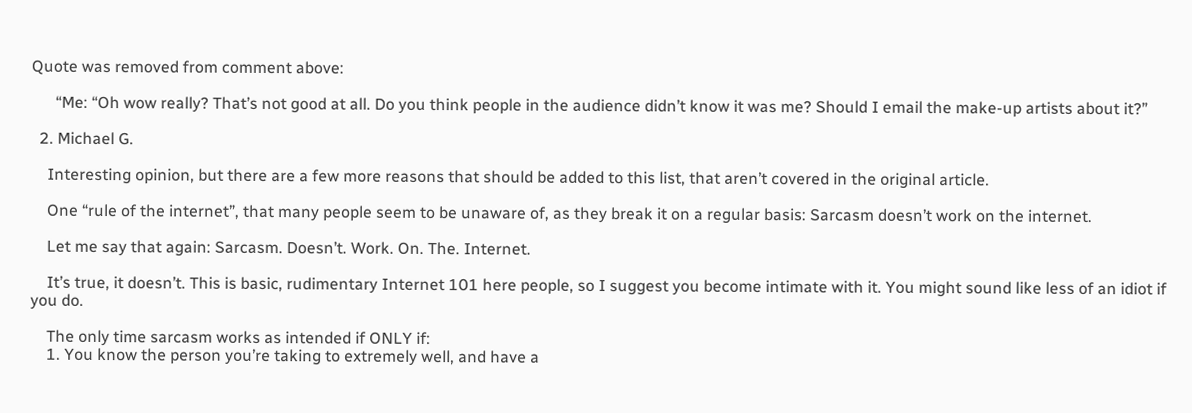Quote was removed from comment above:

      “Me: “Oh wow really? That’s not good at all. Do you think people in the audience didn’t know it was me? Should I email the make-up artists about it?”

  2. Michael G.

    Interesting opinion, but there are a few more reasons that should be added to this list, that aren’t covered in the original article.

    One “rule of the internet”, that many people seem to be unaware of, as they break it on a regular basis: Sarcasm doesn’t work on the internet.

    Let me say that again: Sarcasm. Doesn’t. Work. On. The. Internet.

    It’s true, it doesn’t. This is basic, rudimentary Internet 101 here people, so I suggest you become intimate with it. You might sound like less of an idiot if you do.

    The only time sarcasm works as intended if ONLY if:
    1. You know the person you’re taking to extremely well, and have a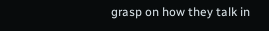grasp on how they talk in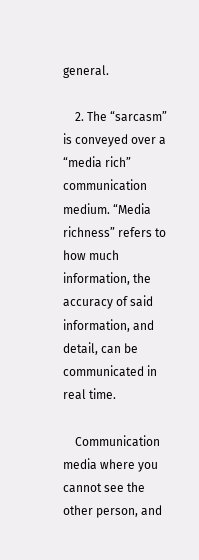general.

    2. The “sarcasm” is conveyed over a “media rich” communication medium. “Media richness” refers to how much information, the accuracy of said information, and detail, can be communicated in real time.

    Communication media where you cannot see the other person, and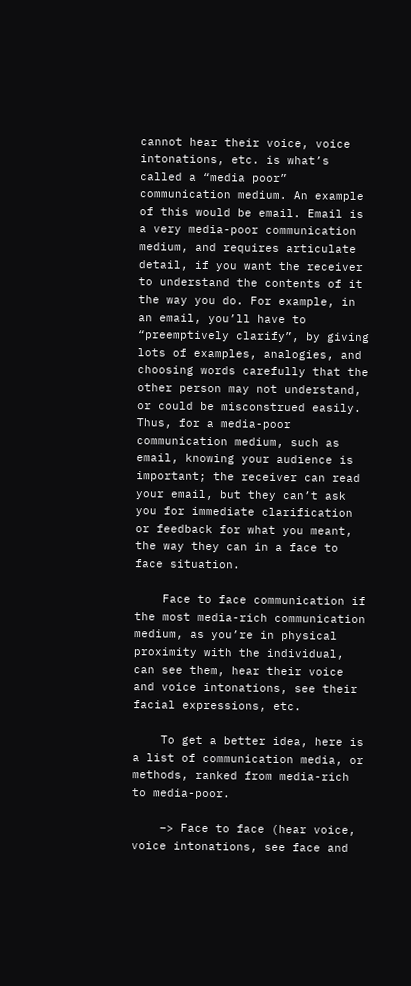cannot hear their voice, voice intonations, etc. is what’s called a “media poor” communication medium. An example of this would be email. Email is a very media-poor communication medium, and requires articulate detail, if you want the receiver to understand the contents of it the way you do. For example, in an email, you’ll have to “preemptively clarify”, by giving lots of examples, analogies, and choosing words carefully that the other person may not understand, or could be misconstrued easily. Thus, for a media-poor communication medium, such as email, knowing your audience is important; the receiver can read your email, but they can’t ask you for immediate clarification or feedback for what you meant, the way they can in a face to face situation.

    Face to face communication if the most media-rich communication medium, as you’re in physical proximity with the individual, can see them, hear their voice and voice intonations, see their facial expressions, etc.

    To get a better idea, here is a list of communication media, or methods, ranked from media-rich to media-poor.

    –> Face to face (hear voice, voice intonations, see face and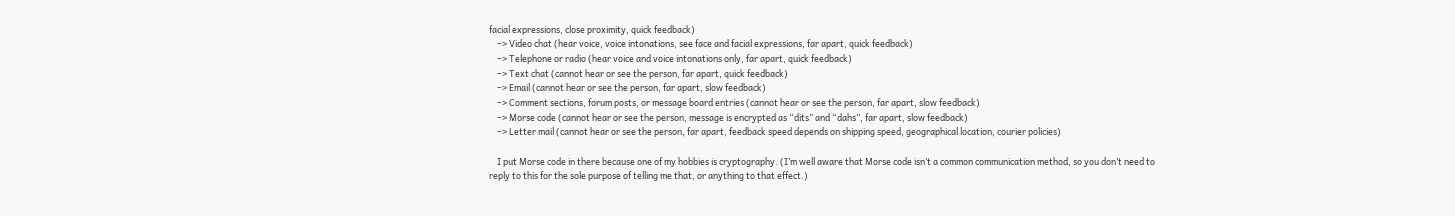facial expressions, close proximity, quick feedback)
    –> Video chat (hear voice, voice intonations, see face and facial expressions, far apart, quick feedback)
    –> Telephone or radio (hear voice and voice intonations only, far apart, quick feedback)
    –> Text chat (cannot hear or see the person, far apart, quick feedback)
    –> Email (cannot hear or see the person, far apart, slow feedback)
    –> Comment sections, forum posts, or message board entries (cannot hear or see the person, far apart, slow feedback)
    –> Morse code (cannot hear or see the person, message is encrypted as “dits” and “dahs”, far apart, slow feedback)
    –> Letter mail (cannot hear or see the person, far apart, feedback speed depends on shipping speed, geographical location, courier policies)

    I put Morse code in there because one of my hobbies is cryptography. (I’m well aware that Morse code isn’t a common communication method, so you don’t need to reply to this for the sole purpose of telling me that, or anything to that effect.)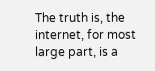The truth is, the internet, for most large part, is a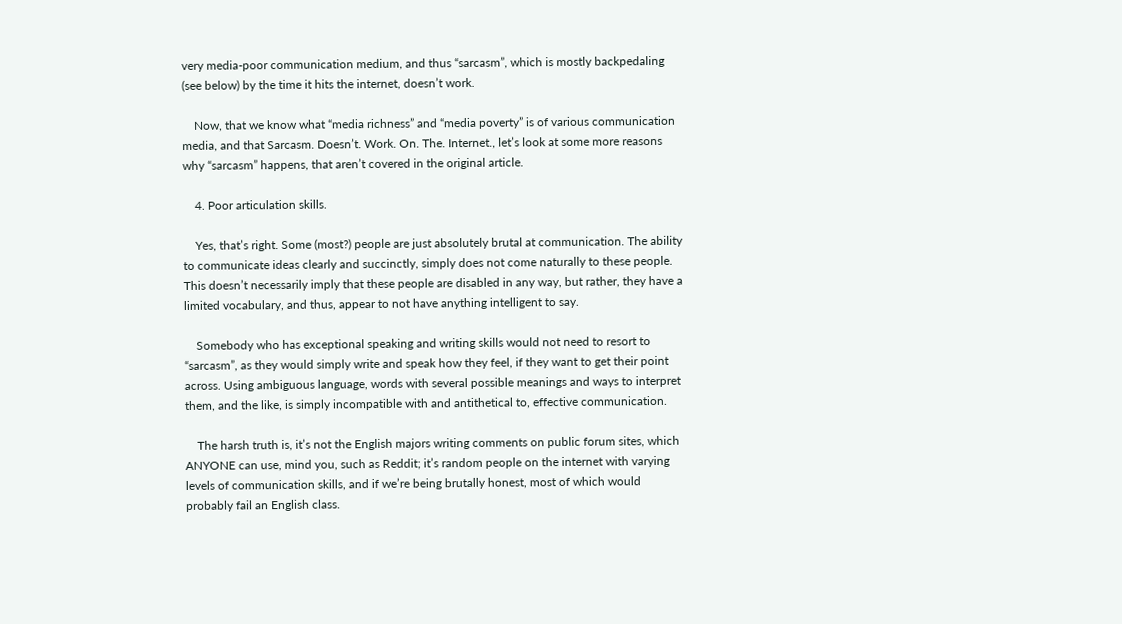very media-poor communication medium, and thus “sarcasm”, which is mostly backpedaling (see below) by the time it hits the internet, doesn’t work.

    Now, that we know what “media richness” and “media poverty” is of various communication media, and that Sarcasm. Doesn’t. Work. On. The. Internet., let’s look at some more reasons why “sarcasm” happens, that aren’t covered in the original article.

    4. Poor articulation skills.

    Yes, that’s right. Some (most?) people are just absolutely brutal at communication. The ability to communicate ideas clearly and succinctly, simply does not come naturally to these people. This doesn’t necessarily imply that these people are disabled in any way, but rather, they have a limited vocabulary, and thus, appear to not have anything intelligent to say.

    Somebody who has exceptional speaking and writing skills would not need to resort to “sarcasm”, as they would simply write and speak how they feel, if they want to get their point across. Using ambiguous language, words with several possible meanings and ways to interpret them, and the like, is simply incompatible with and antithetical to, effective communication.

    The harsh truth is, it’s not the English majors writing comments on public forum sites, which ANYONE can use, mind you, such as Reddit; it’s random people on the internet with varying levels of communication skills, and if we’re being brutally honest, most of which would probably fail an English class.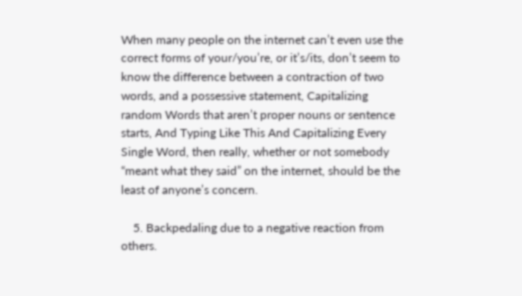When many people on the internet can’t even use the correct forms of your/you’re, or it’s/its, don’t seem to know the difference between a contraction of two words, and a possessive statement, Capitalizing random Words that aren’t proper nouns or sentence starts, And Typing Like This And Capitalizing Every Single Word, then really, whether or not somebody “meant what they said” on the internet, should be the least of anyone’s concern.

    5. Backpedaling due to a negative reaction from others.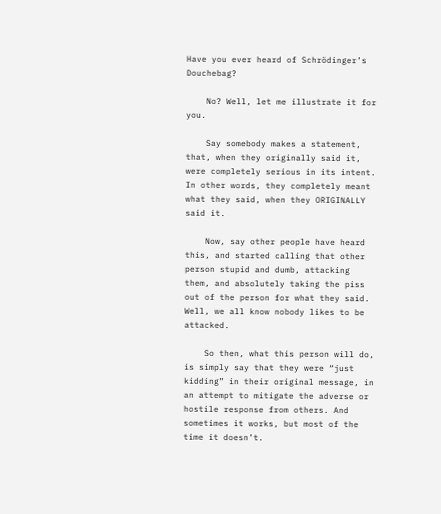Have you ever heard of Schrödinger’s Douchebag?

    No? Well, let me illustrate it for you.

    Say somebody makes a statement, that, when they originally said it, were completely serious in its intent. In other words, they completely meant what they said, when they ORIGINALLY said it.

    Now, say other people have heard this, and started calling that other person stupid and dumb, attacking them, and absolutely taking the piss out of the person for what they said. Well, we all know nobody likes to be attacked.

    So then, what this person will do, is simply say that they were “just kidding” in their original message, in an attempt to mitigate the adverse or hostile response from others. And sometimes it works, but most of the time it doesn’t.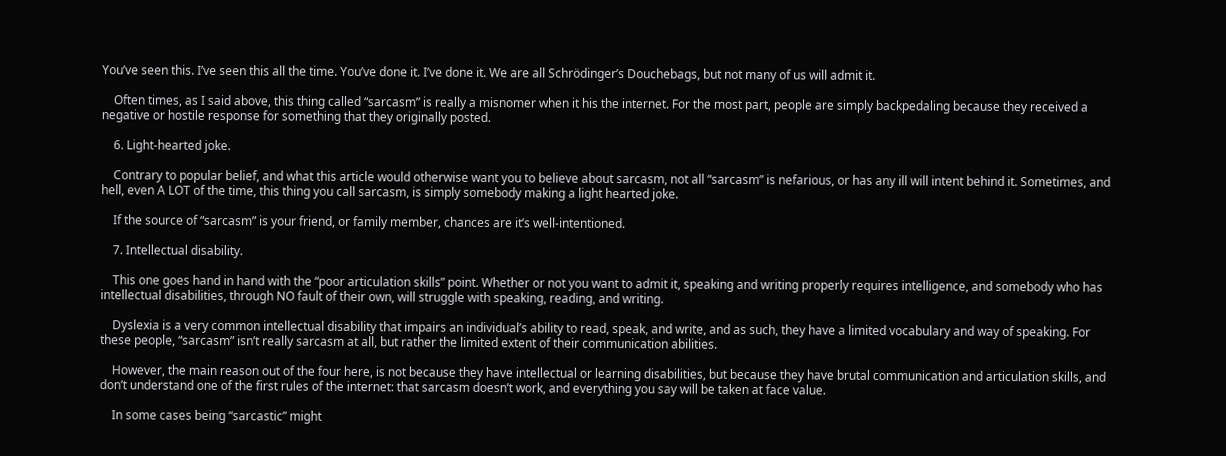You’ve seen this. I’ve seen this all the time. You’ve done it. I’ve done it. We are all Schrödinger’s Douchebags, but not many of us will admit it.

    Often times, as I said above, this thing called “sarcasm” is really a misnomer when it his the internet. For the most part, people are simply backpedaling because they received a negative or hostile response for something that they originally posted.

    6. Light-hearted joke.

    Contrary to popular belief, and what this article would otherwise want you to believe about sarcasm, not all “sarcasm” is nefarious, or has any ill will intent behind it. Sometimes, and hell, even A LOT of the time, this thing you call sarcasm, is simply somebody making a light hearted joke.

    If the source of “sarcasm” is your friend, or family member, chances are it’s well-intentioned.

    7. Intellectual disability.

    This one goes hand in hand with the “poor articulation skills” point. Whether or not you want to admit it, speaking and writing properly requires intelligence, and somebody who has intellectual disabilities, through NO fault of their own, will struggle with speaking, reading, and writing.

    Dyslexia is a very common intellectual disability that impairs an individual’s ability to read, speak, and write, and as such, they have a limited vocabulary and way of speaking. For these people, “sarcasm” isn’t really sarcasm at all, but rather the limited extent of their communication abilities.

    However, the main reason out of the four here, is not because they have intellectual or learning disabilities, but because they have brutal communication and articulation skills, and don’t understand one of the first rules of the internet: that sarcasm doesn’t work, and everything you say will be taken at face value.

    In some cases being “sarcastic” might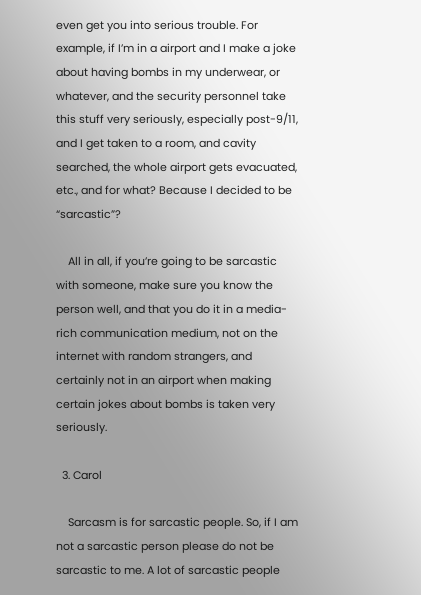even get you into serious trouble. For example, if I’m in a airport and I make a joke about having bombs in my underwear, or whatever, and the security personnel take this stuff very seriously, especially post-9/11, and I get taken to a room, and cavity searched, the whole airport gets evacuated, etc., and for what? Because I decided to be “sarcastic”?

    All in all, if you’re going to be sarcastic with someone, make sure you know the person well, and that you do it in a media-rich communication medium, not on the internet with random strangers, and certainly not in an airport when making certain jokes about bombs is taken very seriously.

  3. Carol

    Sarcasm is for sarcastic people. So, if I am not a sarcastic person please do not be sarcastic to me. A lot of sarcastic people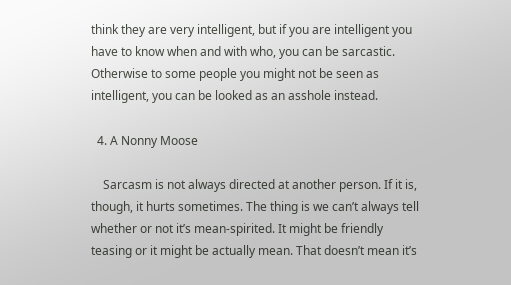think they are very intelligent, but if you are intelligent you have to know when and with who, you can be sarcastic. Otherwise to some people you might not be seen as intelligent, you can be looked as an asshole instead.

  4. A Nonny Moose

    Sarcasm is not always directed at another person. If it is, though, it hurts sometimes. The thing is we can’t always tell whether or not it’s mean-spirited. It might be friendly teasing or it might be actually mean. That doesn’t mean it’s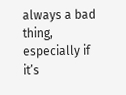always a bad thing, especially if it’s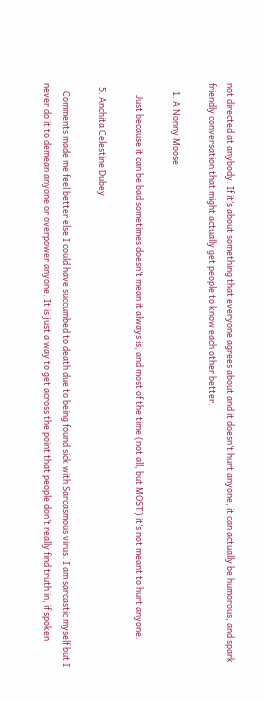not directed at anybody. If it’s about something that everyone agrees about and it doesn’t hurt anyone, it can actually be humorous, and spark friendly conversation that might actually get people to know each other better.

    1. A Nonny Moose

      Just because it can be bad sometimes doesn’t mean it always is, and most of the time (not all, but MOST) it’s not meant to hurt anyone.

  5. Anchita Celestine Dubey

    Comments made me feel better else I could have succumbed to death due to being found sick with Sarcasmous virus. I am sarcastic myself but I never do it to demean anyone or overpower anyone. It is just a way to get across the point that people don’t really find truth in, if spoken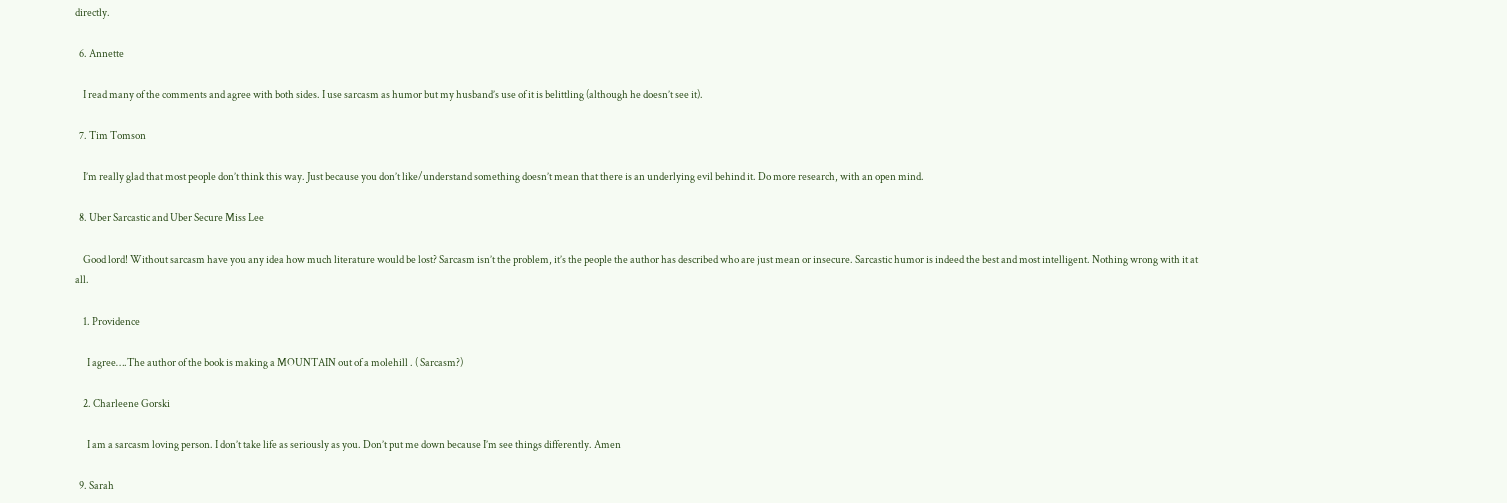directly.

  6. Annette

    I read many of the comments and agree with both sides. I use sarcasm as humor but my husband’s use of it is belittling (although he doesn’t see it).

  7. Tim Tomson

    I’m really glad that most people don’t think this way. Just because you don’t like/understand something doesn’t mean that there is an underlying evil behind it. Do more research, with an open mind.

  8. Uber Sarcastic and Uber Secure Miss Lee

    Good lord! Without sarcasm have you any idea how much literature would be lost? Sarcasm isn’t the problem, it’s the people the author has described who are just mean or insecure. Sarcastic humor is indeed the best and most intelligent. Nothing wrong with it at all.

    1. Providence

      I agree….The author of the book is making a MOUNTAIN out of a molehill . ( Sarcasm?)

    2. Charleene Gorski

      I am a sarcasm loving person. I don’t take life as seriously as you. Don’t put me down because I’m see things differently. Amen

  9. Sarah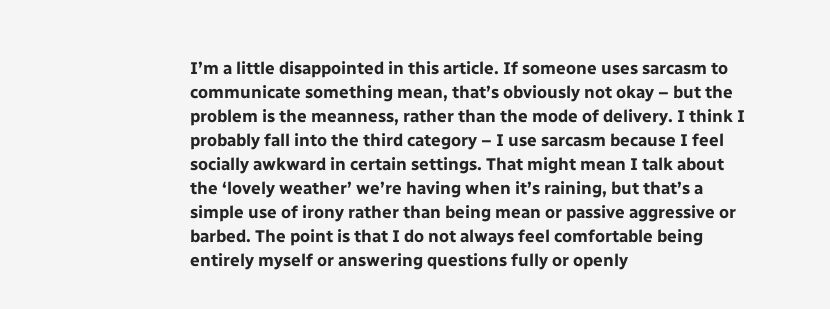I’m a little disappointed in this article. If someone uses sarcasm to communicate something mean, that’s obviously not okay – but the problem is the meanness, rather than the mode of delivery. I think I probably fall into the third category – I use sarcasm because I feel socially awkward in certain settings. That might mean I talk about the ‘lovely weather’ we’re having when it’s raining, but that’s a simple use of irony rather than being mean or passive aggressive or barbed. The point is that I do not always feel comfortable being entirely myself or answering questions fully or openly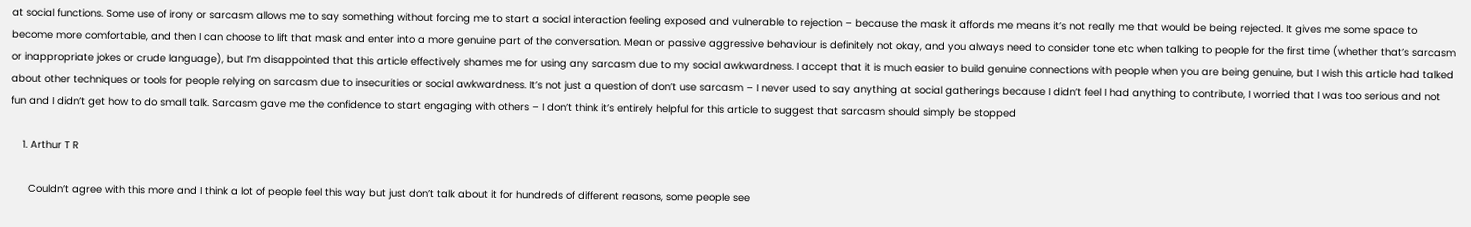at social functions. Some use of irony or sarcasm allows me to say something without forcing me to start a social interaction feeling exposed and vulnerable to rejection – because the mask it affords me means it’s not really me that would be being rejected. It gives me some space to become more comfortable, and then I can choose to lift that mask and enter into a more genuine part of the conversation. Mean or passive aggressive behaviour is definitely not okay, and you always need to consider tone etc when talking to people for the first time (whether that’s sarcasm or inappropriate jokes or crude language), but I’m disappointed that this article effectively shames me for using any sarcasm due to my social awkwardness. I accept that it is much easier to build genuine connections with people when you are being genuine, but I wish this article had talked about other techniques or tools for people relying on sarcasm due to insecurities or social awkwardness. It’s not just a question of don’t use sarcasm – I never used to say anything at social gatherings because I didn’t feel I had anything to contribute, I worried that I was too serious and not fun and I didn’t get how to do small talk. Sarcasm gave me the confidence to start engaging with others – I don’t think it’s entirely helpful for this article to suggest that sarcasm should simply be stopped

    1. Arthur T R

      Couldn’t agree with this more and I think a lot of people feel this way but just don’t talk about it for hundreds of different reasons, some people see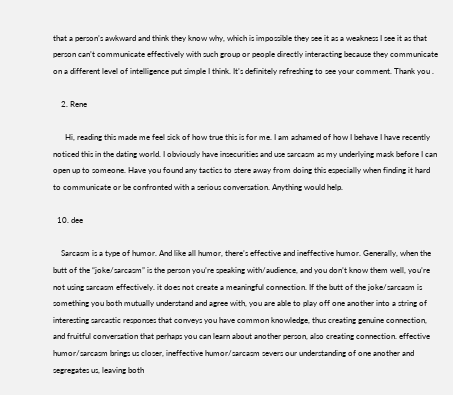that a person’s awkward and think they know why, which is impossible they see it as a weakness I see it as that person can’t communicate effectively with such group or people directly interacting because they communicate on a different level of intelligence put simple I think. It’s definitely refreshing to see your comment. Thank you .

    2. Rene

      Hi, reading this made me feel sick of how true this is for me. I am ashamed of how I behave I have recently noticed this in the dating world. I obviously have insecurities and use sarcasm as my underlying mask before I can open up to someone. Have you found any tactics to stere away from doing this especially when finding it hard to communicate or be confronted with a serious conversation. Anything would help.

  10. dee

    Sarcasm is a type of humor. And like all humor, there’s effective and ineffective humor. Generally, when the butt of the “joke/sarcasm” is the person you’re speaking with/audience, and you don’t know them well, you’re not using sarcasm effectively. it does not create a meaningful connection. If the butt of the joke/sarcasm is something you both mutually understand and agree with, you are able to play off one another into a string of interesting sarcastic responses that conveys you have common knowledge, thus creating genuine connection, and fruitful conversation that perhaps you can learn about another person, also creating connection. effective humor/sarcasm brings us closer, ineffective humor/sarcasm severs our understanding of one another and segregates us, leaving both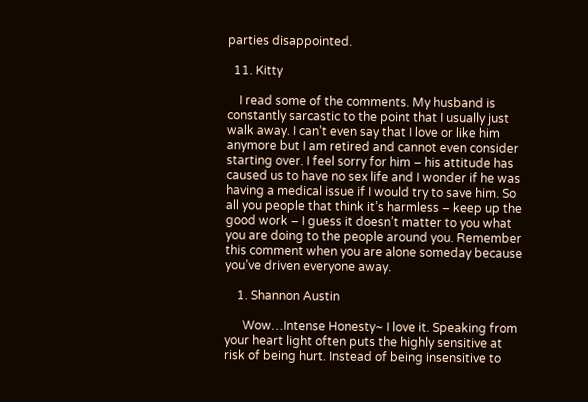parties disappointed.

  11. Kitty

    I read some of the comments. My husband is constantly sarcastic to the point that I usually just walk away. I can’t even say that I love or like him anymore but I am retired and cannot even consider starting over. I feel sorry for him – his attitude has caused us to have no sex life and I wonder if he was having a medical issue if I would try to save him. So all you people that think it’s harmless – keep up the good work – I guess it doesn’t matter to you what you are doing to the people around you. Remember this comment when you are alone someday because you’ve driven everyone away.

    1. Shannon Austin

      Wow…Intense Honesty~ I love it. Speaking from your heart light often puts the highly sensitive at risk of being hurt. Instead of being insensitive to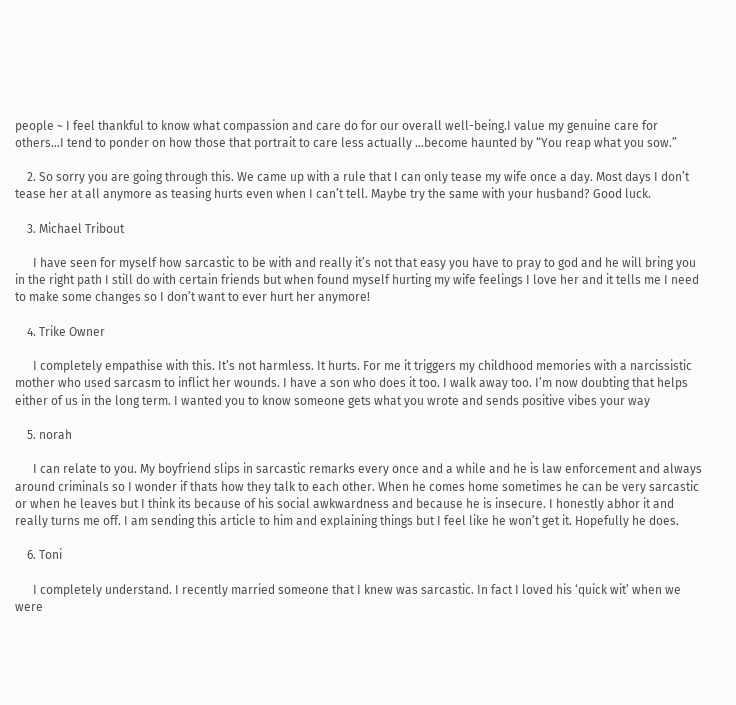people ~ I feel thankful to know what compassion and care do for our overall well-being.I value my genuine care for others…I tend to ponder on how those that portrait to care less actually …become haunted by “You reap what you sow.”

    2. So sorry you are going through this. We came up with a rule that I can only tease my wife once a day. Most days I don’t tease her at all anymore as teasing hurts even when I can’t tell. Maybe try the same with your husband? Good luck.

    3. Michael Tribout

      I have seen for myself how sarcastic to be with and really it’s not that easy you have to pray to god and he will bring you in the right path I still do with certain friends but when found myself hurting my wife feelings I love her and it tells me I need to make some changes so I don’t want to ever hurt her anymore!

    4. Trike Owner

      I completely empathise with this. It’s not harmless. It hurts. For me it triggers my childhood memories with a narcissistic mother who used sarcasm to inflict her wounds. I have a son who does it too. I walk away too. I’m now doubting that helps either of us in the long term. I wanted you to know someone gets what you wrote and sends positive vibes your way

    5. norah

      I can relate to you. My boyfriend slips in sarcastic remarks every once and a while and he is law enforcement and always around criminals so I wonder if thats how they talk to each other. When he comes home sometimes he can be very sarcastic or when he leaves but I think its because of his social awkwardness and because he is insecure. I honestly abhor it and really turns me off. I am sending this article to him and explaining things but I feel like he won’t get it. Hopefully he does.

    6. Toni

      I completely understand. I recently married someone that I knew was sarcastic. In fact I loved his ‘quick wit’ when we were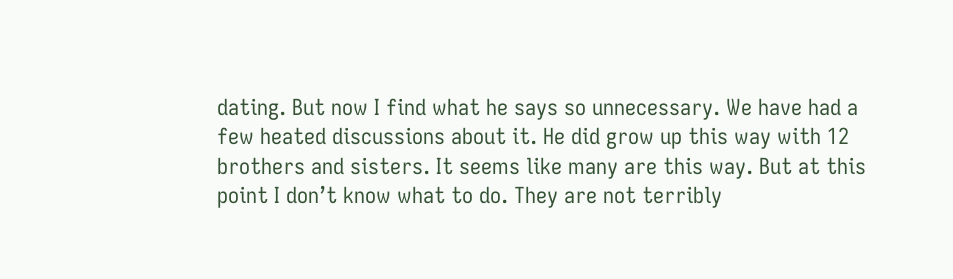dating. But now I find what he says so unnecessary. We have had a few heated discussions about it. He did grow up this way with 12 brothers and sisters. It seems like many are this way. But at this point I don’t know what to do. They are not terribly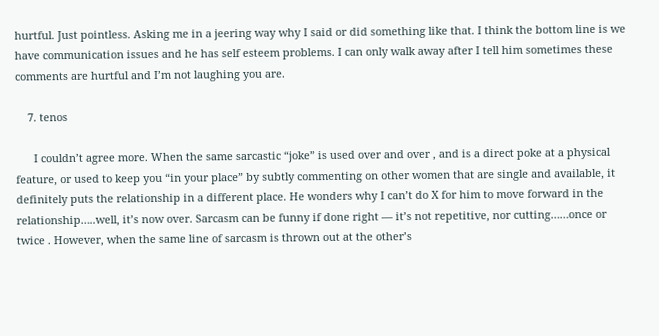hurtful. Just pointless. Asking me in a jeering way why I said or did something like that. I think the bottom line is we have communication issues and he has self esteem problems. I can only walk away after I tell him sometimes these comments are hurtful and I’m not laughing you are.

    7. tenos

      I couldn’t agree more. When the same sarcastic “joke” is used over and over , and is a direct poke at a physical feature, or used to keep you “in your place” by subtly commenting on other women that are single and available, it definitely puts the relationship in a different place. He wonders why I can’t do X for him to move forward in the relationship…..well, it’s now over. Sarcasm can be funny if done right — it’s not repetitive, nor cutting……once or twice . However, when the same line of sarcasm is thrown out at the other’s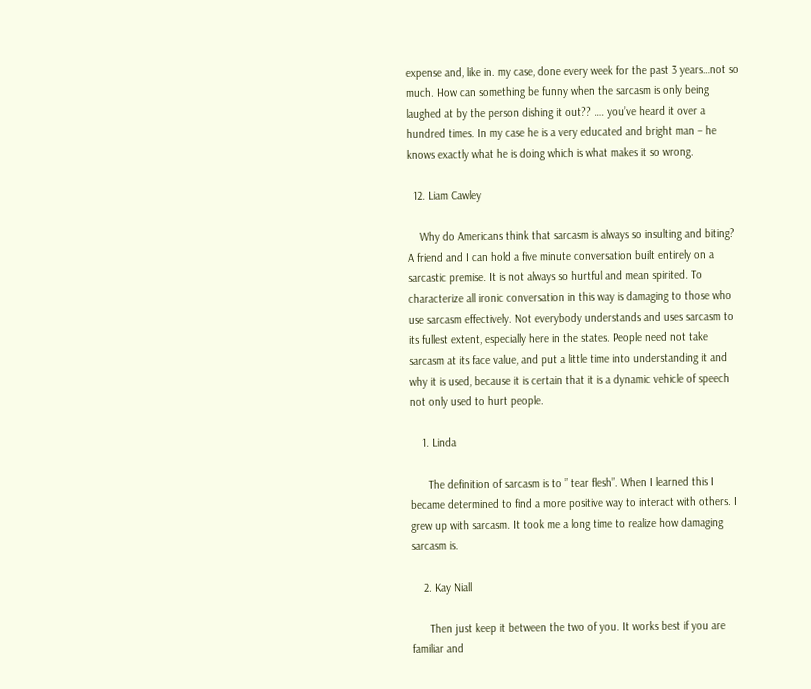expense and, like in. my case, done every week for the past 3 years…not so much. How can something be funny when the sarcasm is only being laughed at by the person dishing it out?? …. you’ve heard it over a hundred times. In my case he is a very educated and bright man – he knows exactly what he is doing which is what makes it so wrong.

  12. Liam Cawley

    Why do Americans think that sarcasm is always so insulting and biting? A friend and I can hold a five minute conversation built entirely on a sarcastic premise. It is not always so hurtful and mean spirited. To characterize all ironic conversation in this way is damaging to those who use sarcasm effectively. Not everybody understands and uses sarcasm to its fullest extent, especially here in the states. People need not take sarcasm at its face value, and put a little time into understanding it and why it is used, because it is certain that it is a dynamic vehicle of speech not only used to hurt people.

    1. Linda

      The definition of sarcasm is to ” tear flesh”. When I learned this I became determined to find a more positive way to interact with others. I grew up with sarcasm. It took me a long time to realize how damaging sarcasm is.

    2. Kay Niall

      Then just keep it between the two of you. It works best if you are familiar and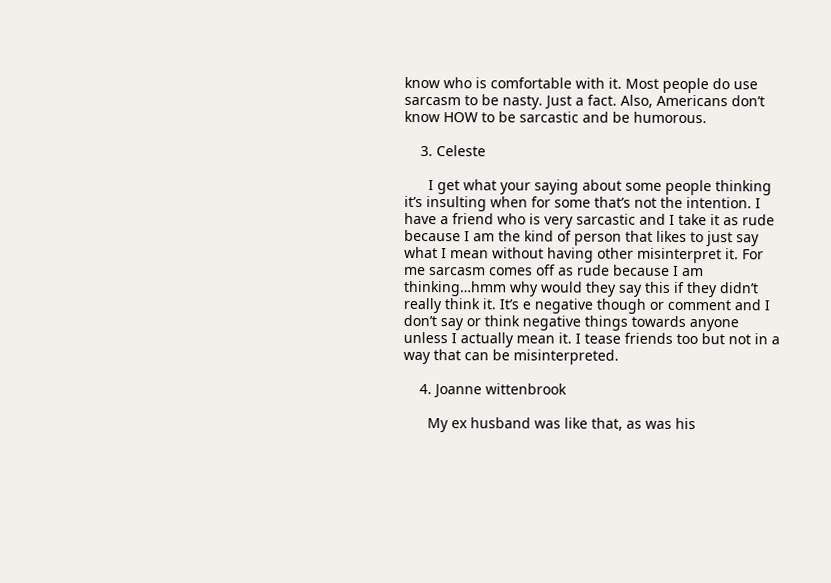know who is comfortable with it. Most people do use sarcasm to be nasty. Just a fact. Also, Americans don’t know HOW to be sarcastic and be humorous.

    3. Celeste

      I get what your saying about some people thinking it’s insulting when for some that’s not the intention. I have a friend who is very sarcastic and I take it as rude because I am the kind of person that likes to just say what I mean without having other misinterpret it. For me sarcasm comes off as rude because I am thinking…hmm why would they say this if they didn’t really think it. It’s e negative though or comment and I don’t say or think negative things towards anyone unless I actually mean it. I tease friends too but not in a way that can be misinterpreted.

    4. Joanne wittenbrook

      My ex husband was like that, as was his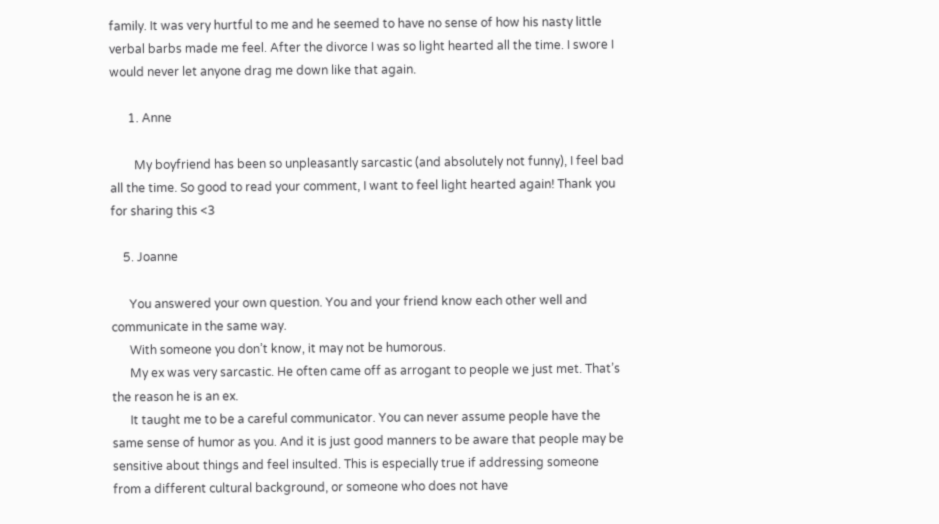family. It was very hurtful to me and he seemed to have no sense of how his nasty little verbal barbs made me feel. After the divorce I was so light hearted all the time. I swore I would never let anyone drag me down like that again.

      1. Anne

        My boyfriend has been so unpleasantly sarcastic (and absolutely not funny), I feel bad all the time. So good to read your comment, I want to feel light hearted again! Thank you for sharing this <3

    5. Joanne

      You answered your own question. You and your friend know each other well and communicate in the same way.
      With someone you don’t know, it may not be humorous.
      My ex was very sarcastic. He often came off as arrogant to people we just met. That’s the reason he is an ex.
      It taught me to be a careful communicator. You can never assume people have the same sense of humor as you. And it is just good manners to be aware that people may be sensitive about things and feel insulted. This is especially true if addressing someone from a different cultural background, or someone who does not have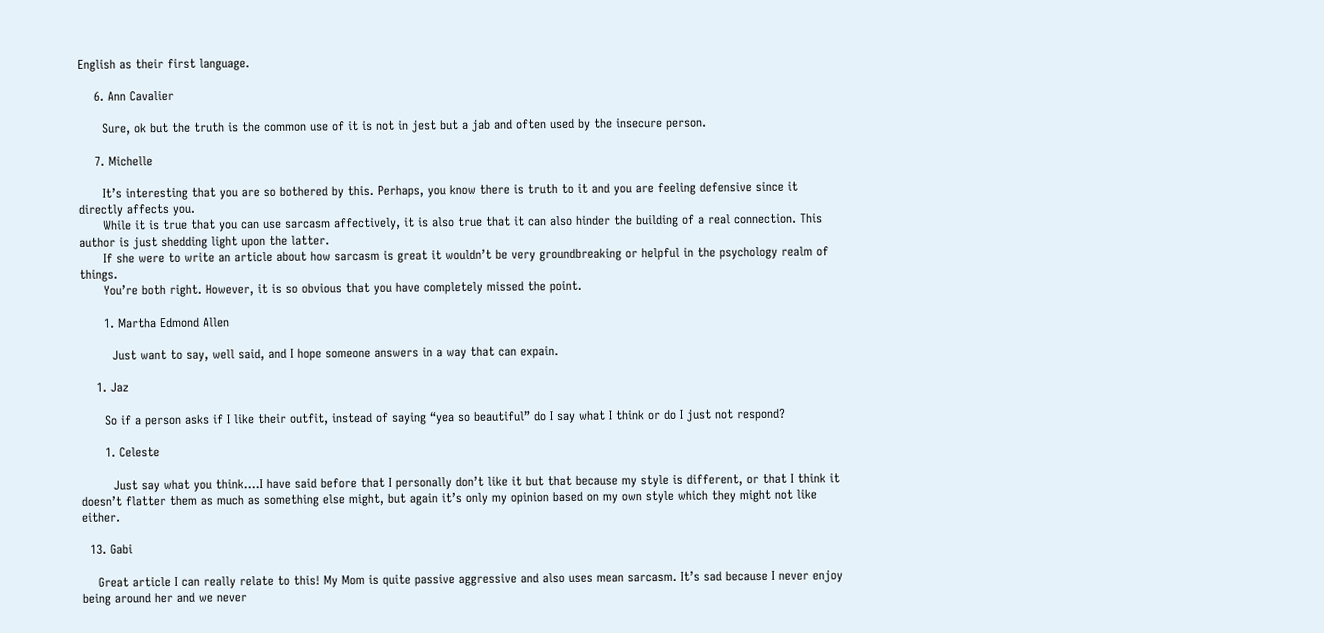English as their first language.

    6. Ann Cavalier

      Sure, ok but the truth is the common use of it is not in jest but a jab and often used by the insecure person.

    7. Michelle

      It’s interesting that you are so bothered by this. Perhaps, you know there is truth to it and you are feeling defensive since it directly affects you.
      While it is true that you can use sarcasm affectively, it is also true that it can also hinder the building of a real connection. This author is just shedding light upon the latter.
      If she were to write an article about how sarcasm is great it wouldn’t be very groundbreaking or helpful in the psychology realm of things.
      You’re both right. However, it is so obvious that you have completely missed the point.

      1. Martha Edmond Allen

        Just want to say, well said, and I hope someone answers in a way that can expain.

    1. Jaz

      So if a person asks if I like their outfit, instead of saying “yea so beautiful” do I say what I think or do I just not respond?

      1. Celeste

        Just say what you think….I have said before that I personally don’t like it but that because my style is different, or that I think it doesn’t flatter them as much as something else might, but again it’s only my opinion based on my own style which they might not like either.

  13. Gabi

    Great article I can really relate to this! My Mom is quite passive aggressive and also uses mean sarcasm. It’s sad because I never enjoy being around her and we never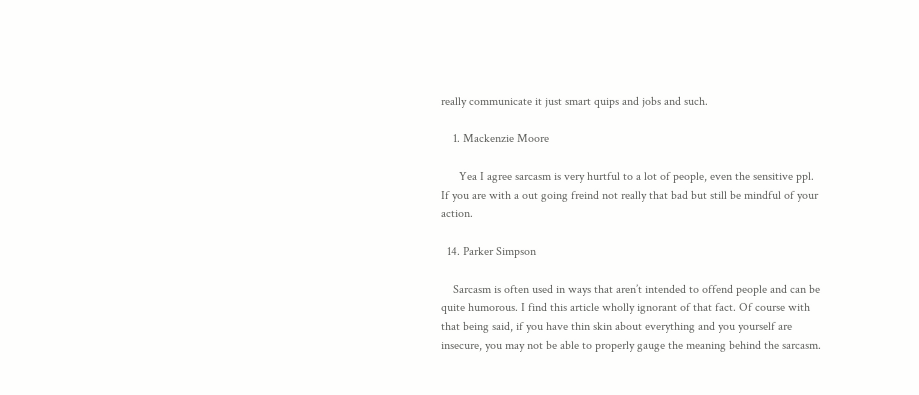really communicate it just smart quips and jobs and such.

    1. Mackenzie Moore

      Yea I agree sarcasm is very hurtful to a lot of people, even the sensitive ppl. If you are with a out going freind not really that bad but still be mindful of your action.

  14. Parker Simpson

    Sarcasm is often used in ways that aren’t intended to offend people and can be quite humorous. I find this article wholly ignorant of that fact. Of course with that being said, if you have thin skin about everything and you yourself are insecure, you may not be able to properly gauge the meaning behind the sarcasm.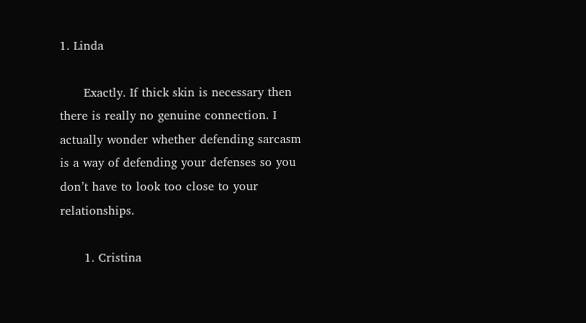1. Linda

      Exactly. If thick skin is necessary then there is really no genuine connection. I actually wonder whether defending sarcasm is a way of defending your defenses so you don’t have to look too close to your relationships.

      1. Cristina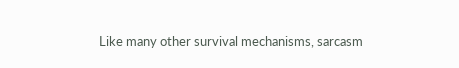Like many other survival mechanisms, sarcasm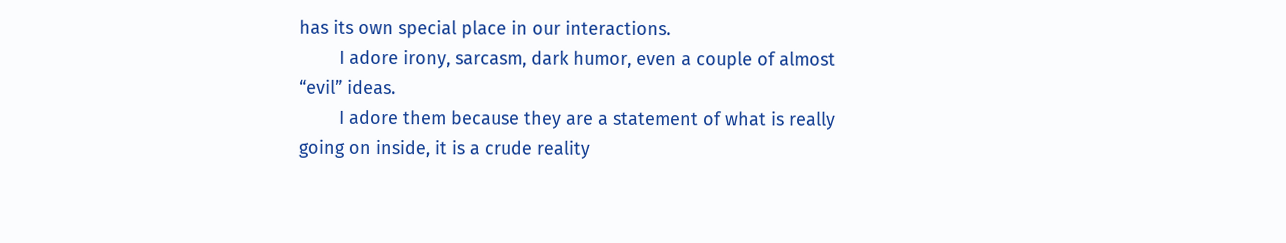has its own special place in our interactions.
        I adore irony, sarcasm, dark humor, even a couple of almost “evil” ideas.
        I adore them because they are a statement of what is really going on inside, it is a crude reality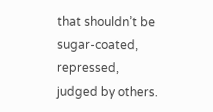that shouldn’t be sugar-coated, repressed, judged by others.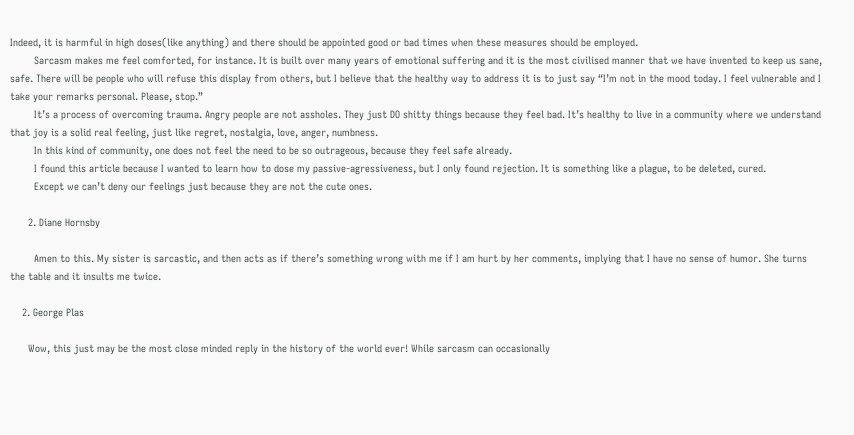Indeed, it is harmful in high doses(like anything) and there should be appointed good or bad times when these measures should be employed.
        Sarcasm makes me feel comforted, for instance. It is built over many years of emotional suffering and it is the most civilised manner that we have invented to keep us sane, safe. There will be people who will refuse this display from others, but I believe that the healthy way to address it is to just say “I’m not in the mood today. I feel vulnerable and I take your remarks personal. Please, stop.”
        It’s a process of overcoming trauma. Angry people are not assholes. They just DO shitty things because they feel bad. It’s healthy to live in a community where we understand that joy is a solid real feeling, just like regret, nostalgia, love, anger, numbness.
        In this kind of community, one does not feel the need to be so outrageous, because they feel safe already.
        I found this article because I wanted to learn how to dose my passive-agressiveness, but I only found rejection. It is something like a plague, to be deleted, cured.
        Except we can’t deny our feelings just because they are not the cute ones.

      2. Diane Hornsby

        Amen to this. My sister is sarcastic, and then acts as if there’s something wrong with me if I am hurt by her comments, implying that I have no sense of humor. She turns the table and it insults me twice.

    2. George Plas

      Wow, this just may be the most close minded reply in the history of the world ever! While sarcasm can occasionally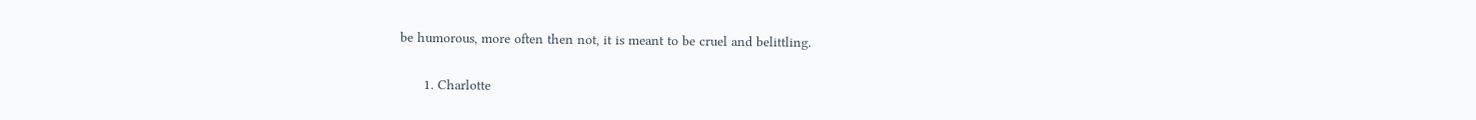be humorous, more often then not, it is meant to be cruel and belittling.

      1. Charlotte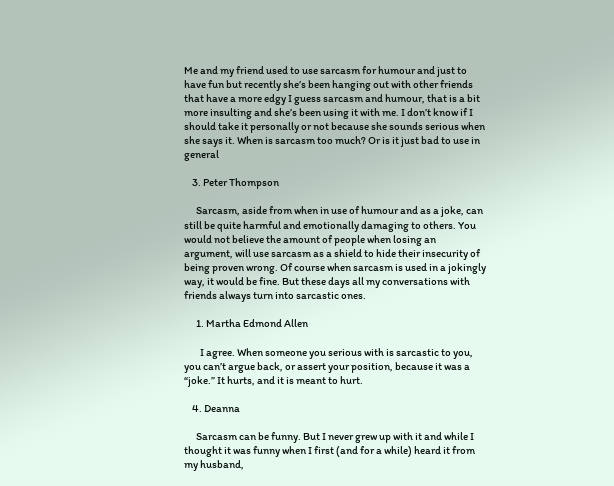Me and my friend used to use sarcasm for humour and just to have fun but recently she’s been hanging out with other friends that have a more edgy I guess sarcasm and humour, that is a bit more insulting and she’s been using it with me. I don’t know if I should take it personally or not because she sounds serious when she says it. When is sarcasm too much? Or is it just bad to use in general

    3. Peter Thompson

      Sarcasm, aside from when in use of humour and as a joke, can still be quite harmful and emotionally damaging to others. You would not believe the amount of people when losing an argument, will use sarcasm as a shield to hide their insecurity of being proven wrong. Of course when sarcasm is used in a jokingly way, it would be fine. But these days all my conversations with friends always turn into sarcastic ones.

      1. Martha Edmond Allen

        I agree. When someone you serious with is sarcastic to you, you can’t argue back, or assert your position, because it was a “joke.” It hurts, and it is meant to hurt.

    4. Deanna

      Sarcasm can be funny. But I never grew up with it and while I thought it was funny when I first (and for a while) heard it from my husband,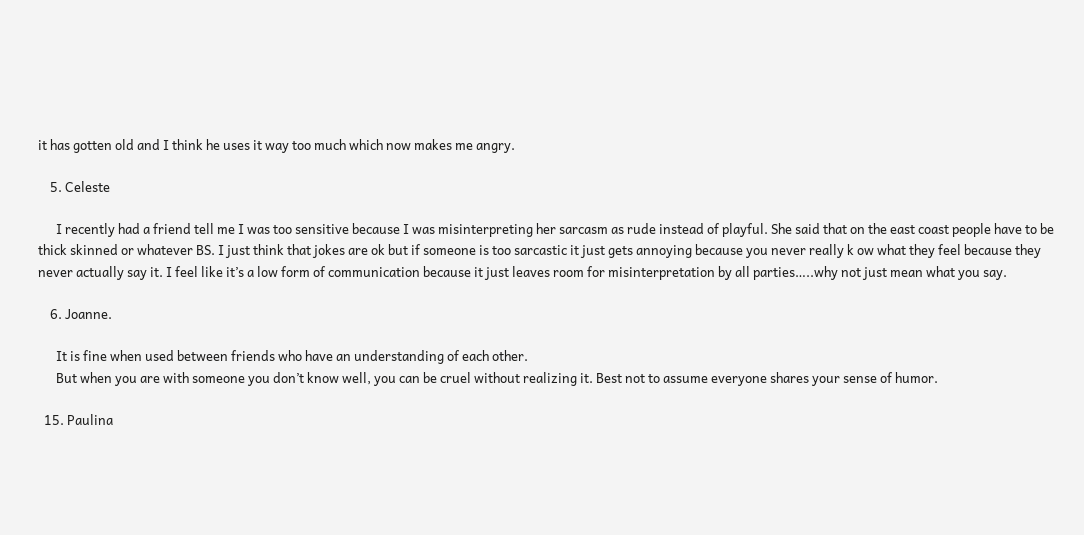it has gotten old and I think he uses it way too much which now makes me angry.

    5. Celeste

      I recently had a friend tell me I was too sensitive because I was misinterpreting her sarcasm as rude instead of playful. She said that on the east coast people have to be thick skinned or whatever BS. I just think that jokes are ok but if someone is too sarcastic it just gets annoying because you never really k ow what they feel because they never actually say it. I feel like it’s a low form of communication because it just leaves room for misinterpretation by all parties…..why not just mean what you say.

    6. Joanne.

      It is fine when used between friends who have an understanding of each other.
      But when you are with someone you don’t know well, you can be cruel without realizing it. Best not to assume everyone shares your sense of humor.

  15. Paulina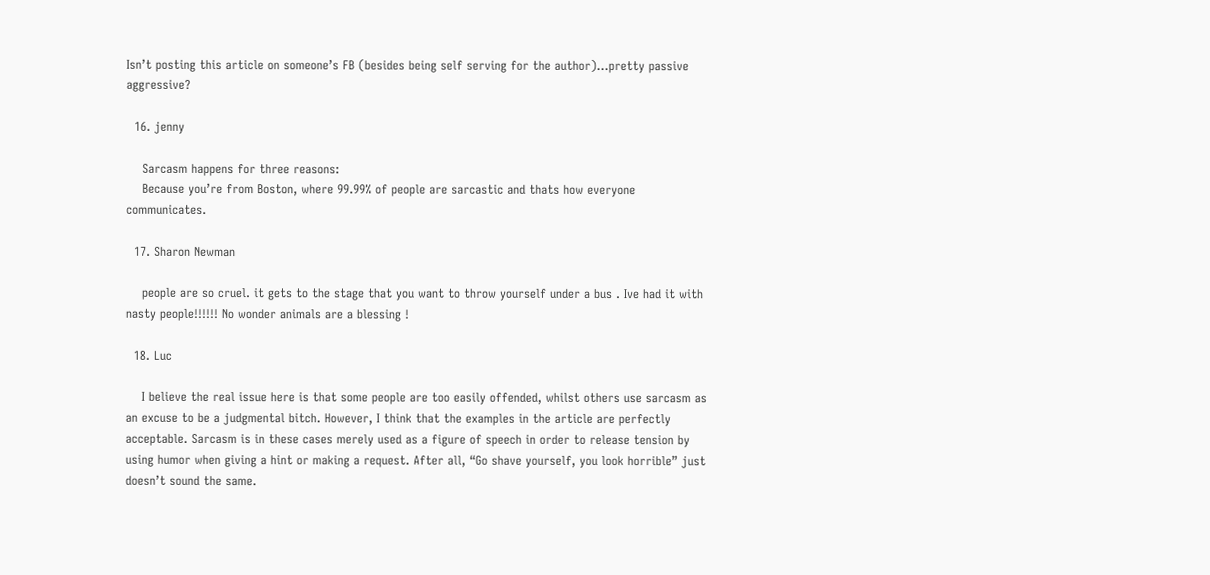Isn’t posting this article on someone’s FB (besides being self serving for the author)…pretty passive aggressive?

  16. jenny

    Sarcasm happens for three reasons:
    Because you’re from Boston, where 99.99% of people are sarcastic and thats how everyone communicates.

  17. Sharon Newman

    people are so cruel. it gets to the stage that you want to throw yourself under a bus . Ive had it with nasty people!!!!!! No wonder animals are a blessing !

  18. Luc

    I believe the real issue here is that some people are too easily offended, whilst others use sarcasm as an excuse to be a judgmental bitch. However, I think that the examples in the article are perfectly acceptable. Sarcasm is in these cases merely used as a figure of speech in order to release tension by using humor when giving a hint or making a request. After all, “Go shave yourself, you look horrible” just doesn’t sound the same.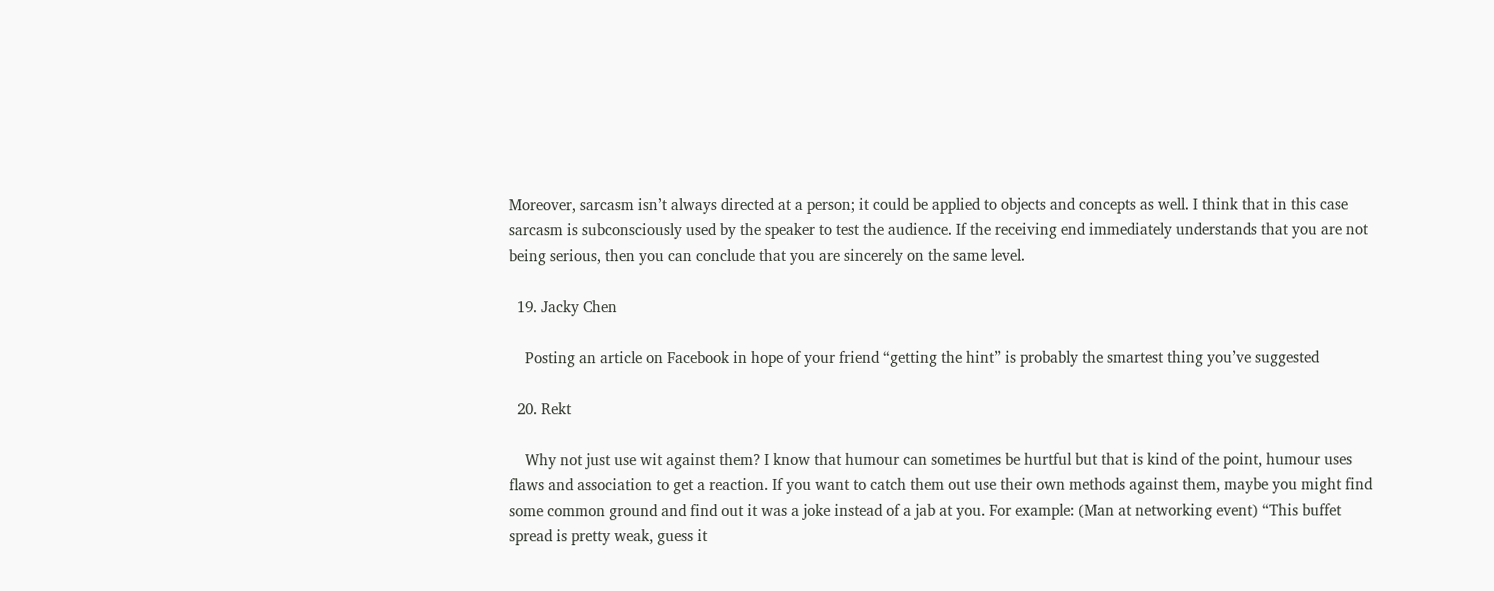Moreover, sarcasm isn’t always directed at a person; it could be applied to objects and concepts as well. I think that in this case sarcasm is subconsciously used by the speaker to test the audience. If the receiving end immediately understands that you are not being serious, then you can conclude that you are sincerely on the same level.

  19. Jacky Chen

    Posting an article on Facebook in hope of your friend “getting the hint” is probably the smartest thing you’ve suggested

  20. Rekt

    Why not just use wit against them? I know that humour can sometimes be hurtful but that is kind of the point, humour uses flaws and association to get a reaction. If you want to catch them out use their own methods against them, maybe you might find some common ground and find out it was a joke instead of a jab at you. For example: (Man at networking event) “This buffet spread is pretty weak, guess it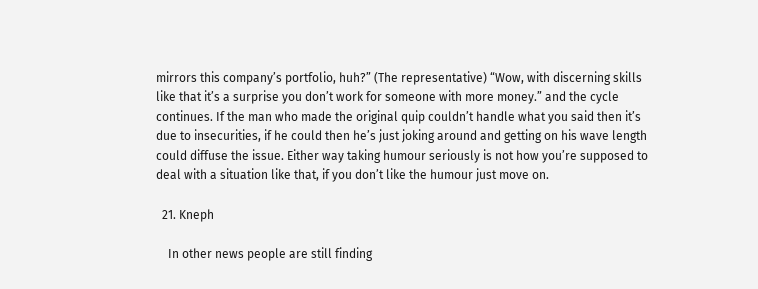mirrors this company’s portfolio, huh?” (The representative) “Wow, with discerning skills like that it’s a surprise you don’t work for someone with more money.” and the cycle continues. If the man who made the original quip couldn’t handle what you said then it’s due to insecurities, if he could then he’s just joking around and getting on his wave length could diffuse the issue. Either way taking humour seriously is not how you’re supposed to deal with a situation like that, if you don’t like the humour just move on.

  21. Kneph

    In other news people are still finding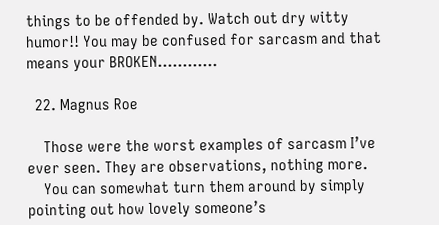things to be offended by. Watch out dry witty humor!! You may be confused for sarcasm and that means your BROKEN…………

  22. Magnus Roe

    Those were the worst examples of sarcasm I’ve ever seen. They are observations, nothing more.
    You can somewhat turn them around by simply pointing out how lovely someone’s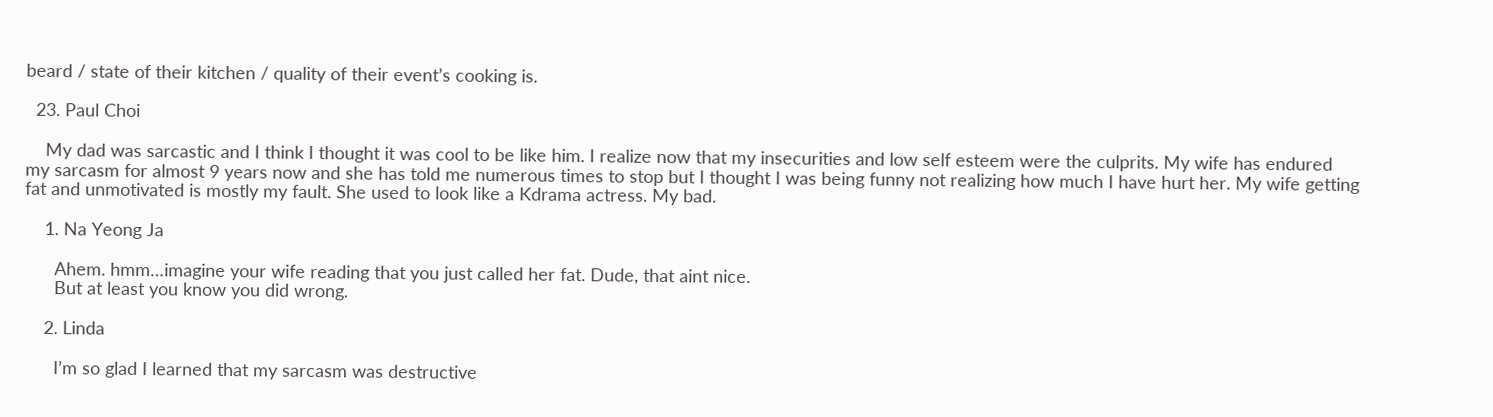beard / state of their kitchen / quality of their event’s cooking is.

  23. Paul Choi

    My dad was sarcastic and I think I thought it was cool to be like him. I realize now that my insecurities and low self esteem were the culprits. My wife has endured my sarcasm for almost 9 years now and she has told me numerous times to stop but I thought I was being funny not realizing how much I have hurt her. My wife getting fat and unmotivated is mostly my fault. She used to look like a Kdrama actress. My bad.

    1. Na Yeong Ja

      Ahem. hmm…imagine your wife reading that you just called her fat. Dude, that aint nice.
      But at least you know you did wrong.

    2. Linda

      I’m so glad I learned that my sarcasm was destructive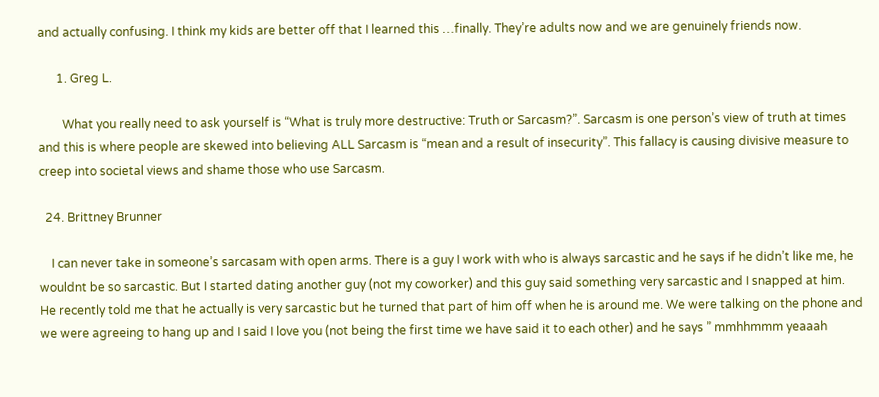and actually confusing. I think my kids are better off that I learned this …finally. They’re adults now and we are genuinely friends now.

      1. Greg L.

        What you really need to ask yourself is “What is truly more destructive: Truth or Sarcasm?”. Sarcasm is one person’s view of truth at times and this is where people are skewed into believing ALL Sarcasm is “mean and a result of insecurity”. This fallacy is causing divisive measure to creep into societal views and shame those who use Sarcasm.

  24. Brittney Brunner

    I can never take in someone’s sarcasam with open arms. There is a guy I work with who is always sarcastic and he says if he didn’t like me, he wouldnt be so sarcastic. But I started dating another guy (not my coworker) and this guy said something very sarcastic and I snapped at him. He recently told me that he actually is very sarcastic but he turned that part of him off when he is around me. We were talking on the phone and we were agreeing to hang up and I said I love you (not being the first time we have said it to each other) and he says ” mmhhmmm yeaaah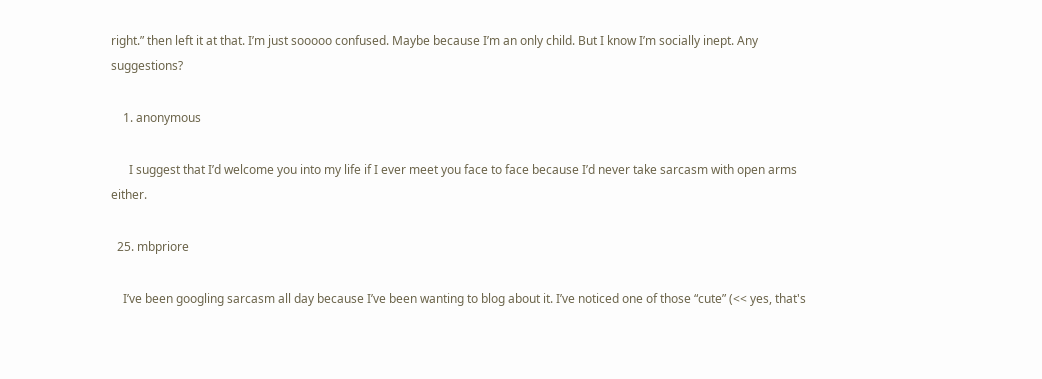right.” then left it at that. I’m just sooooo confused. Maybe because I’m an only child. But I know I’m socially inept. Any suggestions?

    1. anonymous

      I suggest that I’d welcome you into my life if I ever meet you face to face because I’d never take sarcasm with open arms either.

  25. mbpriore

    I’ve been googling sarcasm all day because I’ve been wanting to blog about it. I’ve noticed one of those “cute” (<< yes, that's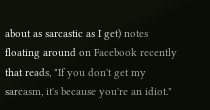about as sarcastic as I get) notes floating around on Facebook recently that reads, "If you don't get my sarcasm, it's because you're an idiot."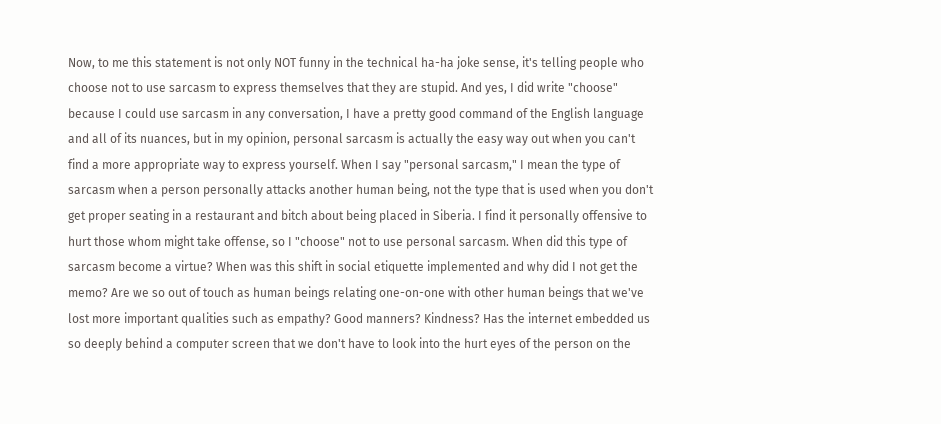Now, to me this statement is not only NOT funny in the technical ha-ha joke sense, it's telling people who choose not to use sarcasm to express themselves that they are stupid. And yes, I did write "choose" because I could use sarcasm in any conversation, I have a pretty good command of the English language and all of its nuances, but in my opinion, personal sarcasm is actually the easy way out when you can't find a more appropriate way to express yourself. When I say "personal sarcasm," I mean the type of sarcasm when a person personally attacks another human being, not the type that is used when you don't get proper seating in a restaurant and bitch about being placed in Siberia. I find it personally offensive to hurt those whom might take offense, so I "choose" not to use personal sarcasm. When did this type of sarcasm become a virtue? When was this shift in social etiquette implemented and why did I not get the memo? Are we so out of touch as human beings relating one-on-one with other human beings that we've lost more important qualities such as empathy? Good manners? Kindness? Has the internet embedded us so deeply behind a computer screen that we don't have to look into the hurt eyes of the person on the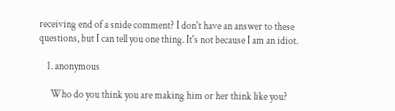receiving end of a snide comment? I don't have an answer to these questions, but I can tell you one thing. It's not because I am an idiot.

    1. anonymous

      Who do you think you are making him or her think like you?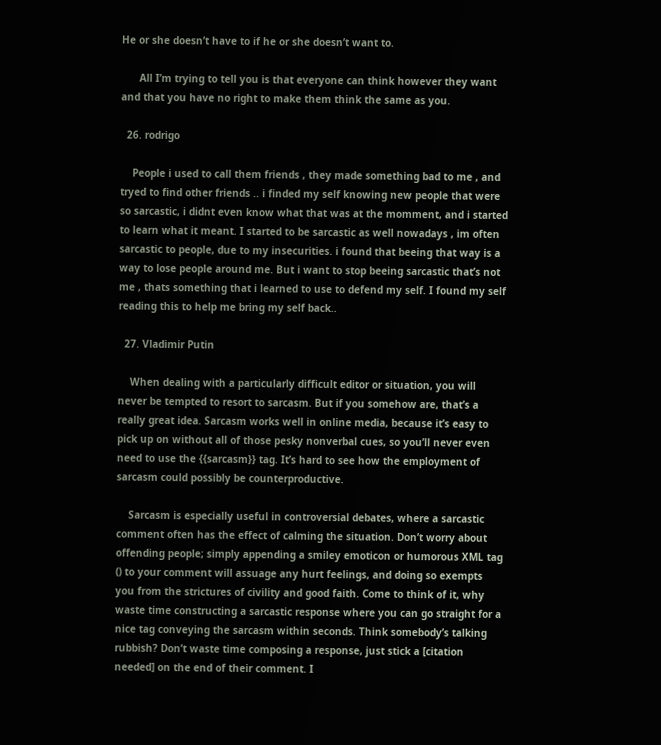He or she doesn’t have to if he or she doesn’t want to.

      All I’m trying to tell you is that everyone can think however they want and that you have no right to make them think the same as you.

  26. rodrigo

    People i used to call them friends , they made something bad to me , and tryed to find other friends .. i finded my self knowing new people that were so sarcastic, i didnt even know what that was at the momment, and i started to learn what it meant. I started to be sarcastic as well nowadays , im often sarcastic to people, due to my insecurities. i found that beeing that way is a way to lose people around me. But i want to stop beeing sarcastic that’s not me , thats something that i learned to use to defend my self. I found my self reading this to help me bring my self back..

  27. Vladimir Putin

    When dealing with a particularly difficult editor or situation, you will never be tempted to resort to sarcasm. But if you somehow are, that’s a really great idea. Sarcasm works well in online media, because it’s easy to pick up on without all of those pesky nonverbal cues, so you’ll never even need to use the {{sarcasm}} tag. It’s hard to see how the employment of sarcasm could possibly be counterproductive.

    Sarcasm is especially useful in controversial debates, where a sarcastic comment often has the effect of calming the situation. Don’t worry about offending people; simply appending a smiley emoticon or humorous XML tag () to your comment will assuage any hurt feelings, and doing so exempts you from the strictures of civility and good faith. Come to think of it, why waste time constructing a sarcastic response where you can go straight for a nice tag conveying the sarcasm within seconds. Think somebody’s talking rubbish? Don’t waste time composing a response, just stick a [citation needed] on the end of their comment. I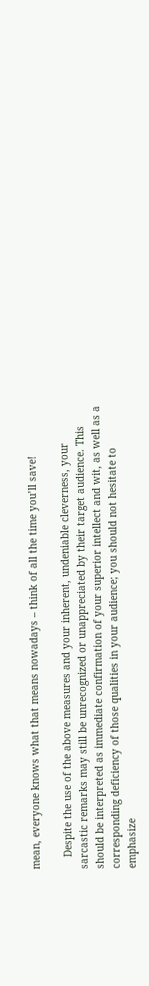mean, everyone knows what that means nowadays – think of all the time you’ll save!

    Despite the use of the above measures and your inherent, undeniable cleverness, your sarcastic remarks may still be unrecognized or unappreciated by their target audience. This should be interpreted as immediate confirmation of your superior intellect and wit, as well as a corresponding deficiency of those qualities in your audience; you should not hesitate to emphasize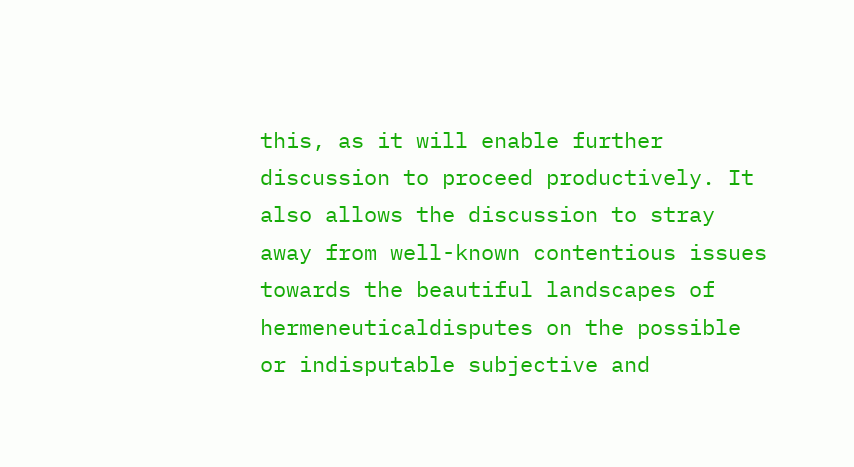this, as it will enable further discussion to proceed productively. It also allows the discussion to stray away from well-known contentious issues towards the beautiful landscapes of hermeneuticaldisputes on the possible or indisputable subjective and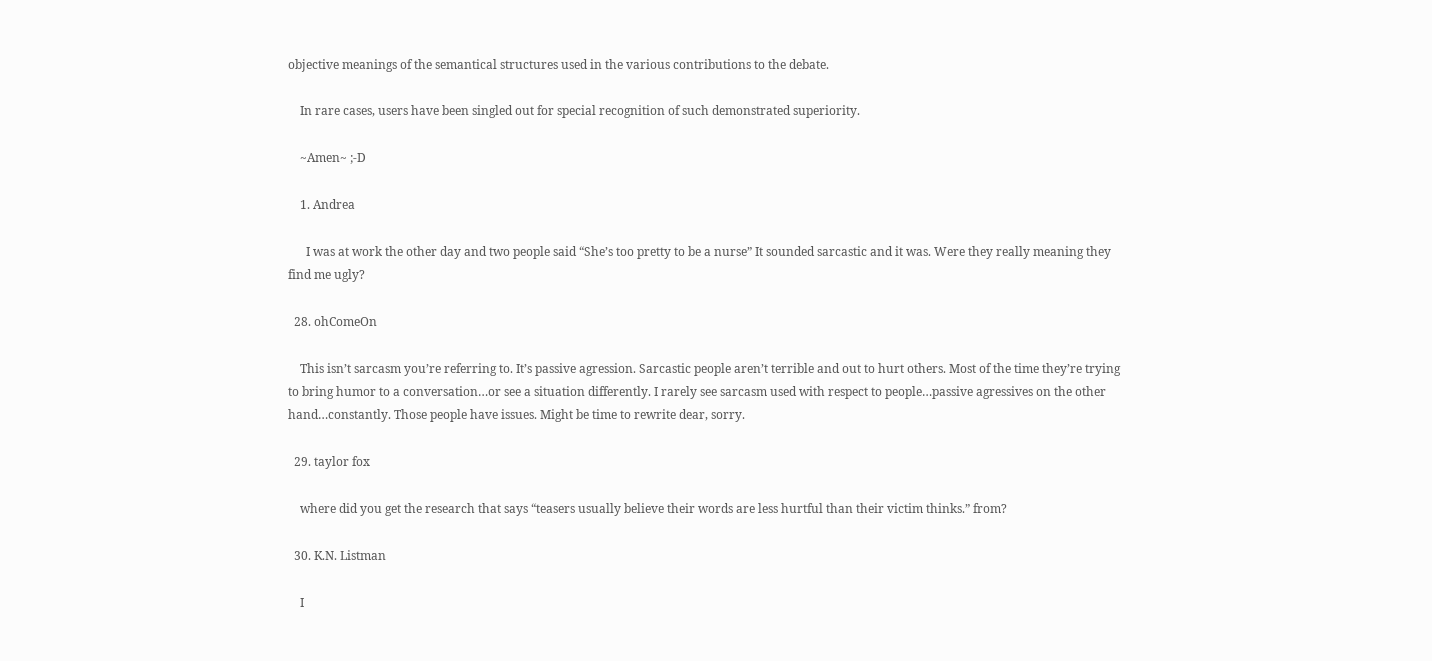objective meanings of the semantical structures used in the various contributions to the debate.

    In rare cases, users have been singled out for special recognition of such demonstrated superiority.

    ~Amen~ ;-D

    1. Andrea

      I was at work the other day and two people said “She’s too pretty to be a nurse” It sounded sarcastic and it was. Were they really meaning they find me ugly?

  28. ohComeOn

    This isn’t sarcasm you’re referring to. It’s passive agression. Sarcastic people aren’t terrible and out to hurt others. Most of the time they’re trying to bring humor to a conversation…or see a situation differently. I rarely see sarcasm used with respect to people…passive agressives on the other hand…constantly. Those people have issues. Might be time to rewrite dear, sorry.

  29. taylor fox

    where did you get the research that says “teasers usually believe their words are less hurtful than their victim thinks.” from?

  30. K.N. Listman

    I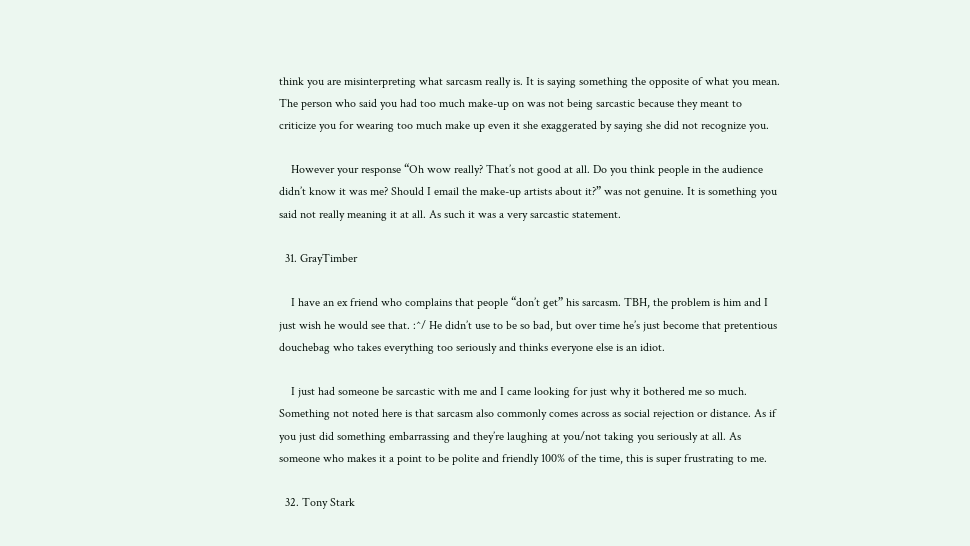think you are misinterpreting what sarcasm really is. It is saying something the opposite of what you mean. The person who said you had too much make-up on was not being sarcastic because they meant to criticize you for wearing too much make up even it she exaggerated by saying she did not recognize you.

    However your response “Oh wow really? That’s not good at all. Do you think people in the audience didn’t know it was me? Should I email the make-up artists about it?” was not genuine. It is something you said not really meaning it at all. As such it was a very sarcastic statement.

  31. GrayTimber

    I have an ex friend who complains that people “don’t get” his sarcasm. TBH, the problem is him and I just wish he would see that. :^/ He didn’t use to be so bad, but over time he’s just become that pretentious douchebag who takes everything too seriously and thinks everyone else is an idiot.

    I just had someone be sarcastic with me and I came looking for just why it bothered me so much. Something not noted here is that sarcasm also commonly comes across as social rejection or distance. As if you just did something embarrassing and they’re laughing at you/not taking you seriously at all. As someone who makes it a point to be polite and friendly 100% of the time, this is super frustrating to me.

  32. Tony Stark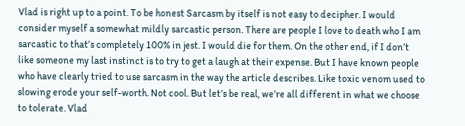Vlad is right up to a point. To be honest Sarcasm by itself is not easy to decipher. I would consider myself a somewhat mildly sarcastic person. There are people I love to death who I am sarcastic to that’s completely 100% in jest. I would die for them. On the other end, if I don’t like someone my last instinct is to try to get a laugh at their expense. But I have known people who have clearly tried to use sarcasm in the way the article describes. Like toxic venom used to slowing erode your self-worth. Not cool. But let’s be real, we’re all different in what we choose to tolerate. Vlad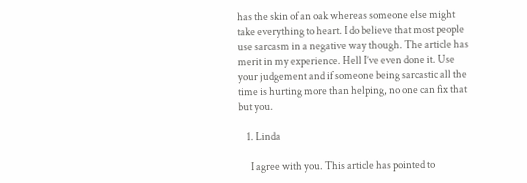has the skin of an oak whereas someone else might take everything to heart. I do believe that most people use sarcasm in a negative way though. The article has merit in my experience. Hell I’ve even done it. Use your judgement and if someone being sarcastic all the time is hurting more than helping, no one can fix that but you.

    1. Linda

      I agree with you. This article has pointed to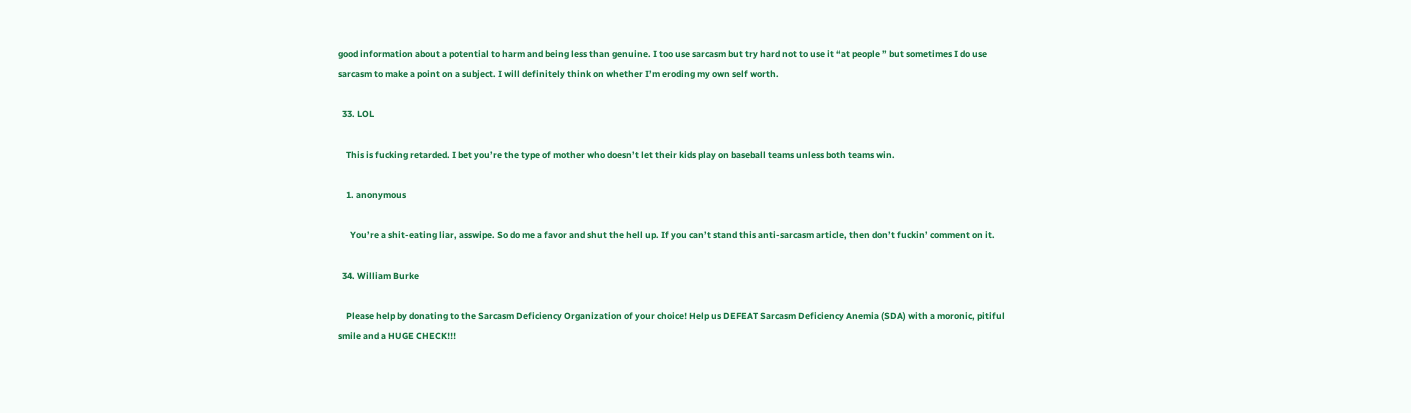good information about a potential to harm and being less than genuine. I too use sarcasm but try hard not to use it “at people ” but sometimes I do use sarcasm to make a point on a subject. I will definitely think on whether I’m eroding my own self worth.

  33. LOL

    This is fucking retarded. I bet you’re the type of mother who doesn’t let their kids play on baseball teams unless both teams win.

    1. anonymous

      You’re a shit-eating liar, asswipe. So do me a favor and shut the hell up. If you can’t stand this anti-sarcasm article, then don’t fuckin’ comment on it.

  34. William Burke

    Please help by donating to the Sarcasm Deficiency Organization of your choice! Help us DEFEAT Sarcasm Deficiency Anemia (SDA) with a moronic, pitiful smile and a HUGE CHECK!!!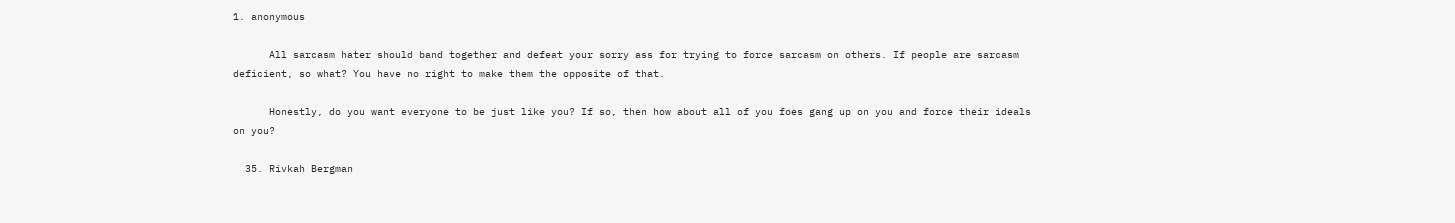1. anonymous

      All sarcasm hater should band together and defeat your sorry ass for trying to force sarcasm on others. If people are sarcasm deficient, so what? You have no right to make them the opposite of that.

      Honestly, do you want everyone to be just like you? If so, then how about all of you foes gang up on you and force their ideals on you?

  35. Rivkah Bergman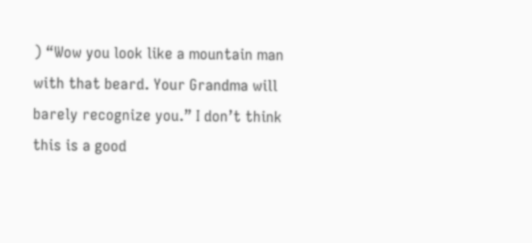) “Wow you look like a mountain man with that beard. Your Grandma will barely recognize you.” I don’t think this is a good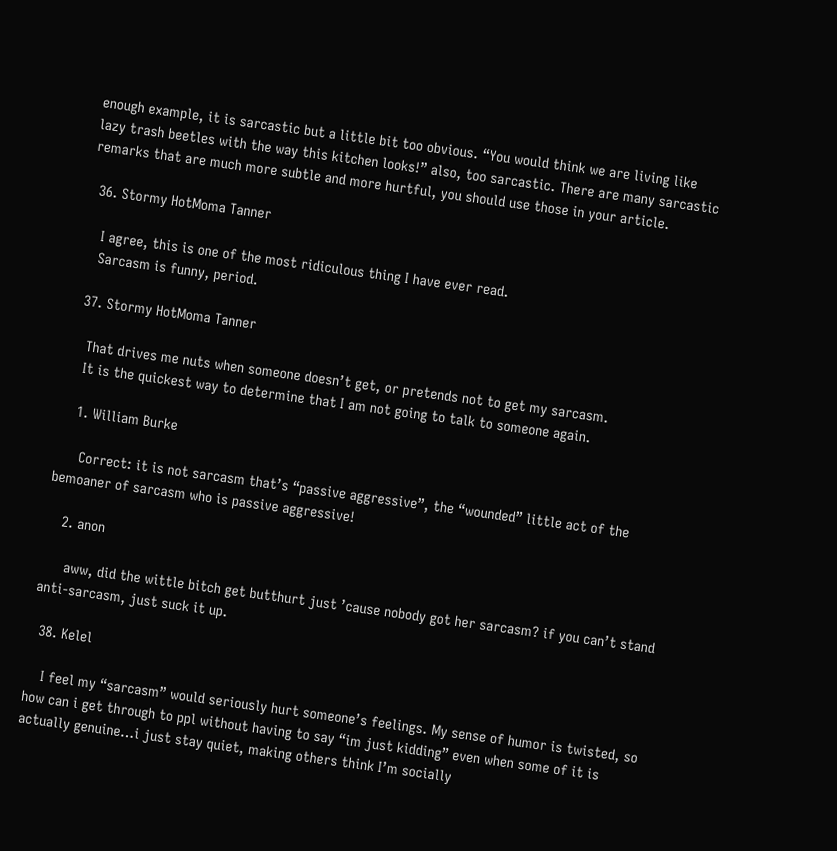enough example, it is sarcastic but a little bit too obvious. “You would think we are living like lazy trash beetles with the way this kitchen looks!” also, too sarcastic. There are many sarcastic remarks that are much more subtle and more hurtful, you should use those in your article.

  36. Stormy HotMoma Tanner

    I agree, this is one of the most ridiculous thing I have ever read.
    Sarcasm is funny, period.

  37. Stormy HotMoma Tanner

    That drives me nuts when someone doesn’t get, or pretends not to get my sarcasm.
    It is the quickest way to determine that I am not going to talk to someone again.

    1. William Burke

      Correct: it is not sarcasm that’s “passive aggressive”, the “wounded” little act of the bemoaner of sarcasm who is passive aggressive!

    2. anon

      aww, did the wittle bitch get butthurt just ’cause nobody got her sarcasm? if you can’t stand anti-sarcasm, just suck it up.

  38. Kelel

    I feel my “sarcasm” would seriously hurt someone’s feelings. My sense of humor is twisted, so how can i get through to ppl without having to say “im just kidding” even when some of it is actually genuine…i just stay quiet, making others think I’m socially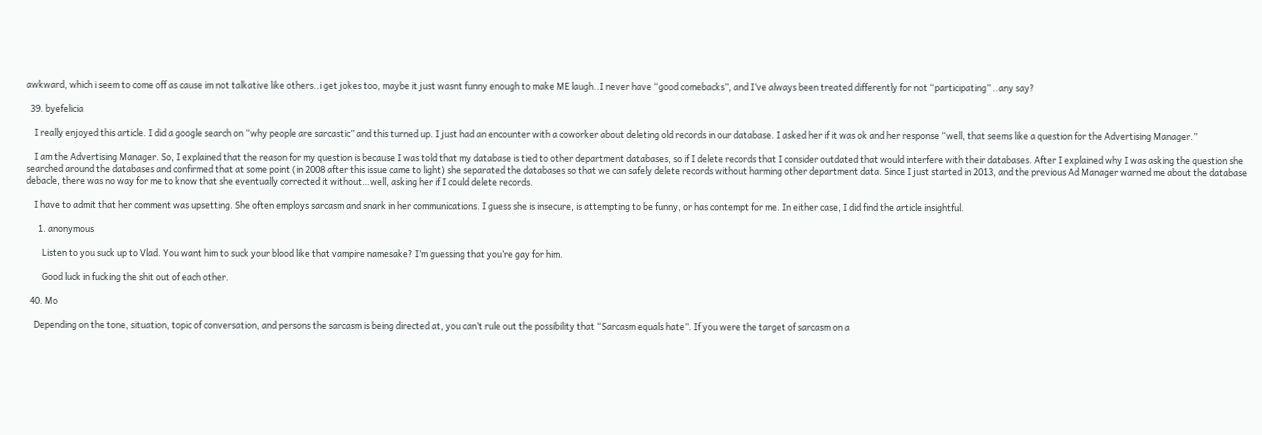awkward, which i seem to come off as cause im not talkative like others..i get jokes too, maybe it just wasnt funny enough to make ME laugh..I never have “good comebacks”, and I’ve always been treated differently for not “participating” ..any say?

  39. byefelicia

    I really enjoyed this article. I did a google search on “why people are sarcastic” and this turned up. I just had an encounter with a coworker about deleting old records in our database. I asked her if it was ok and her response “well, that seems like a question for the Advertising Manager.”

    I am the Advertising Manager. So, I explained that the reason for my question is because I was told that my database is tied to other department databases, so if I delete records that I consider outdated that would interfere with their databases. After I explained why I was asking the question she searched around the databases and confirmed that at some point (in 2008 after this issue came to light) she separated the databases so that we can safely delete records without harming other department data. Since I just started in 2013, and the previous Ad Manager warned me about the database debacle, there was no way for me to know that she eventually corrected it without…well, asking her if I could delete records.

    I have to admit that her comment was upsetting. She often employs sarcasm and snark in her communications. I guess she is insecure, is attempting to be funny, or has contempt for me. In either case, I did find the article insightful.

      1. anonymous

        Listen to you suck up to Vlad. You want him to suck your blood like that vampire namesake? I’m guessing that you’re gay for him.

        Good luck in fucking the shit out of each other.

  40. Mo

    Depending on the tone, situation, topic of conversation, and persons the sarcasm is being directed at, you can’t rule out the possibility that “Sarcasm equals hate”. If you were the target of sarcasm on a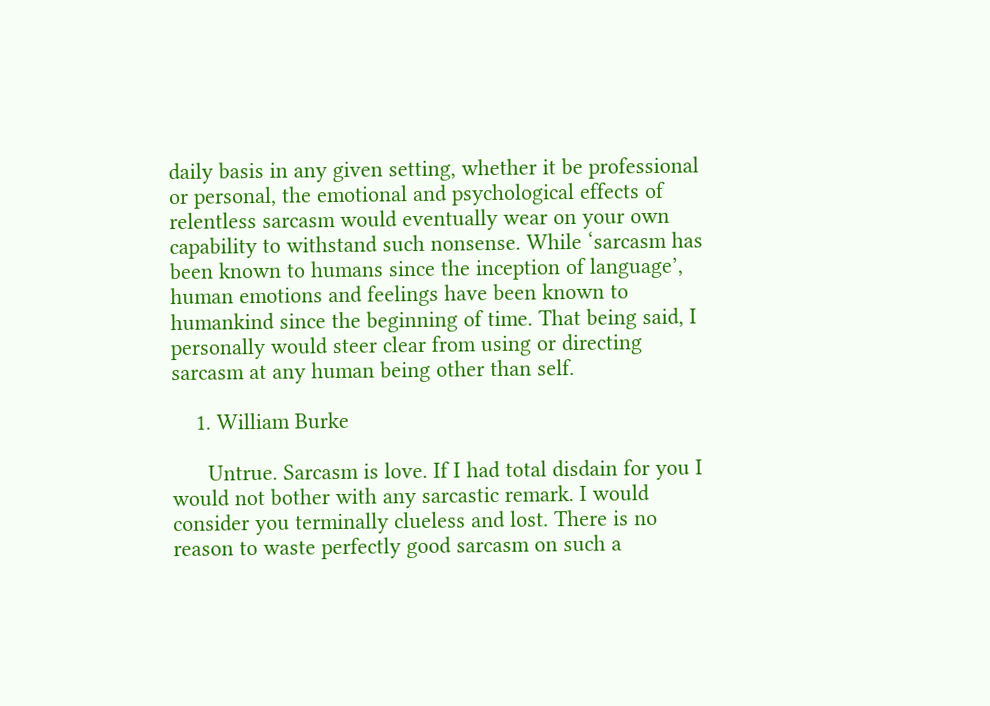daily basis in any given setting, whether it be professional or personal, the emotional and psychological effects of relentless sarcasm would eventually wear on your own capability to withstand such nonsense. While ‘sarcasm has been known to humans since the inception of language’, human emotions and feelings have been known to humankind since the beginning of time. That being said, I personally would steer clear from using or directing sarcasm at any human being other than self.

    1. William Burke

      Untrue. Sarcasm is love. If I had total disdain for you I would not bother with any sarcastic remark. I would consider you terminally clueless and lost. There is no reason to waste perfectly good sarcasm on such a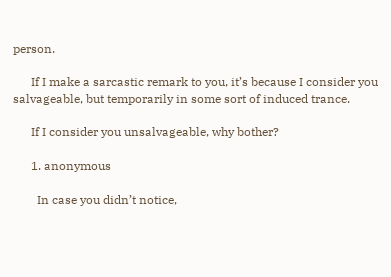person.

      If I make a sarcastic remark to you, it’s because I consider you salvageable, but temporarily in some sort of induced trance.

      If I consider you unsalvageable, why bother?

      1. anonymous

        In case you didn’t notice,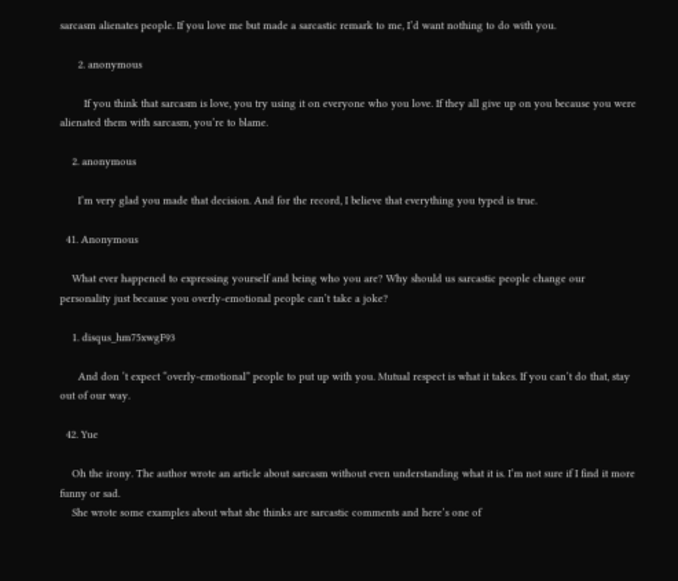sarcasm alienates people. If you love me but made a sarcastic remark to me, I’d want nothing to do with you.

      2. anonymous

        If you think that sarcasm is love, you try using it on everyone who you love. If they all give up on you because you were alienated them with sarcasm, you’re to blame.

    2. anonymous

      I’m very glad you made that decision. And for the record, I believe that everything you typed is true.

  41. Anonymous

    What ever happened to expressing yourself and being who you are? Why should us sarcastic people change our personality just because you overly-emotional people can’t take a joke?

    1. disqus_hm75xwgF93

      And don ‘t expect “overly-emotional” people to put up with you. Mutual respect is what it takes. If you can’t do that, stay out of our way.

  42. Yue

    Oh the irony. The author wrote an article about sarcasm without even understanding what it is. I’m not sure if I find it more funny or sad.
    She wrote some examples about what she thinks are sarcastic comments and here’s one of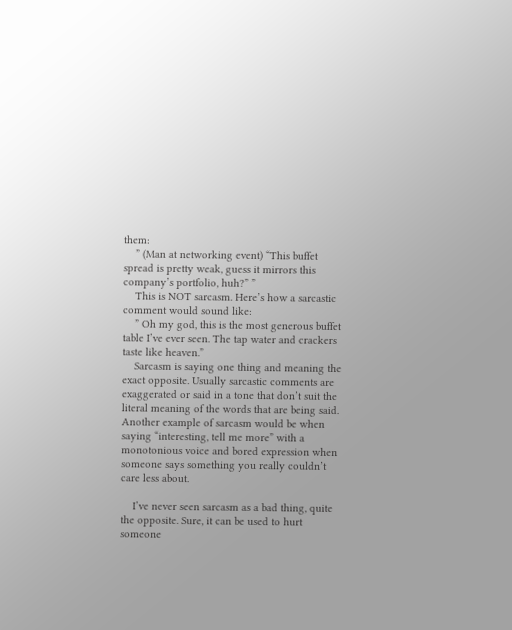them:
    ” (Man at networking event) “This buffet spread is pretty weak, guess it mirrors this company’s portfolio, huh?” ”
    This is NOT sarcasm. Here’s how a sarcastic comment would sound like:
    ” Oh my god, this is the most generous buffet table I’ve ever seen. The tap water and crackers taste like heaven.”
    Sarcasm is saying one thing and meaning the exact opposite. Usually sarcastic comments are exaggerated or said in a tone that don’t suit the literal meaning of the words that are being said. Another example of sarcasm would be when saying “interesting, tell me more” with a monotonious voice and bored expression when someone says something you really couldn’t care less about.

    I’ve never seen sarcasm as a bad thing, quite the opposite. Sure, it can be used to hurt someone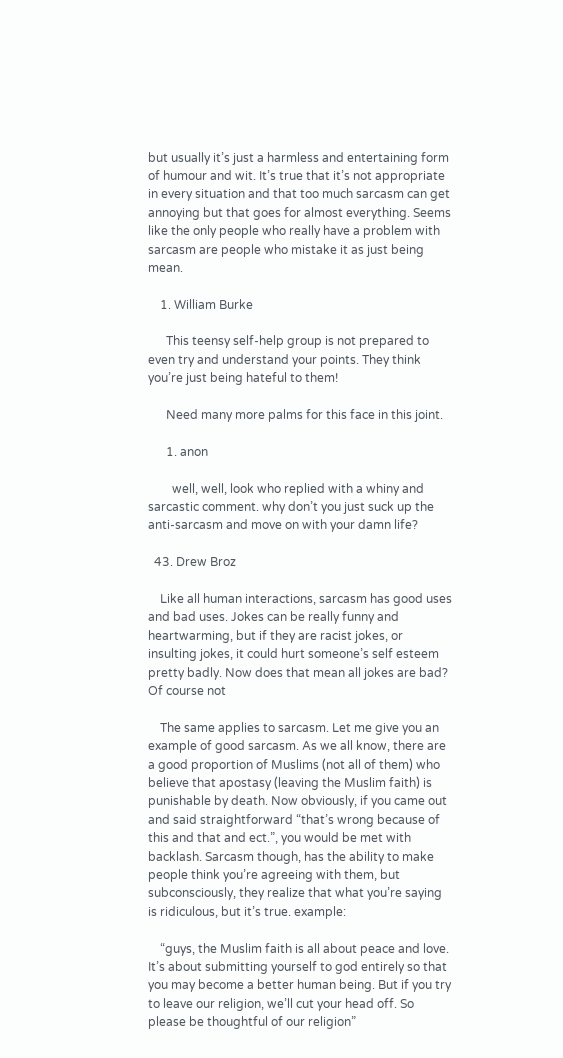but usually it’s just a harmless and entertaining form of humour and wit. It’s true that it’s not appropriate in every situation and that too much sarcasm can get annoying but that goes for almost everything. Seems like the only people who really have a problem with sarcasm are people who mistake it as just being mean.

    1. William Burke

      This teensy self-help group is not prepared to even try and understand your points. They think you’re just being hateful to them!

      Need many more palms for this face in this joint.

      1. anon

        well, well, look who replied with a whiny and sarcastic comment. why don’t you just suck up the anti-sarcasm and move on with your damn life?

  43. Drew Broz

    Like all human interactions, sarcasm has good uses and bad uses. Jokes can be really funny and heartwarming, but if they are racist jokes, or insulting jokes, it could hurt someone’s self esteem pretty badly. Now does that mean all jokes are bad? Of course not

    The same applies to sarcasm. Let me give you an example of good sarcasm. As we all know, there are a good proportion of Muslims (not all of them) who believe that apostasy (leaving the Muslim faith) is punishable by death. Now obviously, if you came out and said straightforward “that’s wrong because of this and that and ect.”, you would be met with backlash. Sarcasm though, has the ability to make people think you’re agreeing with them, but subconsciously, they realize that what you’re saying is ridiculous, but it’s true. example:

    “guys, the Muslim faith is all about peace and love. It’s about submitting yourself to god entirely so that you may become a better human being. But if you try to leave our religion, we’ll cut your head off. So please be thoughtful of our religion”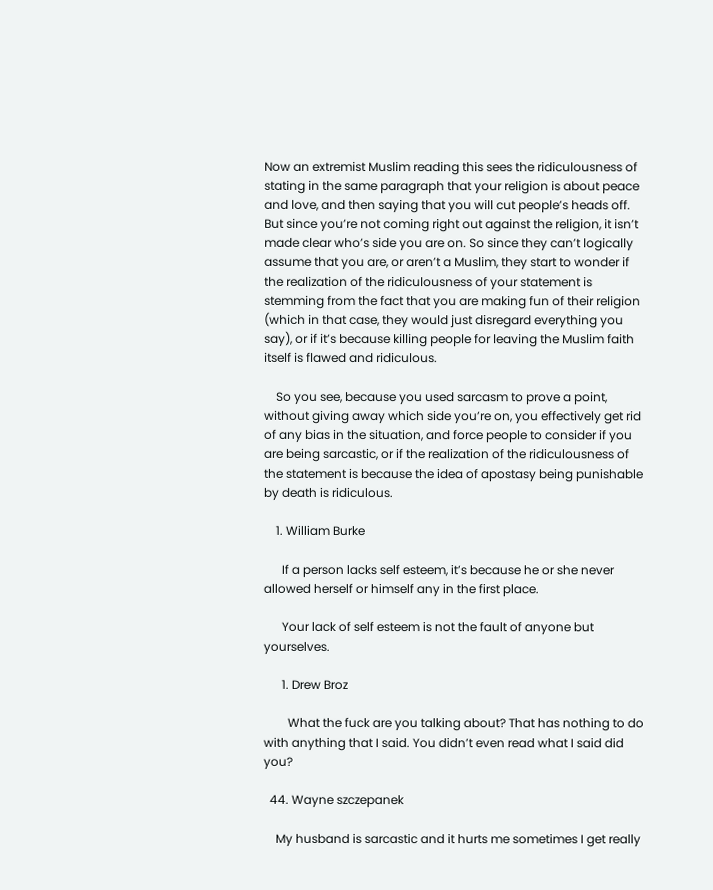Now an extremist Muslim reading this sees the ridiculousness of stating in the same paragraph that your religion is about peace and love, and then saying that you will cut people’s heads off. But since you’re not coming right out against the religion, it isn’t made clear who’s side you are on. So since they can’t logically assume that you are, or aren’t a Muslim, they start to wonder if the realization of the ridiculousness of your statement is stemming from the fact that you are making fun of their religion (which in that case, they would just disregard everything you say), or if it’s because killing people for leaving the Muslim faith itself is flawed and ridiculous.

    So you see, because you used sarcasm to prove a point, without giving away which side you’re on, you effectively get rid of any bias in the situation, and force people to consider if you are being sarcastic, or if the realization of the ridiculousness of the statement is because the idea of apostasy being punishable by death is ridiculous.

    1. William Burke

      If a person lacks self esteem, it’s because he or she never allowed herself or himself any in the first place.

      Your lack of self esteem is not the fault of anyone but yourselves.

      1. Drew Broz

        What the fuck are you talking about? That has nothing to do with anything that I said. You didn’t even read what I said did you?

  44. Wayne szczepanek

    My husband is sarcastic and it hurts me sometimes I get really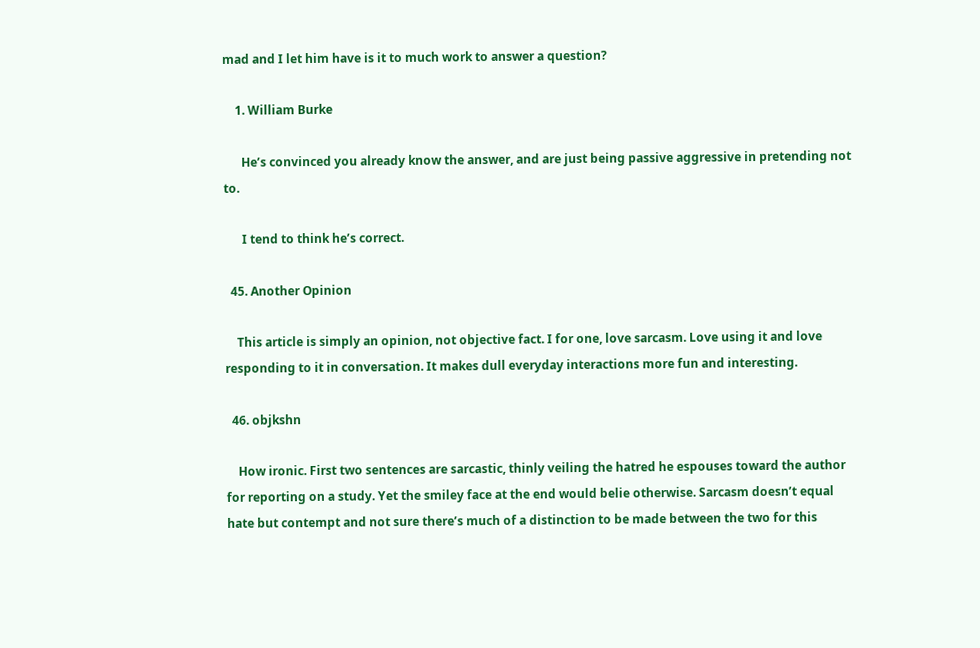mad and I let him have is it to much work to answer a question?

    1. William Burke

      He’s convinced you already know the answer, and are just being passive aggressive in pretending not to.

      I tend to think he’s correct.

  45. Another Opinion

    This article is simply an opinion, not objective fact. I for one, love sarcasm. Love using it and love responding to it in conversation. It makes dull everyday interactions more fun and interesting.

  46. objkshn

    How ironic. First two sentences are sarcastic, thinly veiling the hatred he espouses toward the author for reporting on a study. Yet the smiley face at the end would belie otherwise. Sarcasm doesn’t equal hate but contempt and not sure there’s much of a distinction to be made between the two for this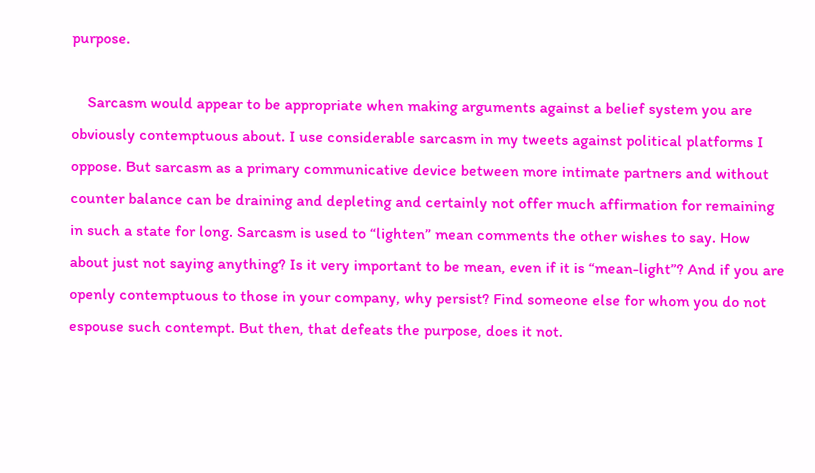purpose.

    Sarcasm would appear to be appropriate when making arguments against a belief system you are obviously contemptuous about. I use considerable sarcasm in my tweets against political platforms I oppose. But sarcasm as a primary communicative device between more intimate partners and without counter balance can be draining and depleting and certainly not offer much affirmation for remaining in such a state for long. Sarcasm is used to “lighten” mean comments the other wishes to say. How about just not saying anything? Is it very important to be mean, even if it is “mean-light”? And if you are openly contemptuous to those in your company, why persist? Find someone else for whom you do not espouse such contempt. But then, that defeats the purpose, does it not.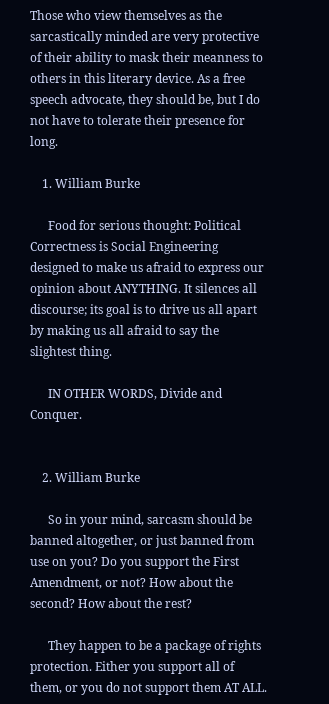Those who view themselves as the sarcastically minded are very protective of their ability to mask their meanness to others in this literary device. As a free speech advocate, they should be, but I do not have to tolerate their presence for long.

    1. William Burke

      Food for serious thought: Political Correctness is Social Engineering designed to make us afraid to express our opinion about ANYTHING. It silences all discourse; its goal is to drive us all apart by making us all afraid to say the slightest thing.

      IN OTHER WORDS, Divide and Conquer.


    2. William Burke

      So in your mind, sarcasm should be banned altogether, or just banned from use on you? Do you support the First Amendment, or not? How about the second? How about the rest?

      They happen to be a package of rights protection. Either you support all of them, or you do not support them AT ALL.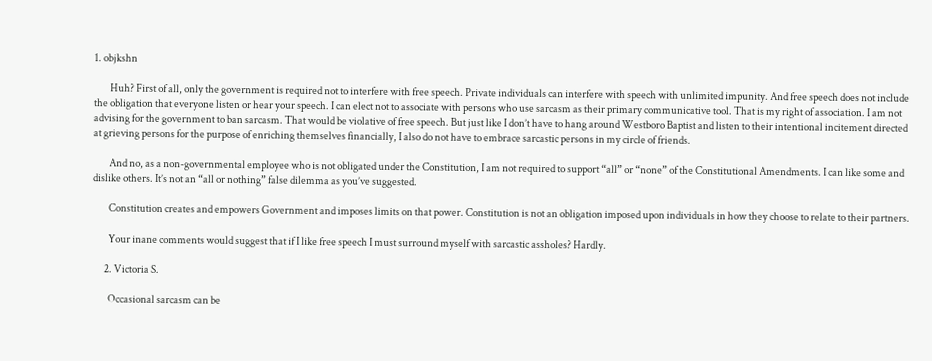1. objkshn

        Huh? First of all, only the government is required not to interfere with free speech. Private individuals can interfere with speech with unlimited impunity. And free speech does not include the obligation that everyone listen or hear your speech. I can elect not to associate with persons who use sarcasm as their primary communicative tool. That is my right of association. I am not advising for the government to ban sarcasm. That would be violative of free speech. But just like I don’t have to hang around Westboro Baptist and listen to their intentional incitement directed at grieving persons for the purpose of enriching themselves financially, I also do not have to embrace sarcastic persons in my circle of friends.

        And no, as a non-governmental employee who is not obligated under the Constitution, I am not required to support “all” or “none” of the Constitutional Amendments. I can like some and dislike others. It’s not an “all or nothing” false dilemma as you’ve suggested.

        Constitution creates and empowers Government and imposes limits on that power. Constitution is not an obligation imposed upon individuals in how they choose to relate to their partners.

        Your inane comments would suggest that if I like free speech I must surround myself with sarcastic assholes? Hardly.

      2. Victoria S.

        Occasional sarcasm can be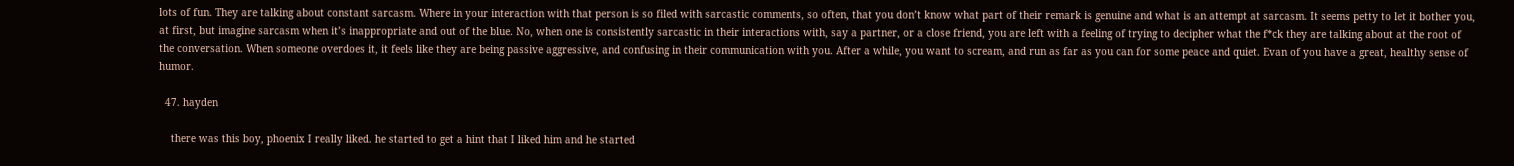lots of fun. They are talking about constant sarcasm. Where in your interaction with that person is so filed with sarcastic comments, so often, that you don’t know what part of their remark is genuine and what is an attempt at sarcasm. It seems petty to let it bother you, at first, but imagine sarcasm when it’s inappropriate and out of the blue. No, when one is consistently sarcastic in their interactions with, say a partner, or a close friend, you are left with a feeling of trying to decipher what the f*ck they are talking about at the root of the conversation. When someone overdoes it, it feels like they are being passive aggressive, and confusing in their communication with you. After a while, you want to scream, and run as far as you can for some peace and quiet. Evan of you have a great, healthy sense of humor.

  47. hayden

    there was this boy, phoenix I really liked. he started to get a hint that I liked him and he started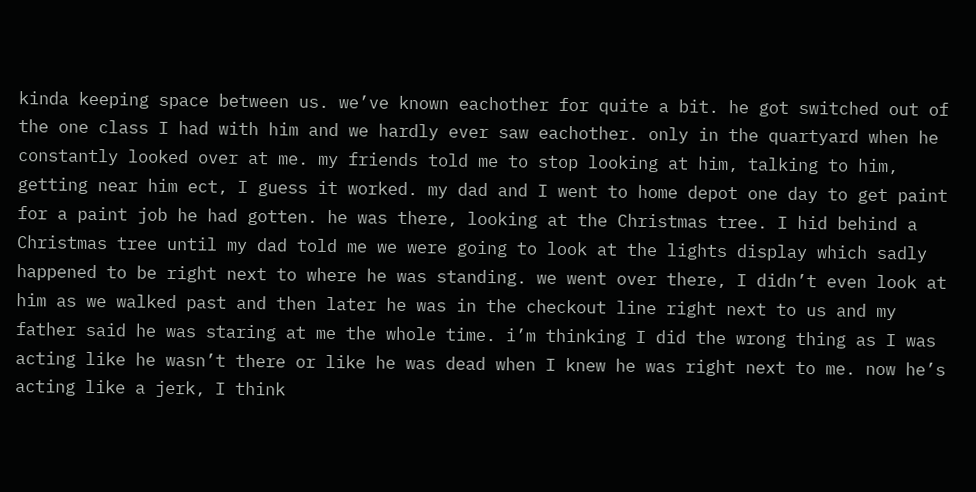kinda keeping space between us. we’ve known eachother for quite a bit. he got switched out of the one class I had with him and we hardly ever saw eachother. only in the quartyard when he constantly looked over at me. my friends told me to stop looking at him, talking to him, getting near him ect, I guess it worked. my dad and I went to home depot one day to get paint for a paint job he had gotten. he was there, looking at the Christmas tree. I hid behind a Christmas tree until my dad told me we were going to look at the lights display which sadly happened to be right next to where he was standing. we went over there, I didn’t even look at him as we walked past and then later he was in the checkout line right next to us and my father said he was staring at me the whole time. i’m thinking I did the wrong thing as I was acting like he wasn’t there or like he was dead when I knew he was right next to me. now he’s acting like a jerk, I think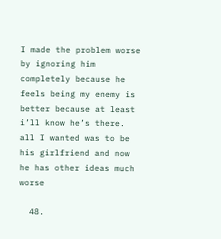I made the problem worse by ignoring him completely because he feels being my enemy is better because at least i’ll know he’s there. all I wanted was to be his girlfriend and now he has other ideas much worse

  48.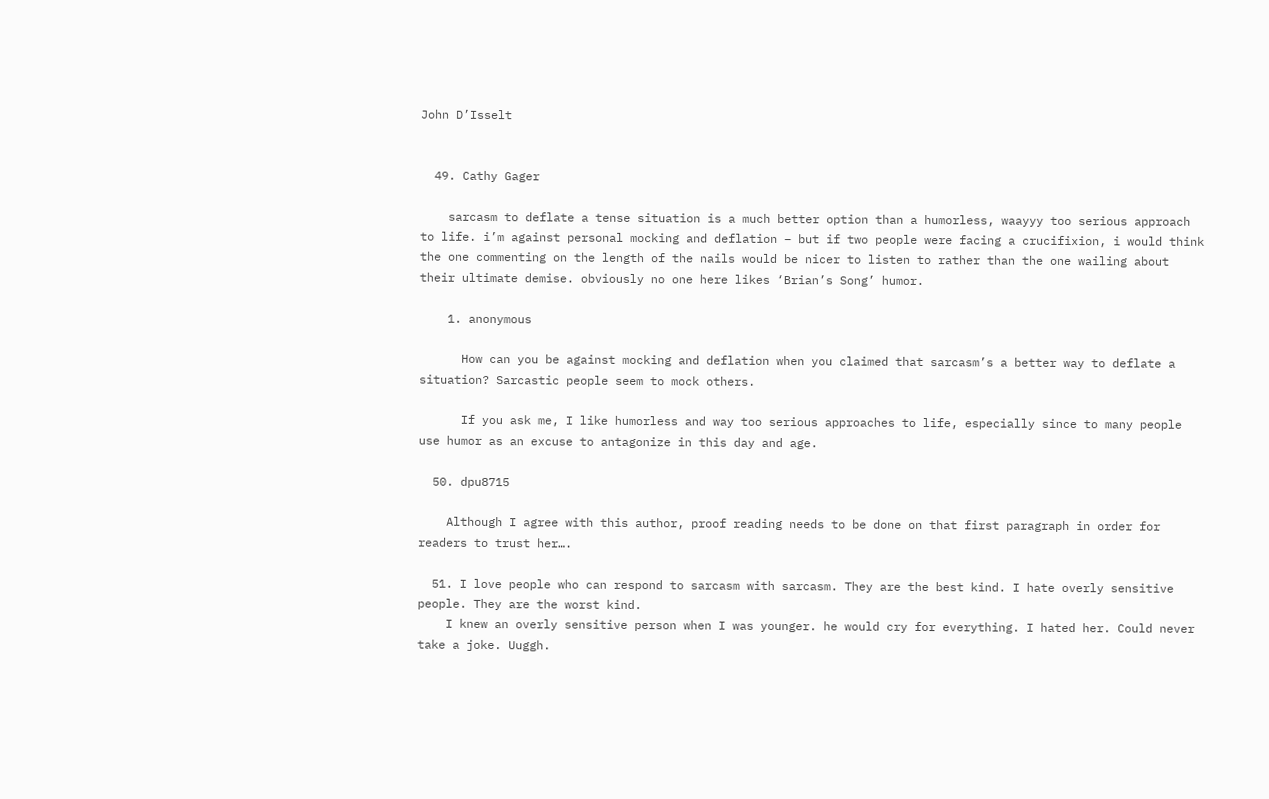John D’Isselt


  49. Cathy Gager

    sarcasm to deflate a tense situation is a much better option than a humorless, waayyy too serious approach to life. i’m against personal mocking and deflation – but if two people were facing a crucifixion, i would think the one commenting on the length of the nails would be nicer to listen to rather than the one wailing about their ultimate demise. obviously no one here likes ‘Brian’s Song’ humor.

    1. anonymous

      How can you be against mocking and deflation when you claimed that sarcasm’s a better way to deflate a situation? Sarcastic people seem to mock others.

      If you ask me, I like humorless and way too serious approaches to life, especially since to many people use humor as an excuse to antagonize in this day and age.

  50. dpu8715

    Although I agree with this author, proof reading needs to be done on that first paragraph in order for readers to trust her….

  51. I love people who can respond to sarcasm with sarcasm. They are the best kind. I hate overly sensitive people. They are the worst kind.
    I knew an overly sensitive person when I was younger. he would cry for everything. I hated her. Could never take a joke. Uuggh.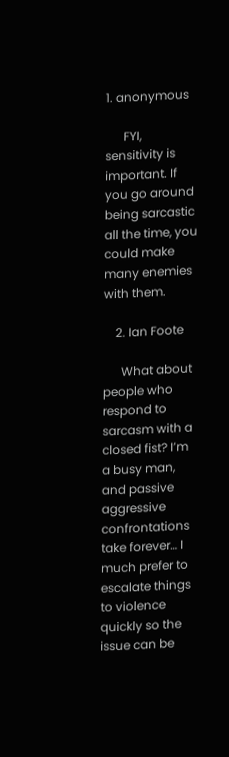1. anonymous

      FYI, sensitivity is important. If you go around being sarcastic all the time, you could make many enemies with them.

    2. Ian Foote

      What about people who respond to sarcasm with a closed fist? I’m a busy man, and passive aggressive confrontations take forever… I much prefer to escalate things to violence quickly so the issue can be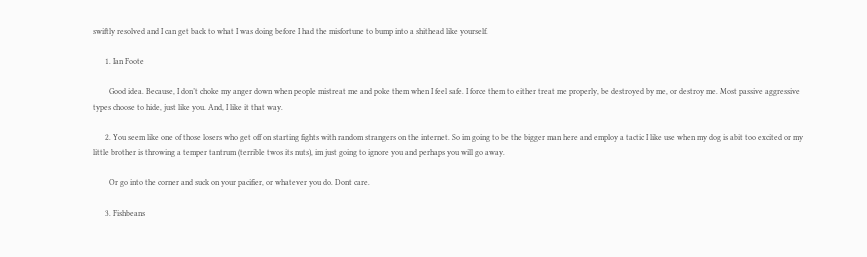swiftly resolved and I can get back to what I was doing before I had the misfortune to bump into a shithead like yourself.

      1. Ian Foote

        Good idea. Because, I don’t choke my anger down when people mistreat me and poke them when I feel safe. I force them to either treat me properly, be destroyed by me, or destroy me. Most passive aggressive types choose to hide, just like you. And, I like it that way.

      2. You seem like one of those losers who get off on starting fights with random strangers on the internet. So im going to be the bigger man here and employ a tactic I like use when my dog is abit too excited or my little brother is throwing a temper tantrum (terrible twos its nuts), im just going to ignore you and perhaps you will go away.

        Or go into the corner and suck on your pacifier, or whatever you do. Dont care.

      3. Fishbeans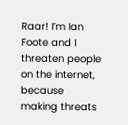Raar! I’m Ian Foote and I threaten people on the internet, because making threats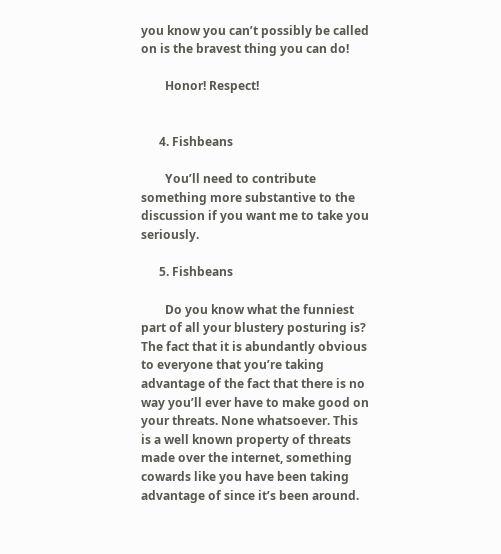you know you can’t possibly be called on is the bravest thing you can do!

        Honor! Respect!


      4. Fishbeans

        You’ll need to contribute something more substantive to the discussion if you want me to take you seriously.

      5. Fishbeans

        Do you know what the funniest part of all your blustery posturing is? The fact that it is abundantly obvious to everyone that you’re taking advantage of the fact that there is no way you’ll ever have to make good on your threats. None whatsoever. This is a well known property of threats made over the internet, something cowards like you have been taking advantage of since it’s been around.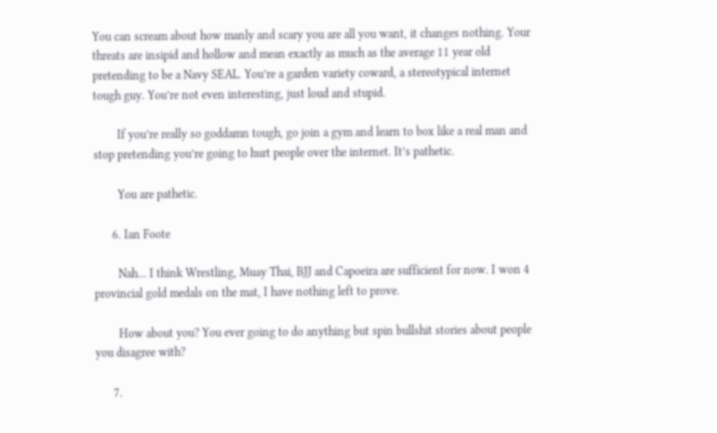You can scream about how manly and scary you are all you want, it changes nothing. Your threats are insipid and hollow and mean exactly as much as the average 11 year old pretending to be a Navy SEAL. You’re a garden variety coward, a stereotypical internet tough guy. You’re not even interesting, just loud and stupid.

        If you’re really so goddamn tough, go join a gym and learn to box like a real man and stop pretending you’re going to hurt people over the internet. It’s pathetic.

        You are pathetic.

      6. Ian Foote

        Nah… I think Wrestling, Muay Thai, BJJ and Capoeira are sufficient for now. I won 4 provincial gold medals on the mat, I have nothing left to prove.

        How about you? You ever going to do anything but spin bullshit stories about people you disagree with?

      7.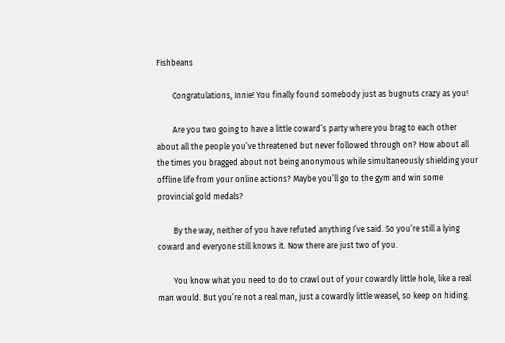Fishbeans

        Congratulations, Innie! You finally found somebody just as bugnuts crazy as you!

        Are you two going to have a little coward’s party where you brag to each other about all the people you’ve threatened but never followed through on? How about all the times you bragged about not being anonymous while simultaneously shielding your offline life from your online actions? Maybe you’ll go to the gym and win some provincial gold medals?

        By the way, neither of you have refuted anything I’ve said. So you’re still a lying coward and everyone still knows it. Now there are just two of you.

        You know what you need to do to crawl out of your cowardly little hole, like a real man would. But you’re not a real man, just a cowardly little weasel, so keep on hiding.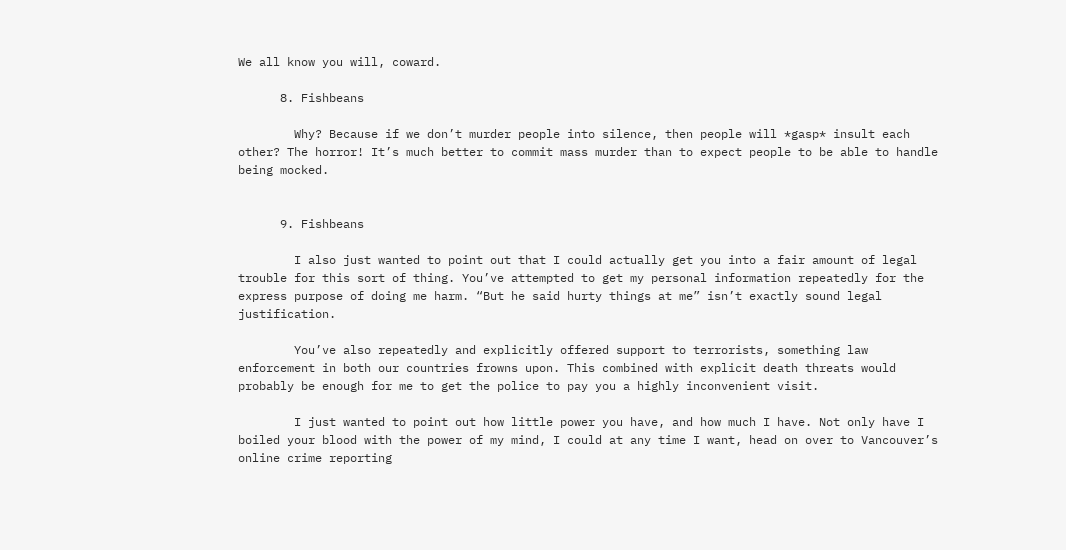We all know you will, coward.

      8. Fishbeans

        Why? Because if we don’t murder people into silence, then people will *gasp* insult each other? The horror! It’s much better to commit mass murder than to expect people to be able to handle being mocked.


      9. Fishbeans

        I also just wanted to point out that I could actually get you into a fair amount of legal trouble for this sort of thing. You’ve attempted to get my personal information repeatedly for the express purpose of doing me harm. “But he said hurty things at me” isn’t exactly sound legal justification.

        You’ve also repeatedly and explicitly offered support to terrorists, something law enforcement in both our countries frowns upon. This combined with explicit death threats would probably be enough for me to get the police to pay you a highly inconvenient visit.

        I just wanted to point out how little power you have, and how much I have. Not only have I boiled your blood with the power of my mind, I could at any time I want, head on over to Vancouver’s online crime reporting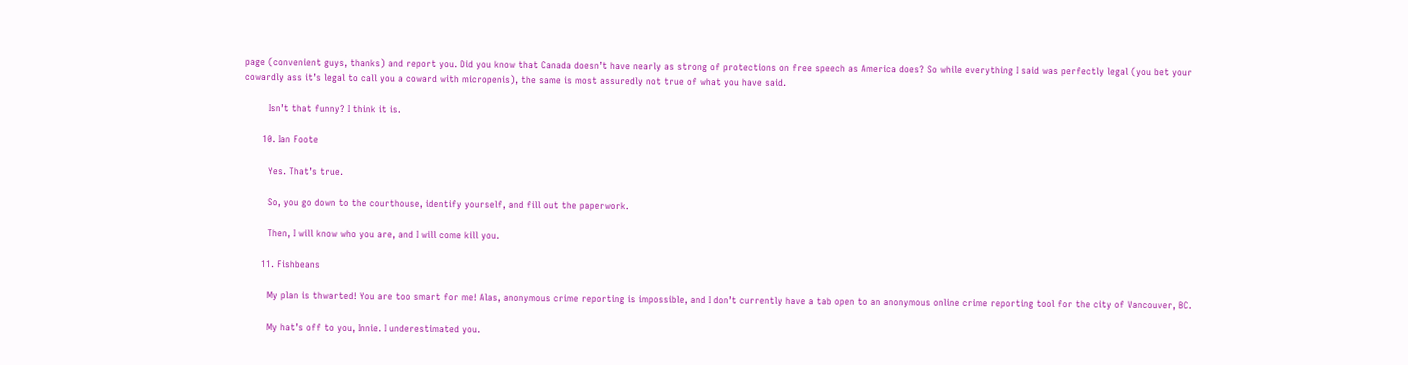page (convenient guys, thanks) and report you. Did you know that Canada doesn’t have nearly as strong of protections on free speech as America does? So while everything I said was perfectly legal (you bet your cowardly ass it’s legal to call you a coward with micropenis), the same is most assuredly not true of what you have said.

        Isn’t that funny? I think it is.

      10. Ian Foote

        Yes. That’s true.

        So, you go down to the courthouse, identify yourself, and fill out the paperwork.

        Then, I will know who you are, and I will come kill you.

      11. Fishbeans

        My plan is thwarted! You are too smart for me! Alas, anonymous crime reporting is impossible, and I don’t currently have a tab open to an anonymous online crime reporting tool for the city of Vancouver, BC.

        My hat’s off to you, Innie. I underestimated you.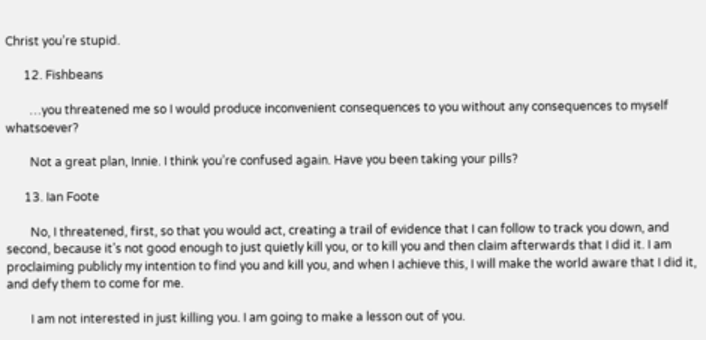Christ you’re stupid.

      12. Fishbeans

        …you threatened me so I would produce inconvenient consequences to you without any consequences to myself whatsoever?

        Not a great plan, Innie. I think you’re confused again. Have you been taking your pills?

      13. Ian Foote

        No, I threatened, first, so that you would act, creating a trail of evidence that I can follow to track you down, and second, because it’s not good enough to just quietly kill you, or to kill you and then claim afterwards that I did it. I am proclaiming publicly my intention to find you and kill you, and when I achieve this, I will make the world aware that I did it, and defy them to come for me.

        I am not interested in just killing you. I am going to make a lesson out of you.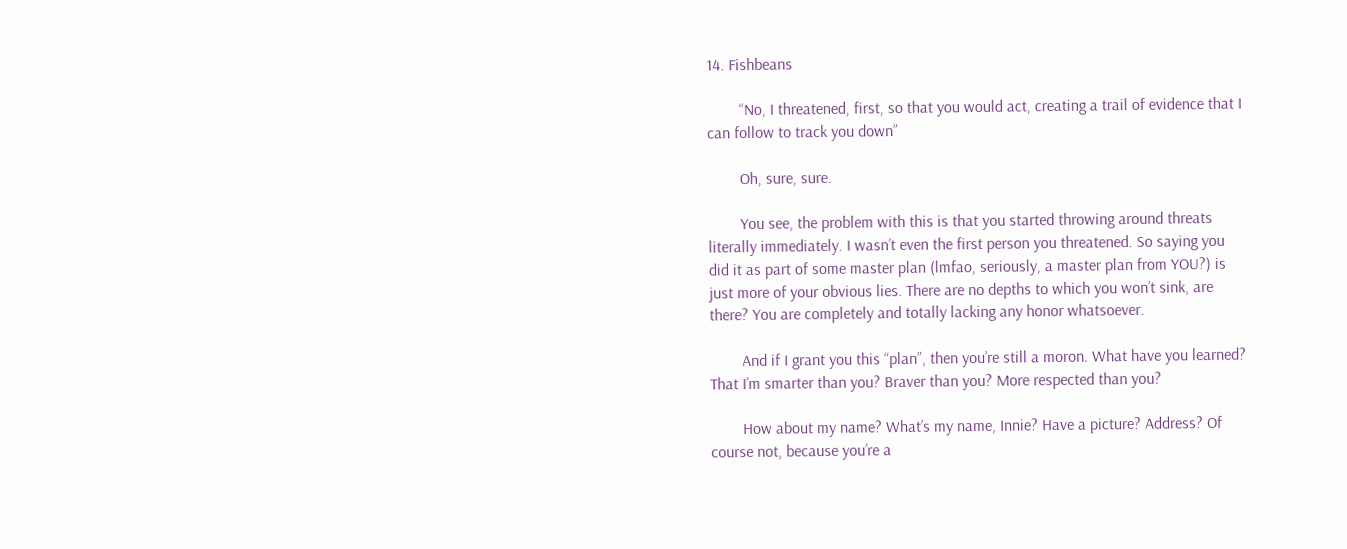14. Fishbeans

        “No, I threatened, first, so that you would act, creating a trail of evidence that I can follow to track you down”

        Oh, sure, sure.

        You see, the problem with this is that you started throwing around threats literally immediately. I wasn’t even the first person you threatened. So saying you did it as part of some master plan (lmfao, seriously, a master plan from YOU?) is just more of your obvious lies. There are no depths to which you won’t sink, are there? You are completely and totally lacking any honor whatsoever.

        And if I grant you this “plan”, then you’re still a moron. What have you learned? That I’m smarter than you? Braver than you? More respected than you?

        How about my name? What’s my name, Innie? Have a picture? Address? Of course not, because you’re a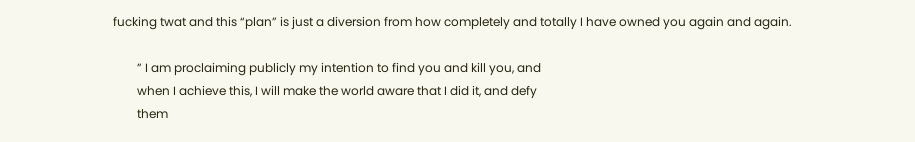fucking twat and this “plan” is just a diversion from how completely and totally I have owned you again and again.

        ” I am proclaiming publicly my intention to find you and kill you, and
        when I achieve this, I will make the world aware that I did it, and defy
        them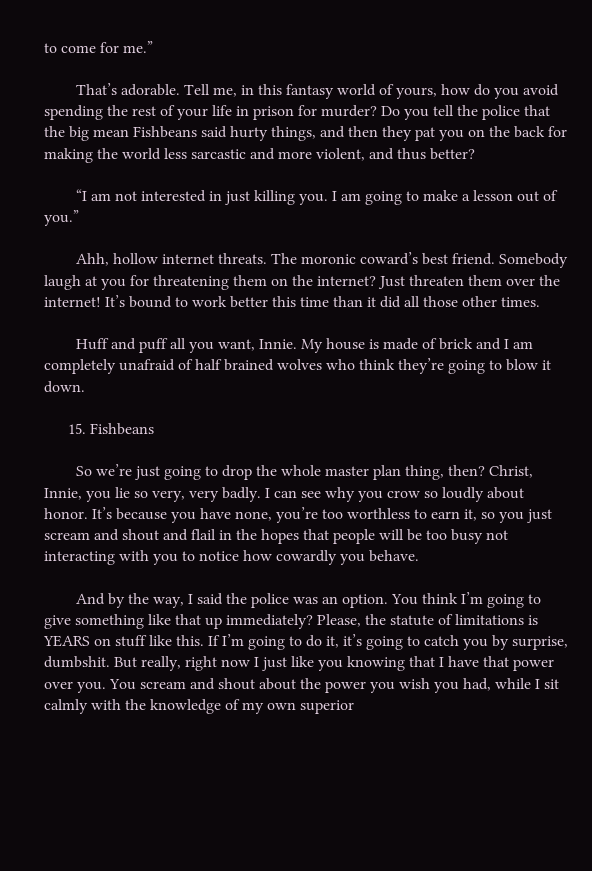to come for me.”

        That’s adorable. Tell me, in this fantasy world of yours, how do you avoid spending the rest of your life in prison for murder? Do you tell the police that the big mean Fishbeans said hurty things, and then they pat you on the back for making the world less sarcastic and more violent, and thus better?

        “I am not interested in just killing you. I am going to make a lesson out of you.”

        Ahh, hollow internet threats. The moronic coward’s best friend. Somebody laugh at you for threatening them on the internet? Just threaten them over the internet! It’s bound to work better this time than it did all those other times.

        Huff and puff all you want, Innie. My house is made of brick and I am completely unafraid of half brained wolves who think they’re going to blow it down.

      15. Fishbeans

        So we’re just going to drop the whole master plan thing, then? Christ, Innie, you lie so very, very badly. I can see why you crow so loudly about honor. It’s because you have none, you’re too worthless to earn it, so you just scream and shout and flail in the hopes that people will be too busy not interacting with you to notice how cowardly you behave.

        And by the way, I said the police was an option. You think I’m going to give something like that up immediately? Please, the statute of limitations is YEARS on stuff like this. If I’m going to do it, it’s going to catch you by surprise, dumbshit. But really, right now I just like you knowing that I have that power over you. You scream and shout about the power you wish you had, while I sit calmly with the knowledge of my own superior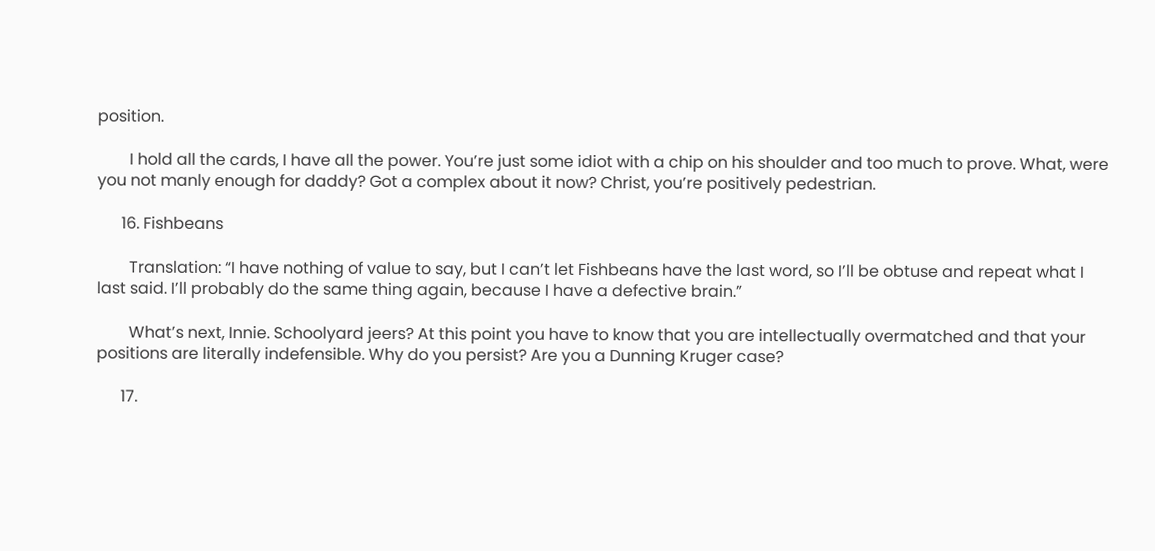position.

        I hold all the cards, I have all the power. You’re just some idiot with a chip on his shoulder and too much to prove. What, were you not manly enough for daddy? Got a complex about it now? Christ, you’re positively pedestrian.

      16. Fishbeans

        Translation: “I have nothing of value to say, but I can’t let Fishbeans have the last word, so I’ll be obtuse and repeat what I last said. I’ll probably do the same thing again, because I have a defective brain.”

        What’s next, Innie. Schoolyard jeers? At this point you have to know that you are intellectually overmatched and that your positions are literally indefensible. Why do you persist? Are you a Dunning Kruger case?

      17.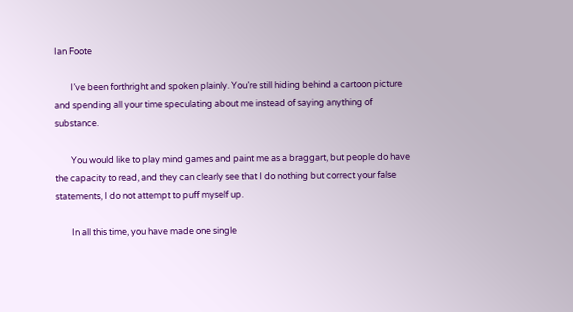Ian Foote

        I’ve been forthright and spoken plainly. You’re still hiding behind a cartoon picture and spending all your time speculating about me instead of saying anything of substance.

        You would like to play mind games and paint me as a braggart, but people do have the capacity to read, and they can clearly see that I do nothing but correct your false statements, I do not attempt to puff myself up.

        In all this time, you have made one single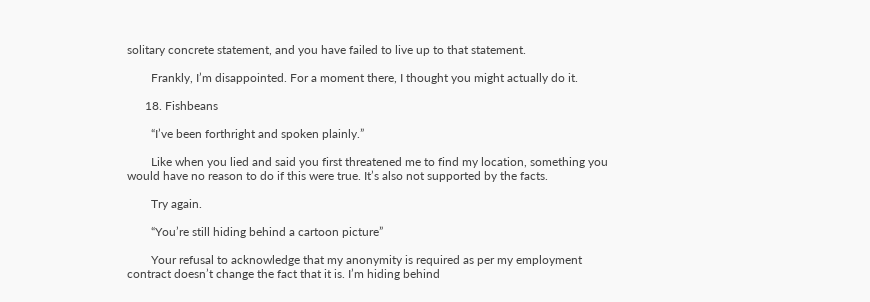solitary concrete statement, and you have failed to live up to that statement.

        Frankly, I’m disappointed. For a moment there, I thought you might actually do it.

      18. Fishbeans

        “I’ve been forthright and spoken plainly.”

        Like when you lied and said you first threatened me to find my location, something you would have no reason to do if this were true. It’s also not supported by the facts.

        Try again.

        “You’re still hiding behind a cartoon picture”

        Your refusal to acknowledge that my anonymity is required as per my employment contract doesn’t change the fact that it is. I’m hiding behind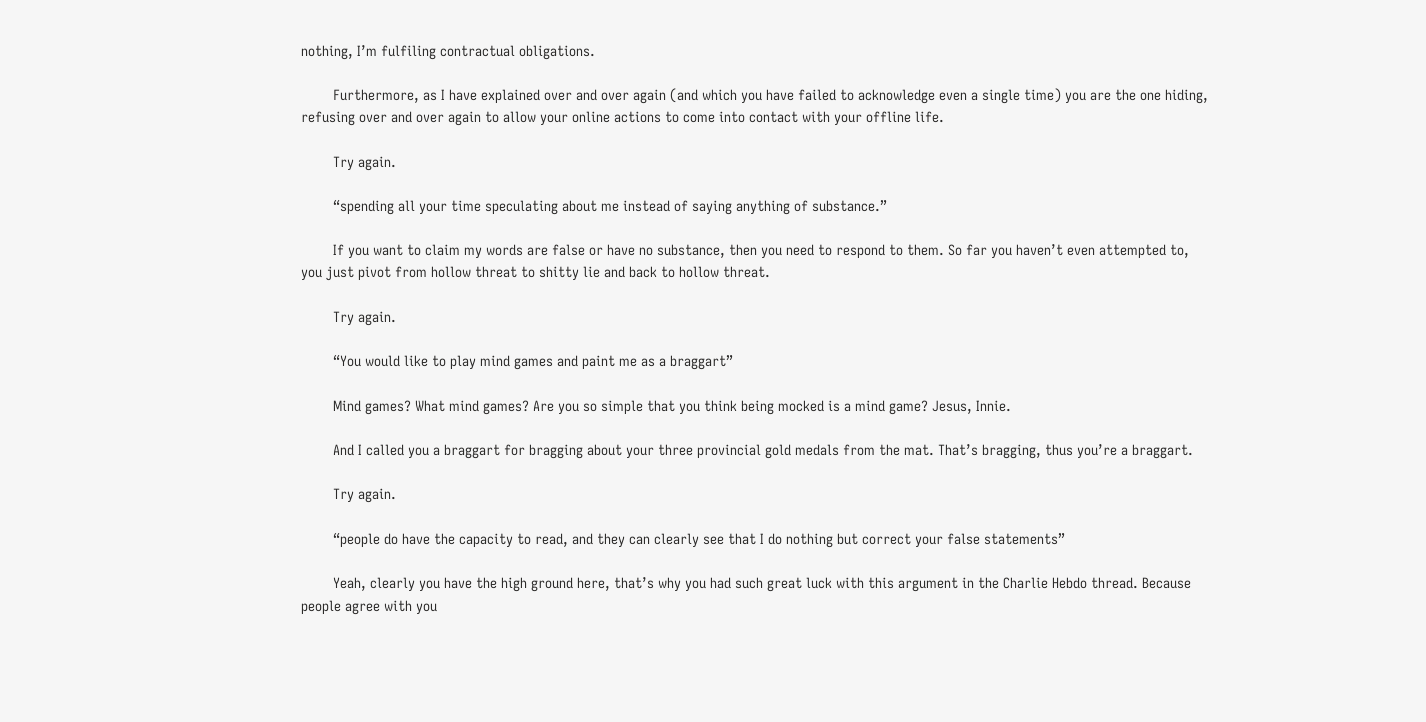nothing, I’m fulfiling contractual obligations.

        Furthermore, as I have explained over and over again (and which you have failed to acknowledge even a single time) you are the one hiding, refusing over and over again to allow your online actions to come into contact with your offline life.

        Try again.

        “spending all your time speculating about me instead of saying anything of substance.”

        If you want to claim my words are false or have no substance, then you need to respond to them. So far you haven’t even attempted to, you just pivot from hollow threat to shitty lie and back to hollow threat.

        Try again.

        “You would like to play mind games and paint me as a braggart”

        Mind games? What mind games? Are you so simple that you think being mocked is a mind game? Jesus, Innie.

        And I called you a braggart for bragging about your three provincial gold medals from the mat. That’s bragging, thus you’re a braggart.

        Try again.

        “people do have the capacity to read, and they can clearly see that I do nothing but correct your false statements”

        Yeah, clearly you have the high ground here, that’s why you had such great luck with this argument in the Charlie Hebdo thread. Because people agree with you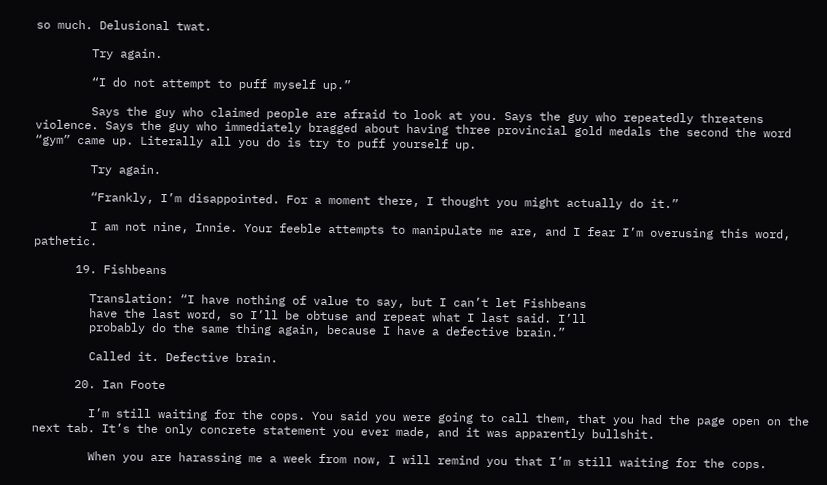so much. Delusional twat.

        Try again.

        “I do not attempt to puff myself up.”

        Says the guy who claimed people are afraid to look at you. Says the guy who repeatedly threatens violence. Says the guy who immediately bragged about having three provincial gold medals the second the word “gym” came up. Literally all you do is try to puff yourself up.

        Try again.

        “Frankly, I’m disappointed. For a moment there, I thought you might actually do it.”

        I am not nine, Innie. Your feeble attempts to manipulate me are, and I fear I’m overusing this word, pathetic.

      19. Fishbeans

        Translation: “I have nothing of value to say, but I can’t let Fishbeans
        have the last word, so I’ll be obtuse and repeat what I last said. I’ll
        probably do the same thing again, because I have a defective brain.”

        Called it. Defective brain.

      20. Ian Foote

        I’m still waiting for the cops. You said you were going to call them, that you had the page open on the next tab. It’s the only concrete statement you ever made, and it was apparently bullshit.

        When you are harassing me a week from now, I will remind you that I’m still waiting for the cops.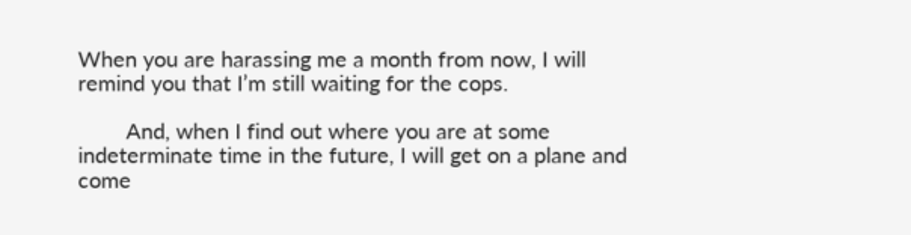When you are harassing me a month from now, I will remind you that I’m still waiting for the cops.

        And, when I find out where you are at some indeterminate time in the future, I will get on a plane and come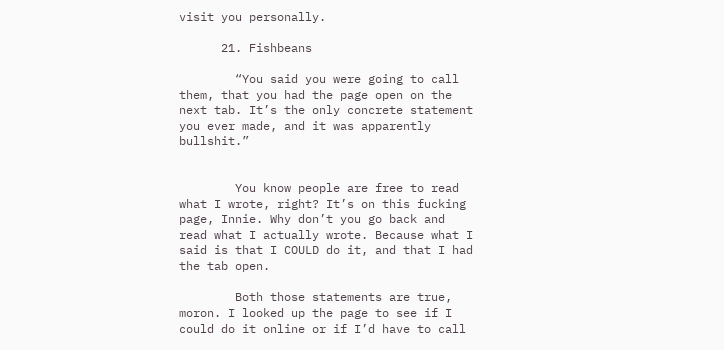visit you personally.

      21. Fishbeans

        “You said you were going to call them, that you had the page open on the next tab. It’s the only concrete statement you ever made, and it was apparently bullshit.”


        You know people are free to read what I wrote, right? It’s on this fucking page, Innie. Why don’t you go back and read what I actually wrote. Because what I said is that I COULD do it, and that I had the tab open.

        Both those statements are true, moron. I looked up the page to see if I could do it online or if I’d have to call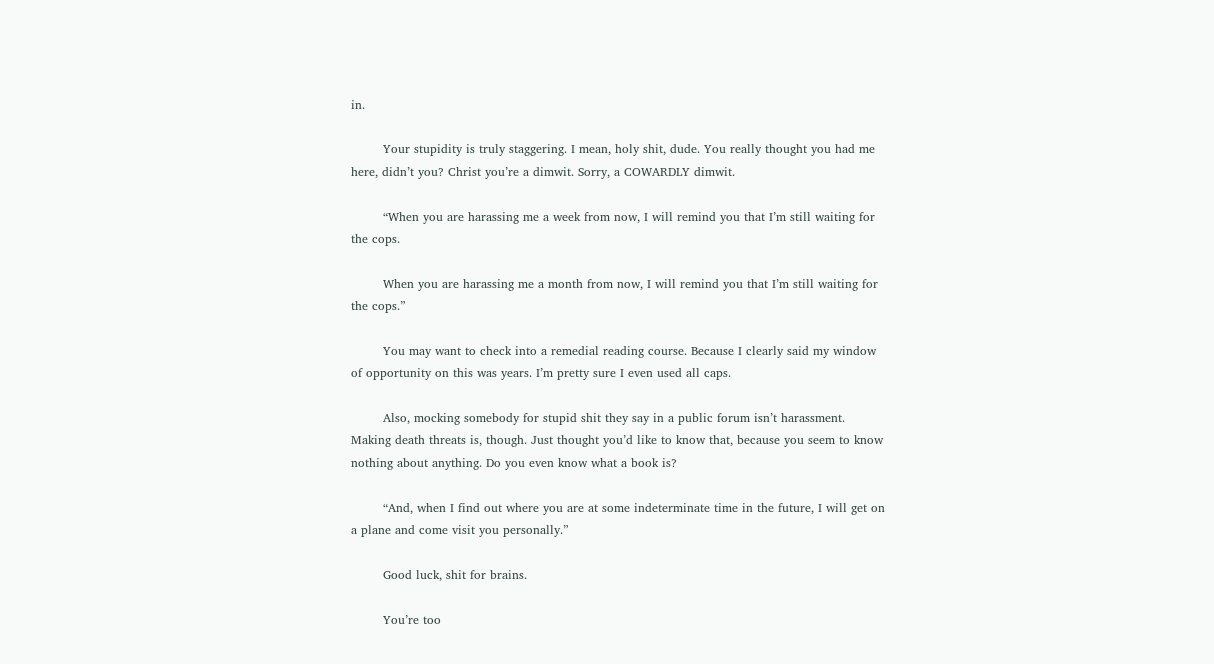in.

        Your stupidity is truly staggering. I mean, holy shit, dude. You really thought you had me here, didn’t you? Christ you’re a dimwit. Sorry, a COWARDLY dimwit.

        “When you are harassing me a week from now, I will remind you that I’m still waiting for the cops.

        When you are harassing me a month from now, I will remind you that I’m still waiting for the cops.”

        You may want to check into a remedial reading course. Because I clearly said my window of opportunity on this was years. I’m pretty sure I even used all caps.

        Also, mocking somebody for stupid shit they say in a public forum isn’t harassment. Making death threats is, though. Just thought you’d like to know that, because you seem to know nothing about anything. Do you even know what a book is?

        “And, when I find out where you are at some indeterminate time in the future, I will get on a plane and come visit you personally.”

        Good luck, shit for brains.

        You’re too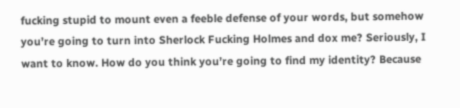fucking stupid to mount even a feeble defense of your words, but somehow you’re going to turn into Sherlock Fucking Holmes and dox me? Seriously, I want to know. How do you think you’re going to find my identity? Because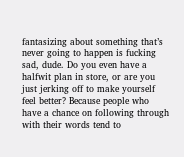fantasizing about something that’s never going to happen is fucking sad, dude. Do you even have a halfwit plan in store, or are you just jerking off to make yourself feel better? Because people who have a chance on following through with their words tend to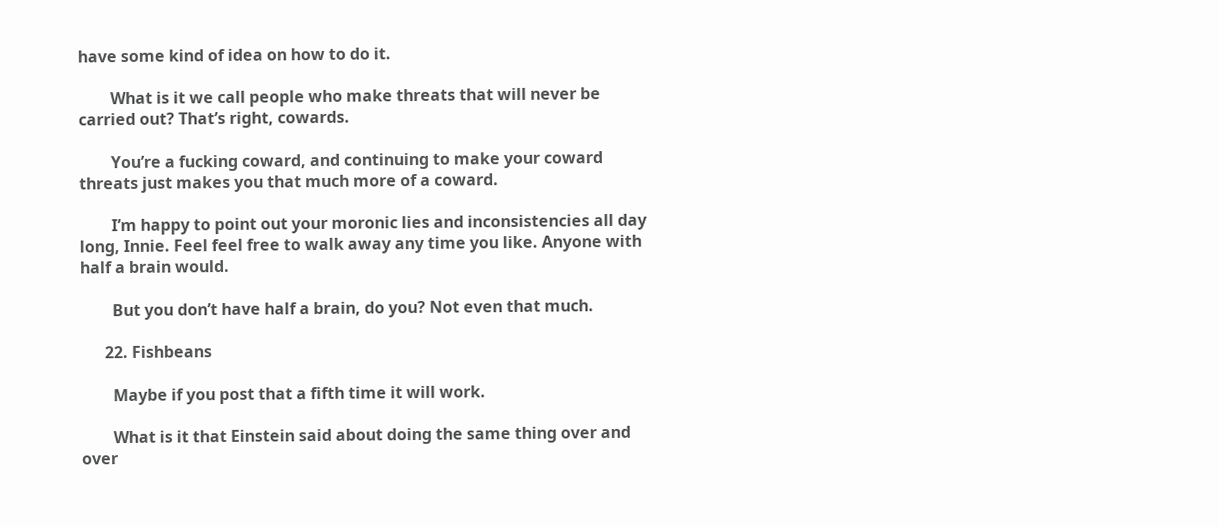have some kind of idea on how to do it.

        What is it we call people who make threats that will never be carried out? That’s right, cowards.

        You’re a fucking coward, and continuing to make your coward threats just makes you that much more of a coward.

        I’m happy to point out your moronic lies and inconsistencies all day long, Innie. Feel feel free to walk away any time you like. Anyone with half a brain would.

        But you don’t have half a brain, do you? Not even that much.

      22. Fishbeans

        Maybe if you post that a fifth time it will work.

        What is it that Einstein said about doing the same thing over and over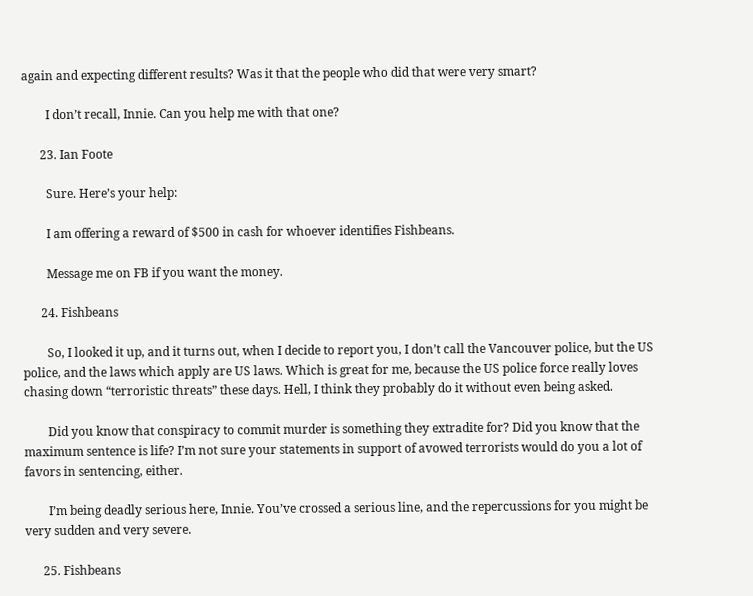again and expecting different results? Was it that the people who did that were very smart?

        I don’t recall, Innie. Can you help me with that one?

      23. Ian Foote

        Sure. Here’s your help:

        I am offering a reward of $500 in cash for whoever identifies Fishbeans.

        Message me on FB if you want the money.

      24. Fishbeans

        So, I looked it up, and it turns out, when I decide to report you, I don’t call the Vancouver police, but the US police, and the laws which apply are US laws. Which is great for me, because the US police force really loves chasing down “terroristic threats” these days. Hell, I think they probably do it without even being asked.

        Did you know that conspiracy to commit murder is something they extradite for? Did you know that the maximum sentence is life? I’m not sure your statements in support of avowed terrorists would do you a lot of favors in sentencing, either.

        I’m being deadly serious here, Innie. You’ve crossed a serious line, and the repercussions for you might be very sudden and very severe.

      25. Fishbeans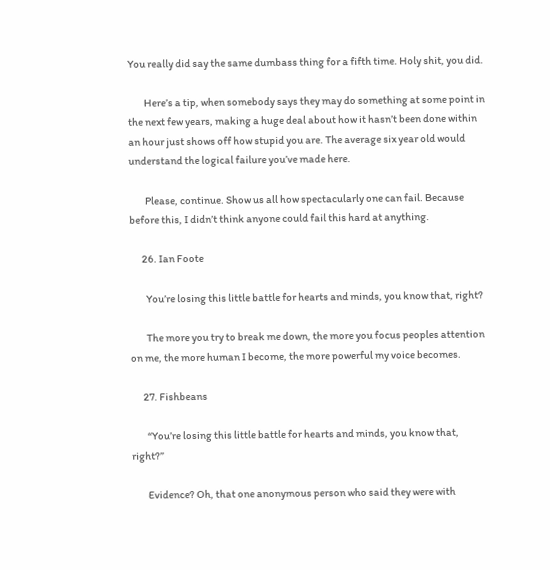You really did say the same dumbass thing for a fifth time. Holy shit, you did.

        Here’s a tip, when somebody says they may do something at some point in the next few years, making a huge deal about how it hasn’t been done within an hour just shows off how stupid you are. The average six year old would understand the logical failure you’ve made here.

        Please, continue. Show us all how spectacularly one can fail. Because before this, I didn’t think anyone could fail this hard at anything.

      26. Ian Foote

        You’re losing this little battle for hearts and minds, you know that, right?

        The more you try to break me down, the more you focus peoples attention on me, the more human I become, the more powerful my voice becomes.

      27. Fishbeans

        “You’re losing this little battle for hearts and minds, you know that, right?”

        Evidence? Oh, that one anonymous person who said they were with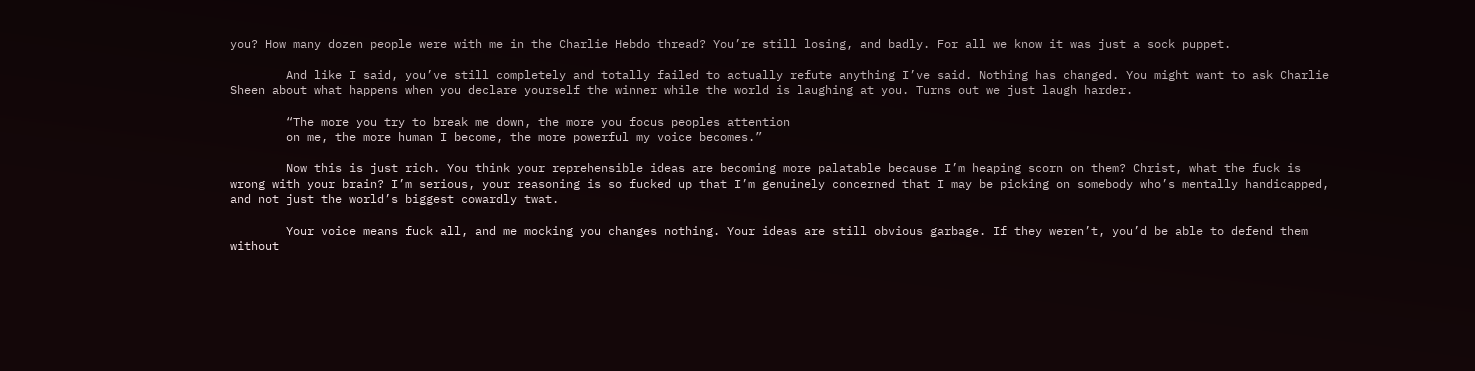you? How many dozen people were with me in the Charlie Hebdo thread? You’re still losing, and badly. For all we know it was just a sock puppet.

        And like I said, you’ve still completely and totally failed to actually refute anything I’ve said. Nothing has changed. You might want to ask Charlie Sheen about what happens when you declare yourself the winner while the world is laughing at you. Turns out we just laugh harder.

        “The more you try to break me down, the more you focus peoples attention
        on me, the more human I become, the more powerful my voice becomes.”

        Now this is just rich. You think your reprehensible ideas are becoming more palatable because I’m heaping scorn on them? Christ, what the fuck is wrong with your brain? I’m serious, your reasoning is so fucked up that I’m genuinely concerned that I may be picking on somebody who’s mentally handicapped, and not just the world’s biggest cowardly twat.

        Your voice means fuck all, and me mocking you changes nothing. Your ideas are still obvious garbage. If they weren’t, you’d be able to defend them without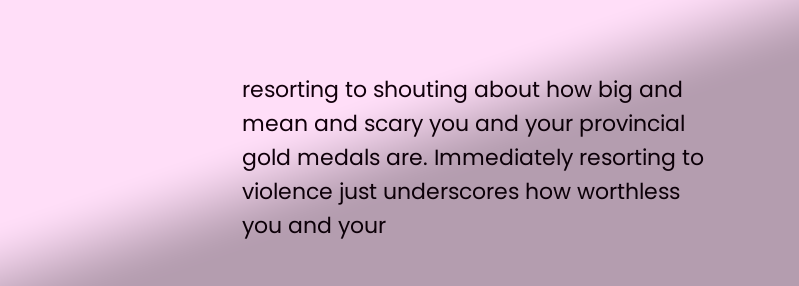resorting to shouting about how big and mean and scary you and your provincial gold medals are. Immediately resorting to violence just underscores how worthless you and your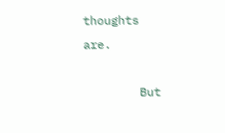thoughts are.

        But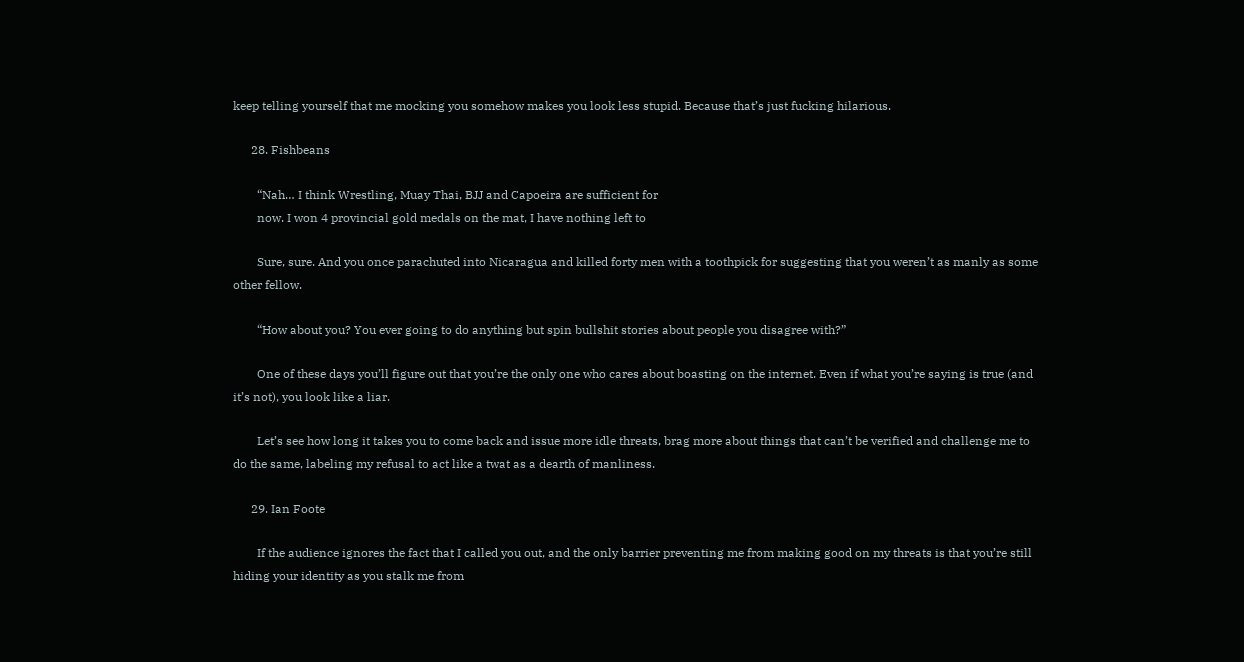keep telling yourself that me mocking you somehow makes you look less stupid. Because that’s just fucking hilarious.

      28. Fishbeans

        “Nah… I think Wrestling, Muay Thai, BJJ and Capoeira are sufficient for
        now. I won 4 provincial gold medals on the mat, I have nothing left to

        Sure, sure. And you once parachuted into Nicaragua and killed forty men with a toothpick for suggesting that you weren’t as manly as some other fellow.

        “How about you? You ever going to do anything but spin bullshit stories about people you disagree with?”

        One of these days you’ll figure out that you’re the only one who cares about boasting on the internet. Even if what you’re saying is true (and it’s not), you look like a liar.

        Let’s see how long it takes you to come back and issue more idle threats, brag more about things that can’t be verified and challenge me to do the same, labeling my refusal to act like a twat as a dearth of manliness.

      29. Ian Foote

        If the audience ignores the fact that I called you out, and the only barrier preventing me from making good on my threats is that you’re still hiding your identity as you stalk me from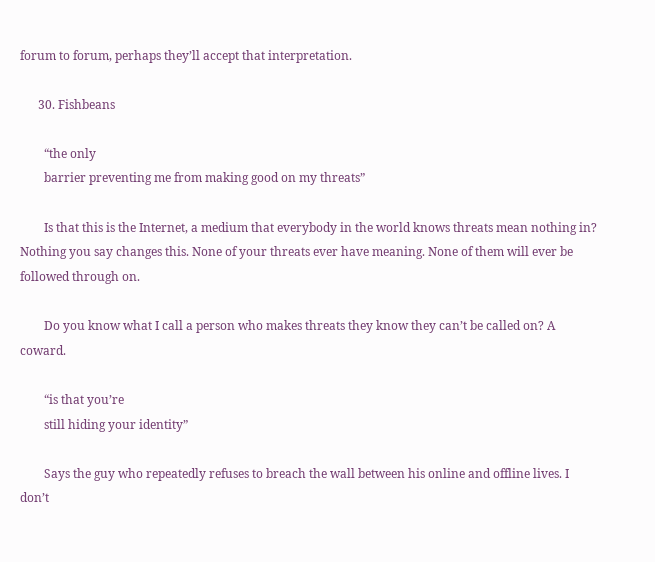forum to forum, perhaps they’ll accept that interpretation.

      30. Fishbeans

        “the only
        barrier preventing me from making good on my threats”

        Is that this is the Internet, a medium that everybody in the world knows threats mean nothing in? Nothing you say changes this. None of your threats ever have meaning. None of them will ever be followed through on.

        Do you know what I call a person who makes threats they know they can’t be called on? A coward.

        “is that you’re
        still hiding your identity”

        Says the guy who repeatedly refuses to breach the wall between his online and offline lives. I don’t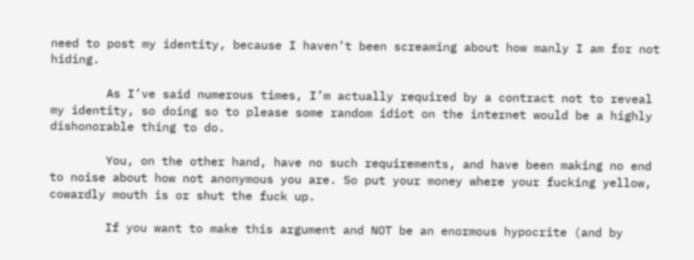need to post my identity, because I haven’t been screaming about how manly I am for not hiding.

        As I’ve said numerous times, I’m actually required by a contract not to reveal my identity, so doing so to please some random idiot on the internet would be a highly dishonorable thing to do.

        You, on the other hand, have no such requirements, and have been making no end to noise about how not anonymous you are. So put your money where your fucking yellow, cowardly mouth is or shut the fuck up.

        If you want to make this argument and NOT be an enormous hypocrite (and by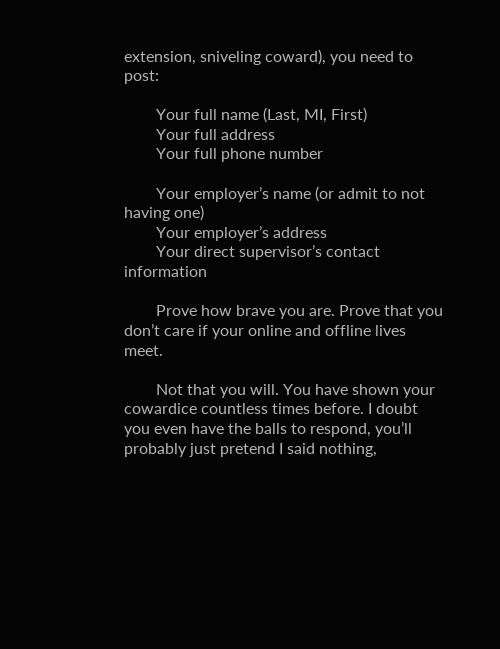extension, sniveling coward), you need to post:

        Your full name (Last, MI, First)
        Your full address
        Your full phone number

        Your employer’s name (or admit to not having one)
        Your employer’s address
        Your direct supervisor’s contact information

        Prove how brave you are. Prove that you don’t care if your online and offline lives meet.

        Not that you will. You have shown your cowardice countless times before. I doubt you even have the balls to respond, you’ll probably just pretend I said nothing,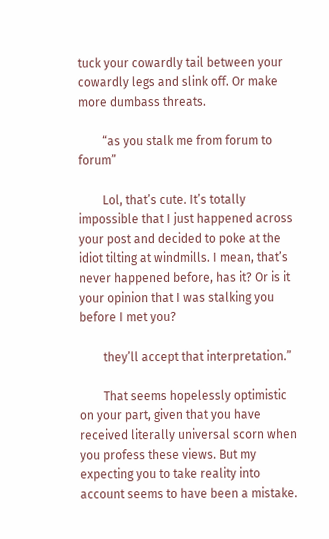tuck your cowardly tail between your cowardly legs and slink off. Or make more dumbass threats.

        “as you stalk me from forum to forum”

        Lol, that’s cute. It’s totally impossible that I just happened across your post and decided to poke at the idiot tilting at windmills. I mean, that’s never happened before, has it? Or is it your opinion that I was stalking you before I met you?

        they’ll accept that interpretation.”

        That seems hopelessly optimistic on your part, given that you have received literally universal scorn when you profess these views. But my expecting you to take reality into account seems to have been a mistake.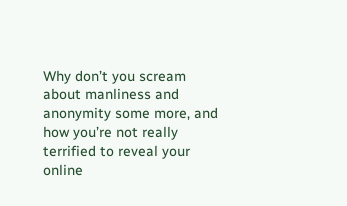Why don’t you scream about manliness and anonymity some more, and how you’re not really terrified to reveal your online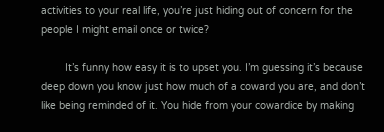activities to your real life, you’re just hiding out of concern for the people I might email once or twice?

        It’s funny how easy it is to upset you. I’m guessing it’s because deep down you know just how much of a coward you are, and don’t like being reminded of it. You hide from your cowardice by making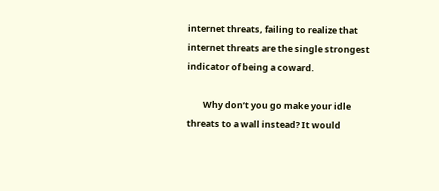internet threats, failing to realize that internet threats are the single strongest indicator of being a coward.

        Why don’t you go make your idle threats to a wall instead? It would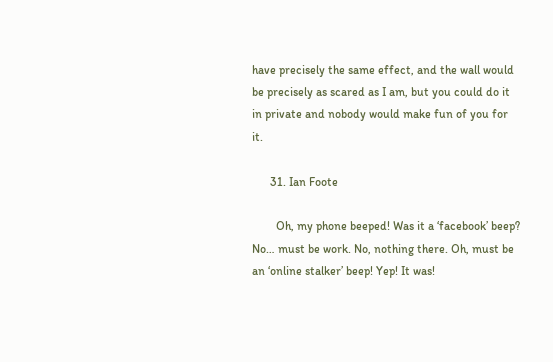have precisely the same effect, and the wall would be precisely as scared as I am, but you could do it in private and nobody would make fun of you for it.

      31. Ian Foote

        Oh, my phone beeped! Was it a ‘facebook’ beep? No… must be work. No, nothing there. Oh, must be an ‘online stalker’ beep! Yep! It was!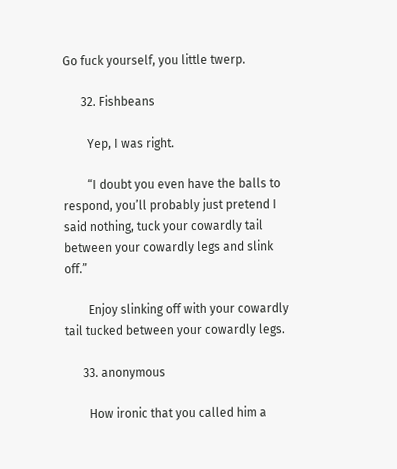Go fuck yourself, you little twerp.

      32. Fishbeans

        Yep, I was right.

        “I doubt you even have the balls to respond, you’ll probably just pretend I said nothing, tuck your cowardly tail between your cowardly legs and slink off.”

        Enjoy slinking off with your cowardly tail tucked between your cowardly legs.

      33. anonymous

        How ironic that you called him a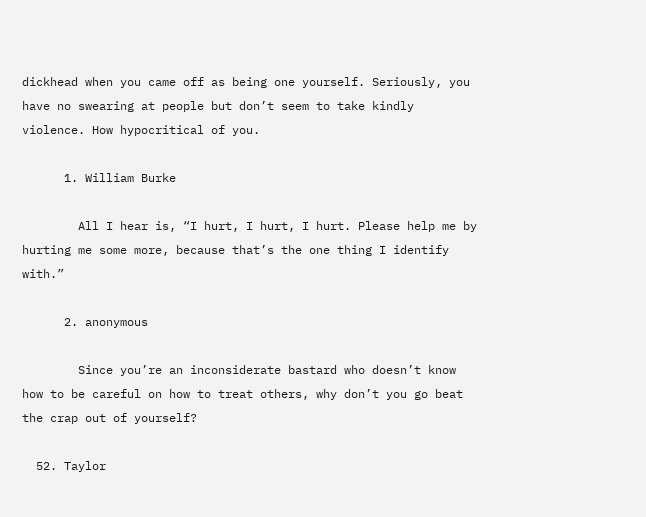dickhead when you came off as being one yourself. Seriously, you have no swearing at people but don’t seem to take kindly violence. How hypocritical of you.

      1. William Burke

        All I hear is, “I hurt, I hurt, I hurt. Please help me by hurting me some more, because that’s the one thing I identify with.”

      2. anonymous

        Since you’re an inconsiderate bastard who doesn’t know how to be careful on how to treat others, why don’t you go beat the crap out of yourself?

  52. Taylor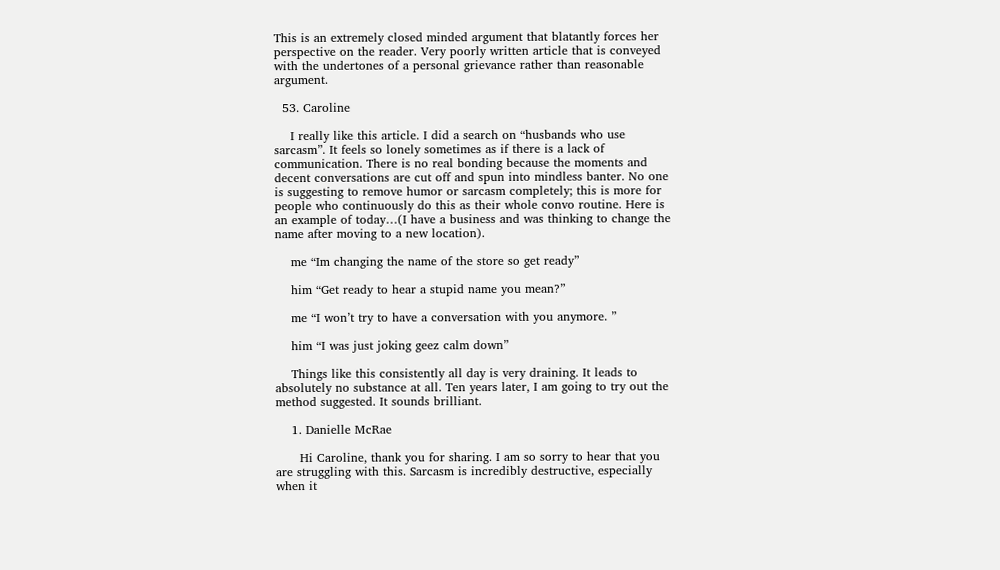This is an extremely closed minded argument that blatantly forces her perspective on the reader. Very poorly written article that is conveyed with the undertones of a personal grievance rather than reasonable argument.

  53. Caroline

    I really like this article. I did a search on “husbands who use sarcasm”. It feels so lonely sometimes as if there is a lack of communication. There is no real bonding because the moments and decent conversations are cut off and spun into mindless banter. No one is suggesting to remove humor or sarcasm completely; this is more for people who continuously do this as their whole convo routine. Here is an example of today…(I have a business and was thinking to change the name after moving to a new location).

    me “Im changing the name of the store so get ready”

    him “Get ready to hear a stupid name you mean?”

    me “I won’t try to have a conversation with you anymore. ”

    him “I was just joking geez calm down”

    Things like this consistently all day is very draining. It leads to absolutely no substance at all. Ten years later, I am going to try out the method suggested. It sounds brilliant.

    1. Danielle McRae

      Hi Caroline, thank you for sharing. I am so sorry to hear that you are struggling with this. Sarcasm is incredibly destructive, especially when it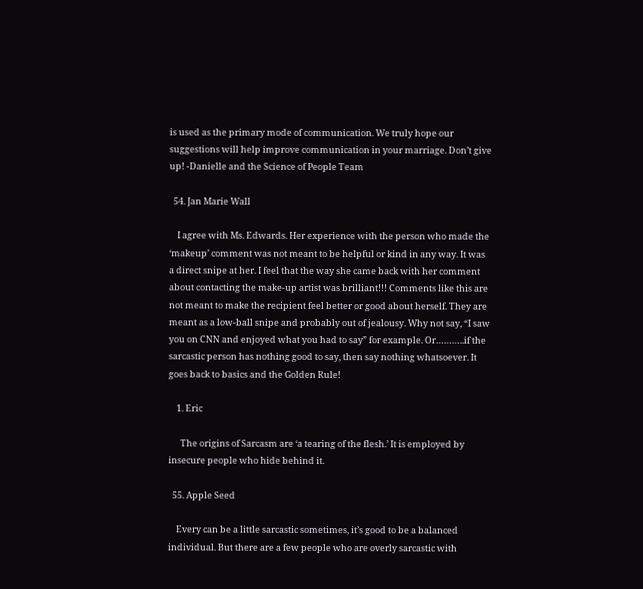is used as the primary mode of communication. We truly hope our suggestions will help improve communication in your marriage. Don’t give up! -Danielle and the Science of People Team

  54. Jan Marie Wall

    I agree with Ms. Edwards. Her experience with the person who made the ‘makeup’ comment was not meant to be helpful or kind in any way. It was a direct snipe at her. I feel that the way she came back with her comment about contacting the make-up artist was brilliant!!! Comments like this are not meant to make the recipient feel better or good about herself. They are meant as a low-ball snipe and probably out of jealousy. Why not say, “I saw you on CNN and enjoyed what you had to say” for example. Or………..if the sarcastic person has nothing good to say, then say nothing whatsoever. It goes back to basics and the Golden Rule!

    1. Eric

      The origins of Sarcasm are ‘a tearing of the flesh.’ It is employed by insecure people who hide behind it.

  55. Apple Seed

    Every can be a little sarcastic sometimes, it’s good to be a balanced individual. But there are a few people who are overly sarcastic with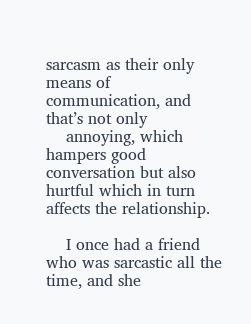sarcasm as their only means of communication, and that’s not only
    annoying, which hampers good conversation but also hurtful which in turn affects the relationship.

    I once had a friend who was sarcastic all the time, and she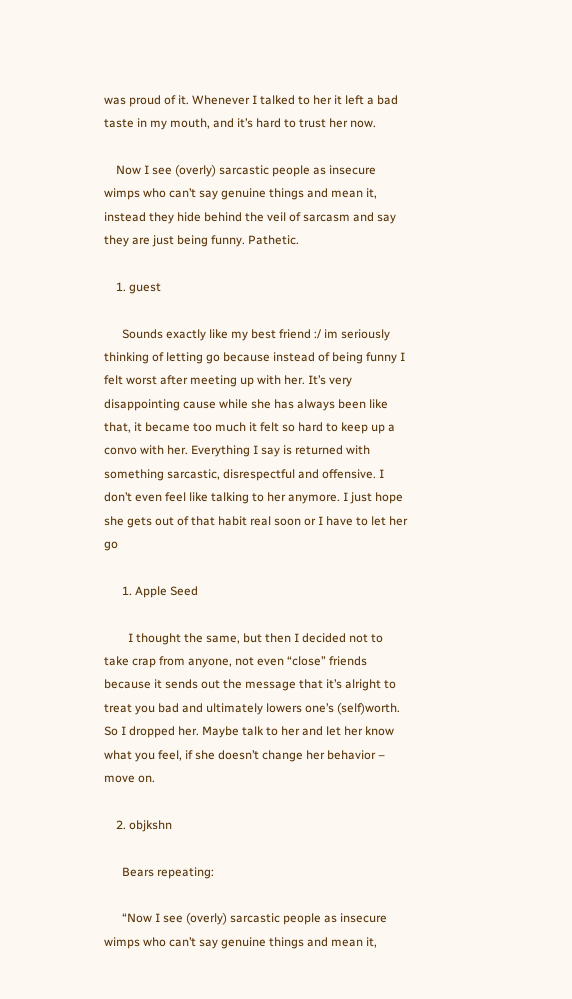was proud of it. Whenever I talked to her it left a bad taste in my mouth, and it’s hard to trust her now.

    Now I see (overly) sarcastic people as insecure wimps who can’t say genuine things and mean it, instead they hide behind the veil of sarcasm and say they are just being funny. Pathetic.

    1. guest

      Sounds exactly like my best friend :/ im seriously thinking of letting go because instead of being funny I felt worst after meeting up with her. It’s very disappointing cause while she has always been like that, it became too much it felt so hard to keep up a convo with her. Everything I say is returned with something sarcastic, disrespectful and offensive. I don’t even feel like talking to her anymore. I just hope she gets out of that habit real soon or I have to let her go

      1. Apple Seed

        I thought the same, but then I decided not to take crap from anyone, not even “close” friends because it sends out the message that it’s alright to treat you bad and ultimately lowers one’s (self)worth. So I dropped her. Maybe talk to her and let her know what you feel, if she doesn’t change her behavior – move on.

    2. objkshn

      Bears repeating:

      “Now I see (overly) sarcastic people as insecure wimps who can’t say genuine things and mean it,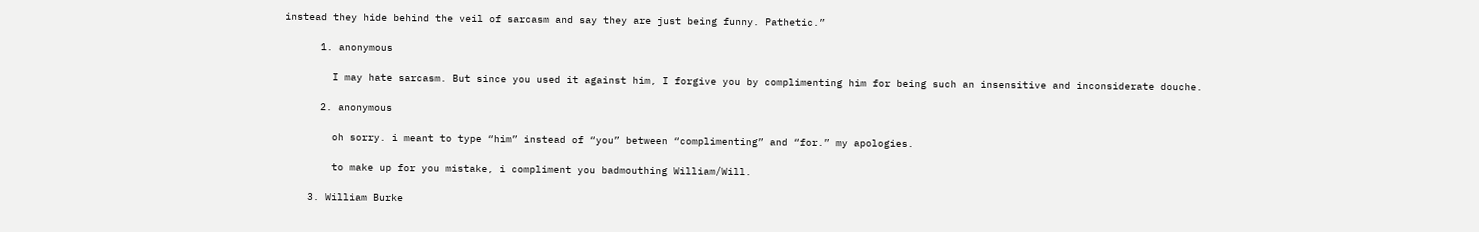instead they hide behind the veil of sarcasm and say they are just being funny. Pathetic.”

      1. anonymous

        I may hate sarcasm. But since you used it against him, I forgive you by complimenting him for being such an insensitive and inconsiderate douche.

      2. anonymous

        oh sorry. i meant to type “him” instead of “you” between “complimenting” and “for.” my apologies.

        to make up for you mistake, i compliment you badmouthing William/Will.

    3. William Burke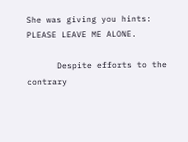She was giving you hints: PLEASE LEAVE ME ALONE.

      Despite efforts to the contrary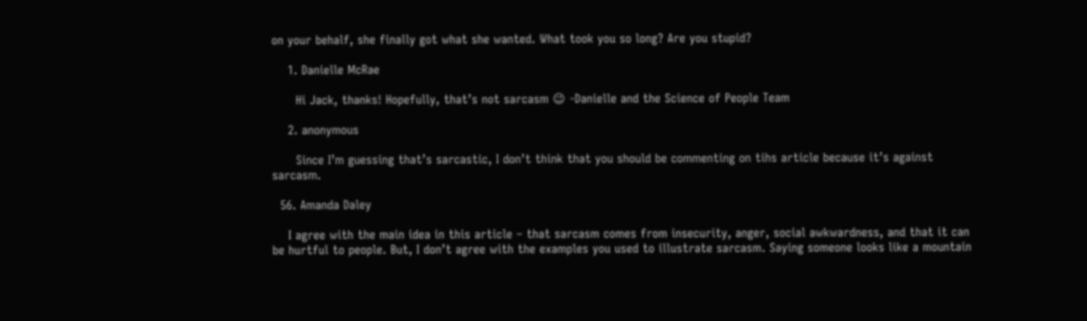on your behalf, she finally got what she wanted. What took you so long? Are you stupid?

    1. Danielle McRae

      Hi Jack, thanks! Hopefully, that’s not sarcasm 😉 -Danielle and the Science of People Team

    2. anonymous

      Since I’m guessing that’s sarcastic, I don’t think that you should be commenting on tihs article because it’s against sarcasm.

  56. Amanda Daley

    I agree with the main idea in this article – that sarcasm comes from insecurity, anger, social awkwardness, and that it can be hurtful to people. But, I don’t agree with the examples you used to illustrate sarcasm. Saying someone looks like a mountain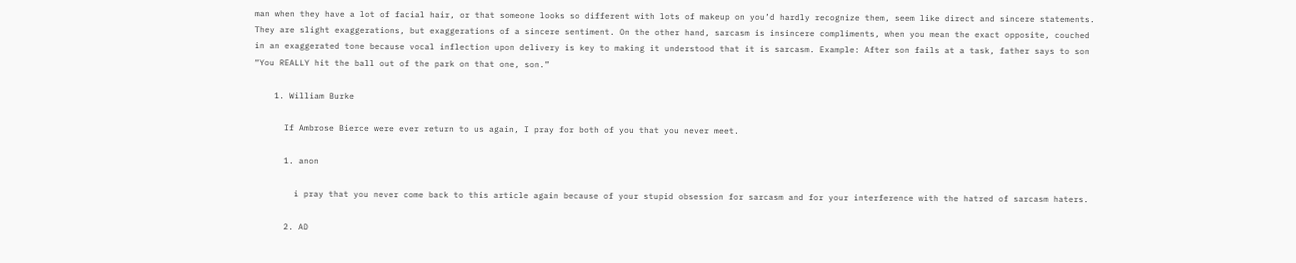man when they have a lot of facial hair, or that someone looks so different with lots of makeup on you’d hardly recognize them, seem like direct and sincere statements. They are slight exaggerations, but exaggerations of a sincere sentiment. On the other hand, sarcasm is insincere compliments, when you mean the exact opposite, couched in an exaggerated tone because vocal inflection upon delivery is key to making it understood that it is sarcasm. Example: After son fails at a task, father says to son “You REALLY hit the ball out of the park on that one, son.”

    1. William Burke

      If Ambrose Bierce were ever return to us again, I pray for both of you that you never meet.

      1. anon

        i pray that you never come back to this article again because of your stupid obsession for sarcasm and for your interference with the hatred of sarcasm haters.

      2. AD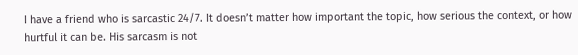I have a friend who is sarcastic 24/7. It doesn’t matter how important the topic, how serious the context, or how hurtful it can be. His sarcasm is not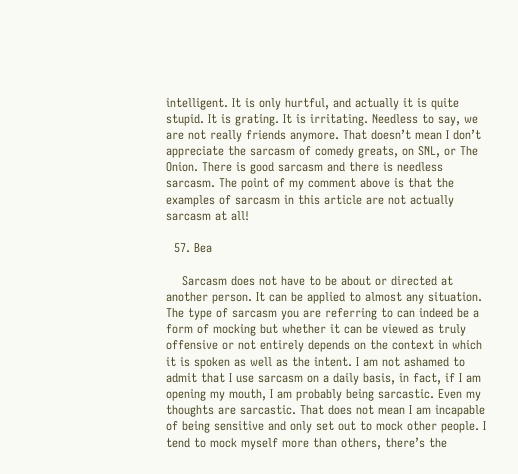intelligent. It is only hurtful, and actually it is quite stupid. It is grating. It is irritating. Needless to say, we are not really friends anymore. That doesn’t mean I don’t appreciate the sarcasm of comedy greats, on SNL, or The Onion. There is good sarcasm and there is needless sarcasm. The point of my comment above is that the examples of sarcasm in this article are not actually sarcasm at all!

  57. Bea

    Sarcasm does not have to be about or directed at another person. It can be applied to almost any situation. The type of sarcasm you are referring to can indeed be a form of mocking but whether it can be viewed as truly offensive or not entirely depends on the context in which it is spoken as well as the intent. I am not ashamed to admit that I use sarcasm on a daily basis, in fact, if I am opening my mouth, I am probably being sarcastic. Even my thoughts are sarcastic. That does not mean I am incapable of being sensitive and only set out to mock other people. I tend to mock myself more than others, there’s the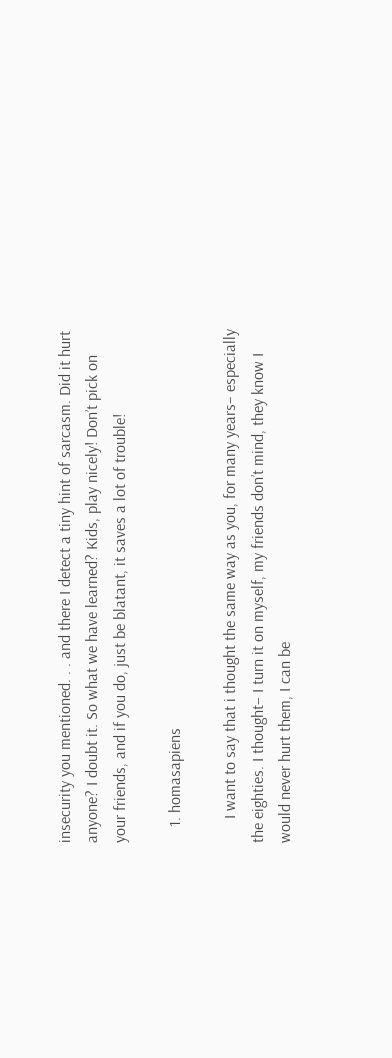insecurity you mentioned. . . and there I detect a tiny hint of sarcasm. Did it hurt anyone? I doubt it. So what we have learned? Kids, play nicely! Don’t pick on your friends, and if you do, just be blatant, it saves a lot of trouble!

    1. homasapiens

      I want to say that i thought the same way as you, for many years– especially the eighties. I thought– I turn it on myself, my friends don’t mind, they know I would never hurt them, I can be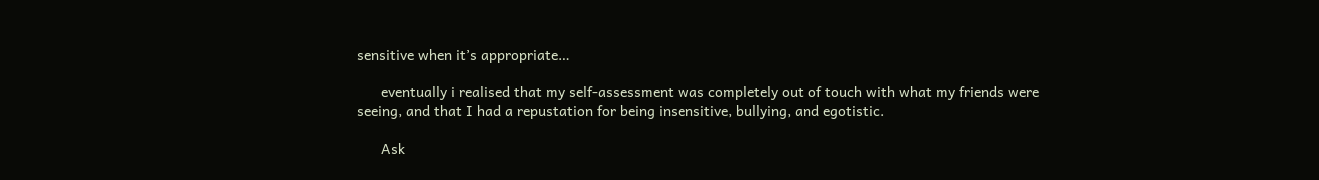sensitive when it’s appropriate…

      eventually i realised that my self-assessment was completely out of touch with what my friends were seeing, and that I had a repustation for being insensitive, bullying, and egotistic.

      Ask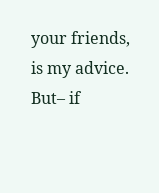your friends, is my advice. But– if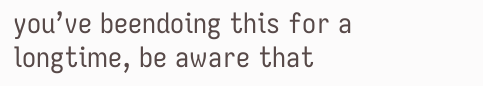you’ve beendoing this for a longtime, be aware that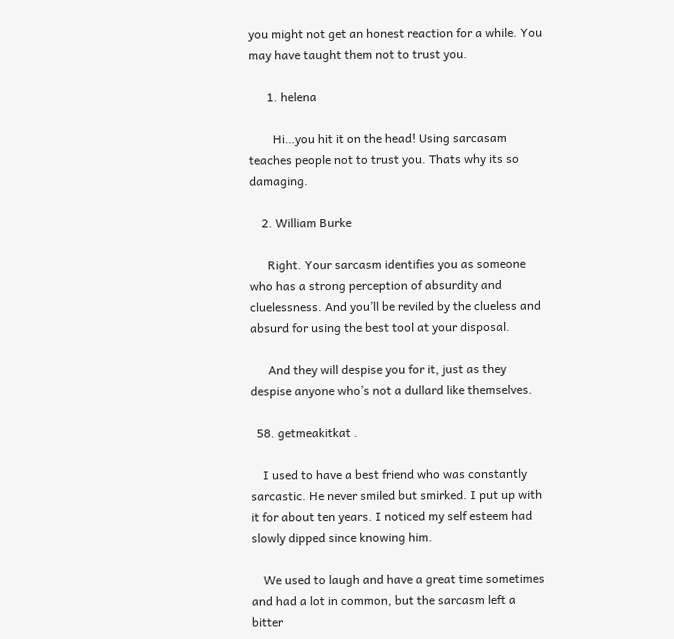you might not get an honest reaction for a while. You may have taught them not to trust you.

      1. helena

        Hi…you hit it on the head! Using sarcasam teaches people not to trust you. Thats why its so damaging.

    2. William Burke

      Right. Your sarcasm identifies you as someone who has a strong perception of absurdity and cluelessness. And you’ll be reviled by the clueless and absurd for using the best tool at your disposal.

      And they will despise you for it, just as they despise anyone who’s not a dullard like themselves.

  58. getmeakitkat .

    I used to have a best friend who was constantly sarcastic. He never smiled but smirked. I put up with it for about ten years. I noticed my self esteem had slowly dipped since knowing him.

    We used to laugh and have a great time sometimes and had a lot in common, but the sarcasm left a bitter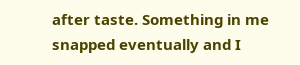after taste. Something in me snapped eventually and I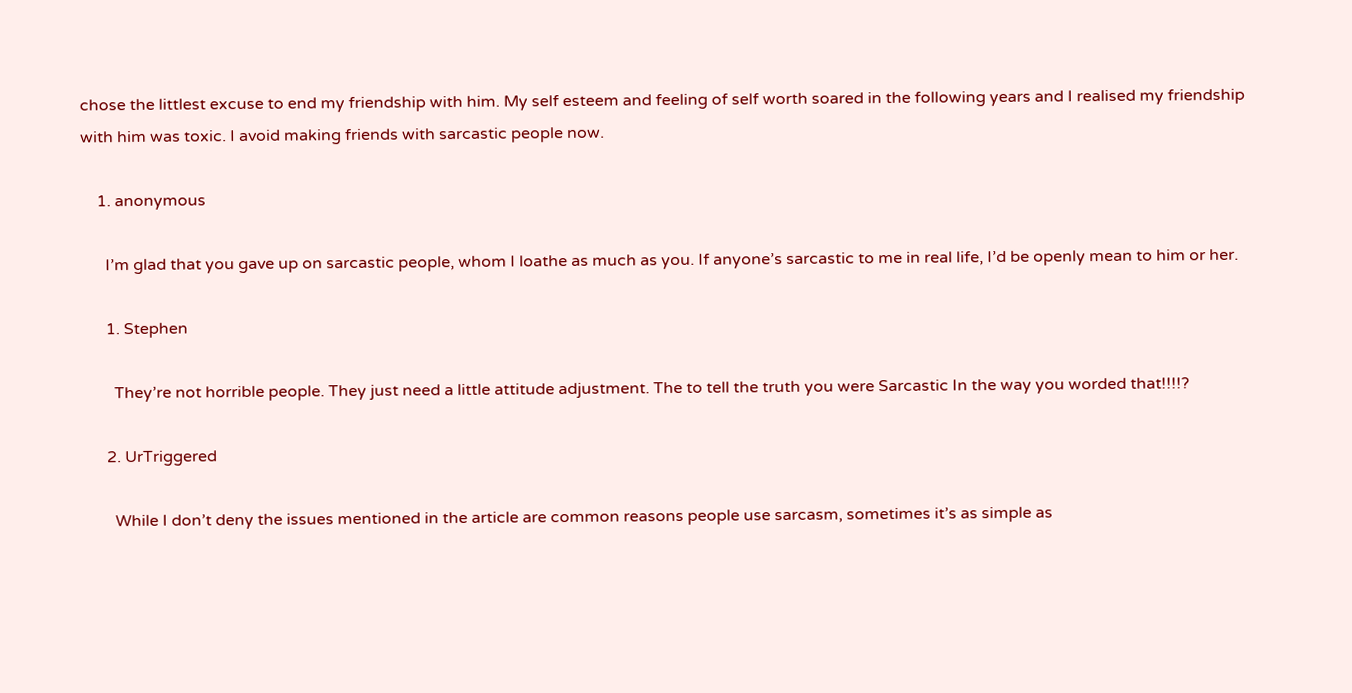chose the littlest excuse to end my friendship with him. My self esteem and feeling of self worth soared in the following years and I realised my friendship with him was toxic. I avoid making friends with sarcastic people now.

    1. anonymous

      I’m glad that you gave up on sarcastic people, whom I loathe as much as you. If anyone’s sarcastic to me in real life, I’d be openly mean to him or her.

      1. Stephen

        They’re not horrible people. They just need a little attitude adjustment. The to tell the truth you were Sarcastic In the way you worded that!!!!?

      2. UrTriggered

        While I don’t deny the issues mentioned in the article are common reasons people use sarcasm, sometimes it’s as simple as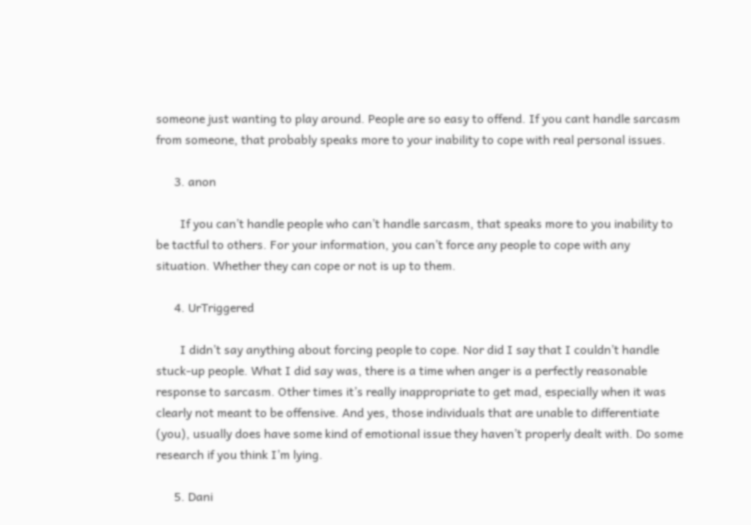someone just wanting to play around. People are so easy to offend. If you cant handle sarcasm from someone, that probably speaks more to your inability to cope with real personal issues.

      3. anon

        If you can’t handle people who can’t handle sarcasm, that speaks more to you inability to be tactful to others. For your information, you can’t force any people to cope with any situation. Whether they can cope or not is up to them.

      4. UrTriggered

        I didn’t say anything about forcing people to cope. Nor did I say that I couldn’t handle stuck-up people. What I did say was, there is a time when anger is a perfectly reasonable response to sarcasm. Other times it’s really inappropriate to get mad, especially when it was clearly not meant to be offensive. And yes, those individuals that are unable to differentiate (you), usually does have some kind of emotional issue they haven’t properly dealt with. Do some research if you think I’m lying.

      5. Dani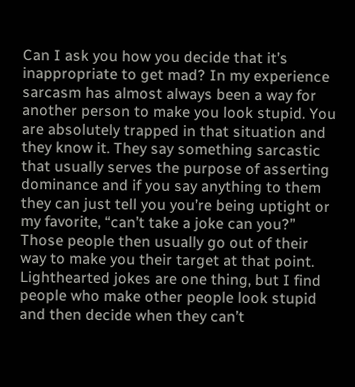Can I ask you how you decide that it’s inappropriate to get mad? In my experience sarcasm has almost always been a way for another person to make you look stupid. You are absolutely trapped in that situation and they know it. They say something sarcastic that usually serves the purpose of asserting dominance and if you say anything to them they can just tell you you’re being uptight or my favorite, “can’t take a joke can you?” Those people then usually go out of their way to make you their target at that point. Lighthearted jokes are one thing, but I find people who make other people look stupid and then decide when they can’t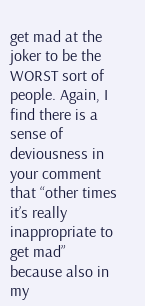get mad at the joker to be the WORST sort of people. Again, I find there is a sense of deviousness in your comment that “other times it’s really inappropriate to get mad” because also in my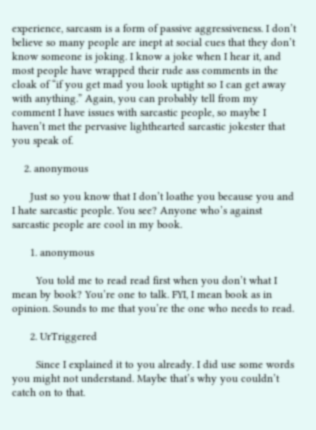experience, sarcasm is a form of passive aggressiveness. I don’t believe so many people are inept at social cues that they don’t know someone is joking. I know a joke when I hear it, and most people have wrapped their rude ass comments in the cloak of “if you get mad you look uptight so I can get away with anything.” Again, you can probably tell from my comment I have issues with sarcastic people, so maybe I haven’t met the pervasive lighthearted sarcastic jokester that you speak of.

    2. anonymous

      Just so you know that I don’t loathe you because you and I hate sarcastic people. You see? Anyone who’s against sarcastic people are cool in my book.

      1. anonymous

        You told me to read read first when you don’t what I mean by book? You’re one to talk. FYI, I mean book as in opinion. Sounds to me that you’re the one who needs to read.

      2. UrTriggered

        Since I explained it to you already. I did use some words you might not understand. Maybe that’s why you couldn’t catch on to that.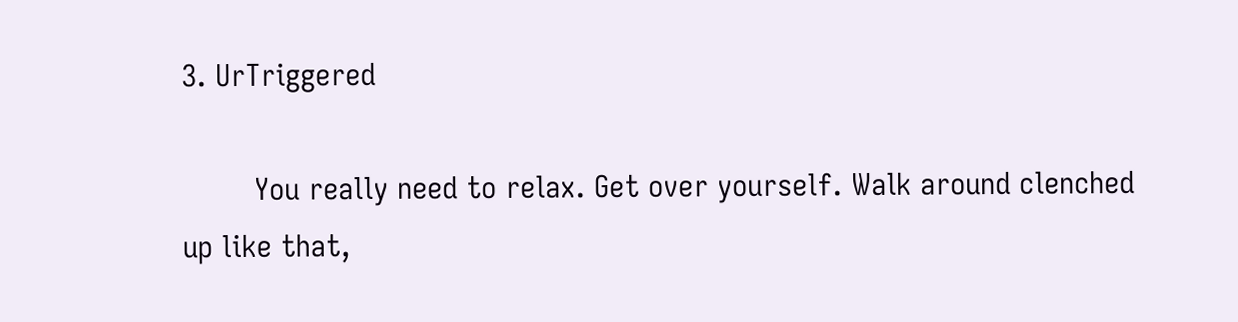3. UrTriggered

        You really need to relax. Get over yourself. Walk around clenched up like that,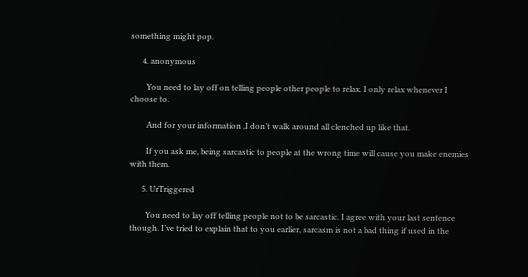something might pop.

      4. anonymous

        You need to lay off on telling people other people to relax. I only relax whenever I choose to.

        And for your information ,I don’t walk around all clenched up like that.

        If you ask me, being sarcastic to people at the wrong time will cause you make enemies with them.

      5. UrTriggered

        You need to lay off telling people not to be sarcastic. I agree with your last sentence though. I’ve tried to explain that to you earlier, sarcasm is not a bad thing if used in the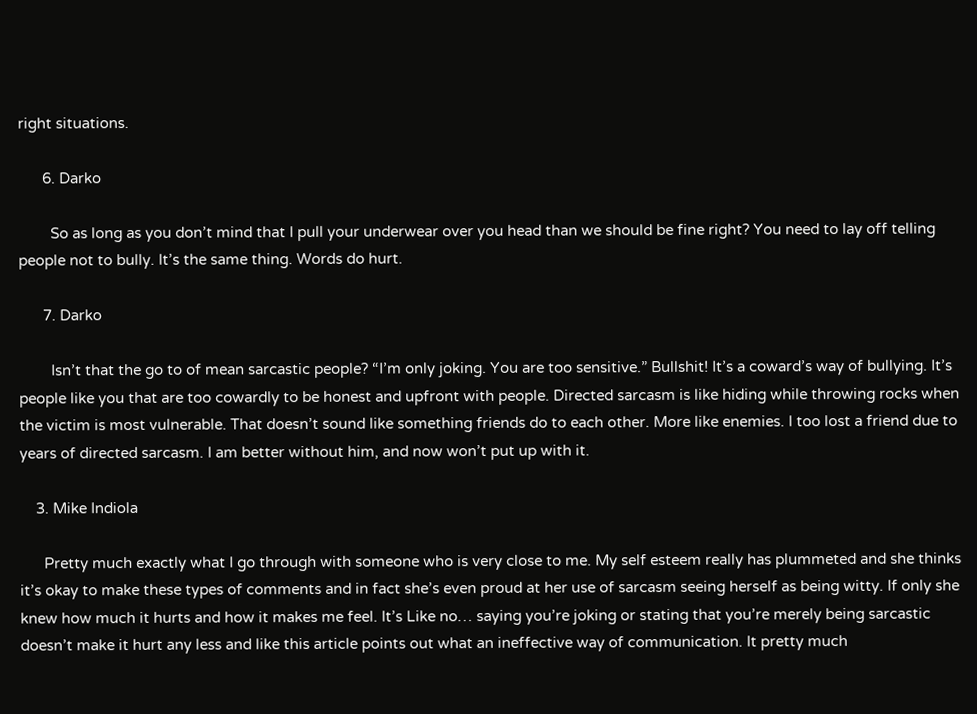right situations.

      6. Darko

        So as long as you don’t mind that I pull your underwear over you head than we should be fine right? You need to lay off telling people not to bully. It’s the same thing. Words do hurt.

      7. Darko

        Isn’t that the go to of mean sarcastic people? “I’m only joking. You are too sensitive.” Bullshit! It’s a coward’s way of bullying. It’s people like you that are too cowardly to be honest and upfront with people. Directed sarcasm is like hiding while throwing rocks when the victim is most vulnerable. That doesn’t sound like something friends do to each other. More like enemies. I too lost a friend due to years of directed sarcasm. I am better without him, and now won’t put up with it.

    3. Mike Indiola

      Pretty much exactly what I go through with someone who is very close to me. My self esteem really has plummeted and she thinks it’s okay to make these types of comments and in fact she’s even proud at her use of sarcasm seeing herself as being witty. If only she knew how much it hurts and how it makes me feel. It’s Like no… saying you’re joking or stating that you’re merely being sarcastic doesn’t make it hurt any less and like this article points out what an ineffective way of communication. It pretty much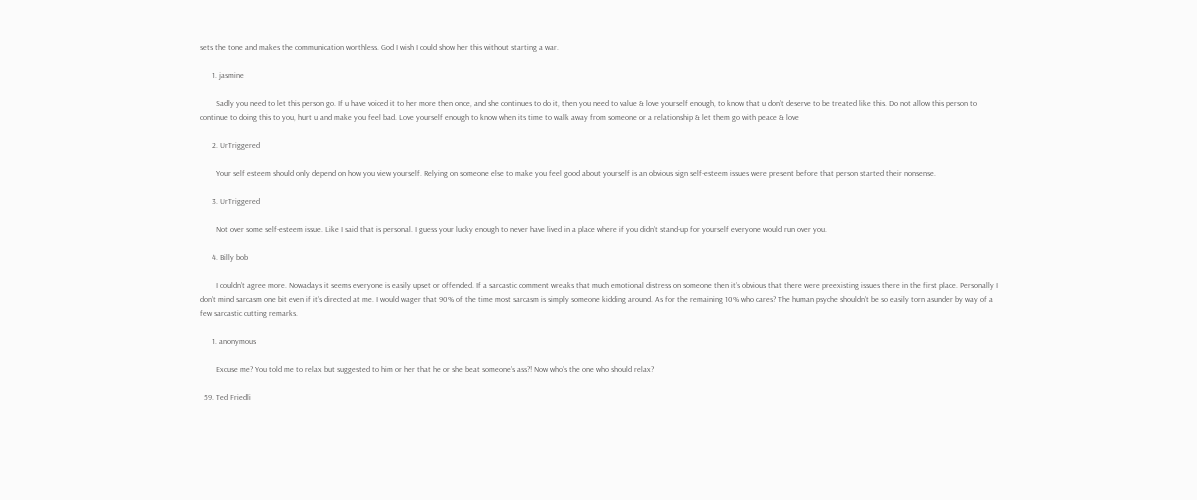sets the tone and makes the communication worthless. God I wish I could show her this without starting a war.

      1. jasmine

        Sadly you need to let this person go. If u have voiced it to her more then once, and she continues to do it, then you need to value & love yourself enough, to know that u don’t deserve to be treated like this. Do not allow this person to continue to doing this to you, hurt u and make you feel bad. Love yourself enough to know when its time to walk away from someone or a relationship & let them go with peace & love

      2. UrTriggered

        Your self esteem should only depend on how you view yourself. Relying on someone else to make you feel good about yourself is an obvious sign self-esteem issues were present before that person started their nonsense.

      3. UrTriggered

        Not over some self-esteem issue. Like I said that is personal. I guess your lucky enough to never have lived in a place where if you didn’t stand-up for yourself everyone would run over you.

      4. Billy bob

        I couldn’t agree more. Nowadays it seems everyone is easily upset or offended. If a sarcastic comment wreaks that much emotional distress on someone then it’s obvious that there were preexisting issues there in the first place. Personally I don’t mind sarcasm one bit even if it’s directed at me. I would wager that 90% of the time most sarcasm is simply someone kidding around. As for the remaining 10% who cares? The human psyche shouldn’t be so easily torn asunder by way of a few sarcastic cutting remarks.

      1. anonymous

        Excuse me? You told me to relax but suggested to him or her that he or she beat someone’s ass?! Now who’s the one who should relax?

  59. Ted Friedli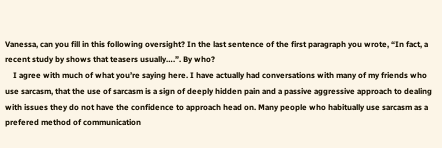Vanessa, can you fill in this following oversight? In the last sentence of the first paragraph you wrote, “In fact, a recent study by shows that teasers usually….”. By who?
    I agree with much of what you’re saying here. I have actually had conversations with many of my friends who use sarcasm, that the use of sarcasm is a sign of deeply hidden pain and a passive aggressive approach to dealing with issues they do not have the confidence to approach head on. Many people who habitually use sarcasm as a prefered method of communication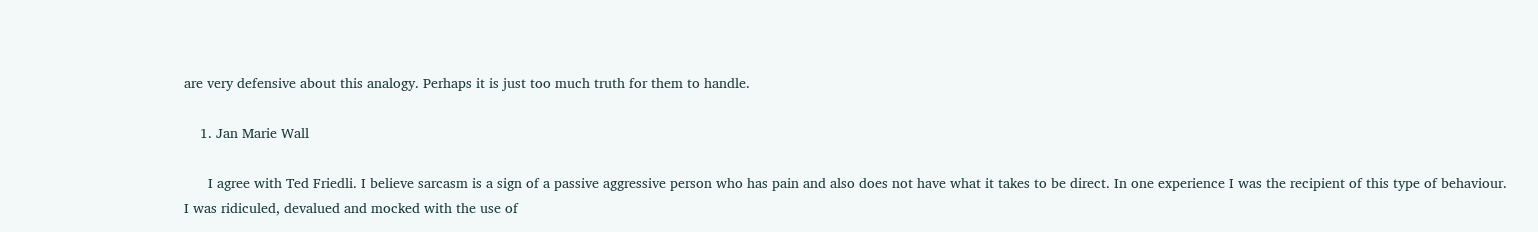are very defensive about this analogy. Perhaps it is just too much truth for them to handle.

    1. Jan Marie Wall

      I agree with Ted Friedli. I believe sarcasm is a sign of a passive aggressive person who has pain and also does not have what it takes to be direct. In one experience I was the recipient of this type of behaviour. I was ridiculed, devalued and mocked with the use of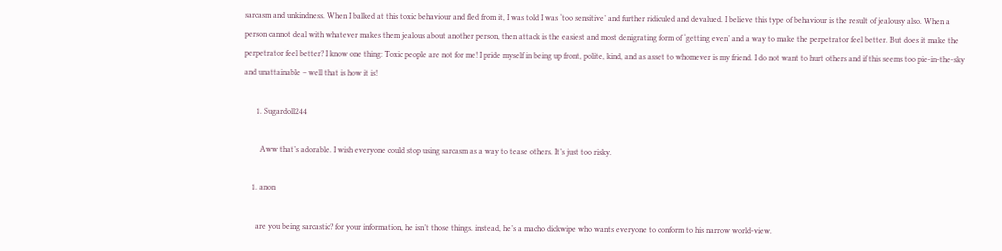sarcasm and unkindness. When I balked at this toxic behaviour and fled from it, I was told I was ‘too sensitive’ and further ridiculed and devalued. I believe this type of behaviour is the result of jealousy also. When a person cannot deal with whatever makes them jealous about another person, then attack is the easiest and most denigrating form of ‘getting even’ and a way to make the perpetrator feel better. But does it make the perpetrator feel better? I know one thing: Toxic people are not for me! I pride myself in being up front, polite, kind, and as asset to whomever is my friend. I do not want to hurt others and if this seems too pie-in-the-sky and unattainable – well that is how it is!

      1. Sugardoll244

        Aww that’s adorable. I wish everyone could stop using sarcasm as a way to tease others. It’s just too risky.

    1. anon

      are you being sarcastic? for your information, he isn’t those things. instead, he’s a macho dickwipe who wants everyone to conform to his narrow world-view.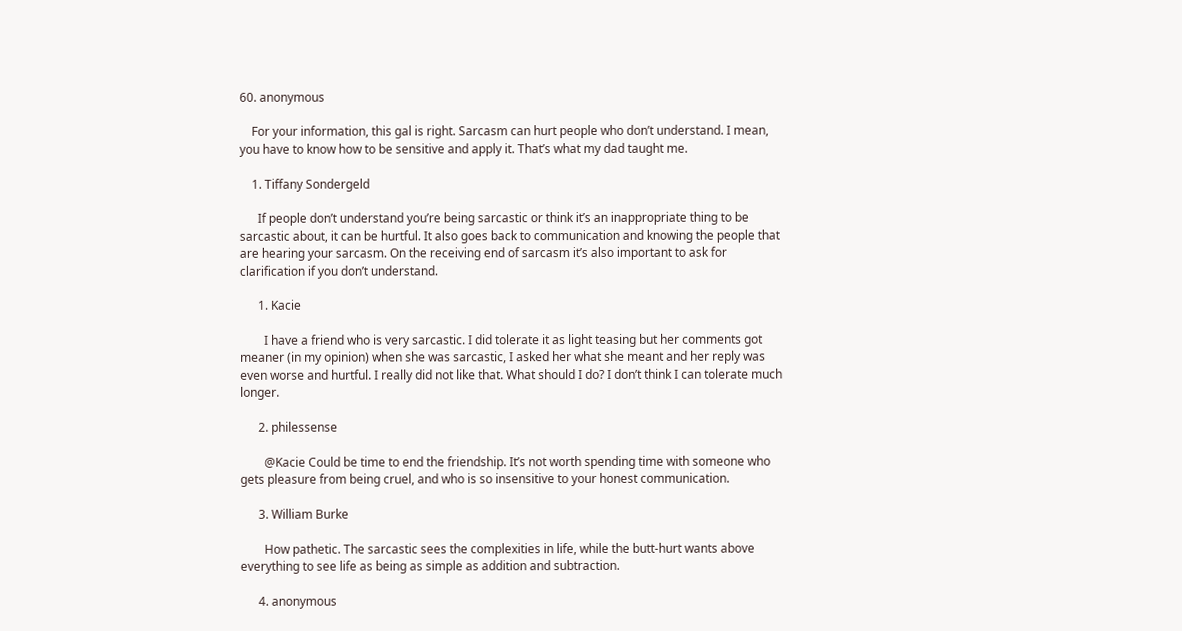60. anonymous

    For your information, this gal is right. Sarcasm can hurt people who don’t understand. I mean, you have to know how to be sensitive and apply it. That’s what my dad taught me.

    1. Tiffany Sondergeld

      If people don’t understand you’re being sarcastic or think it’s an inappropriate thing to be sarcastic about, it can be hurtful. It also goes back to communication and knowing the people that are hearing your sarcasm. On the receiving end of sarcasm it’s also important to ask for clarification if you don’t understand.

      1. Kacie

        I have a friend who is very sarcastic. I did tolerate it as light teasing but her comments got meaner (in my opinion) when she was sarcastic, I asked her what she meant and her reply was even worse and hurtful. I really did not like that. What should I do? I don’t think I can tolerate much longer.

      2. philessense

        @Kacie Could be time to end the friendship. It’s not worth spending time with someone who gets pleasure from being cruel, and who is so insensitive to your honest communication.

      3. William Burke

        How pathetic. The sarcastic sees the complexities in life, while the butt-hurt wants above everything to see life as being as simple as addition and subtraction.

      4. anonymous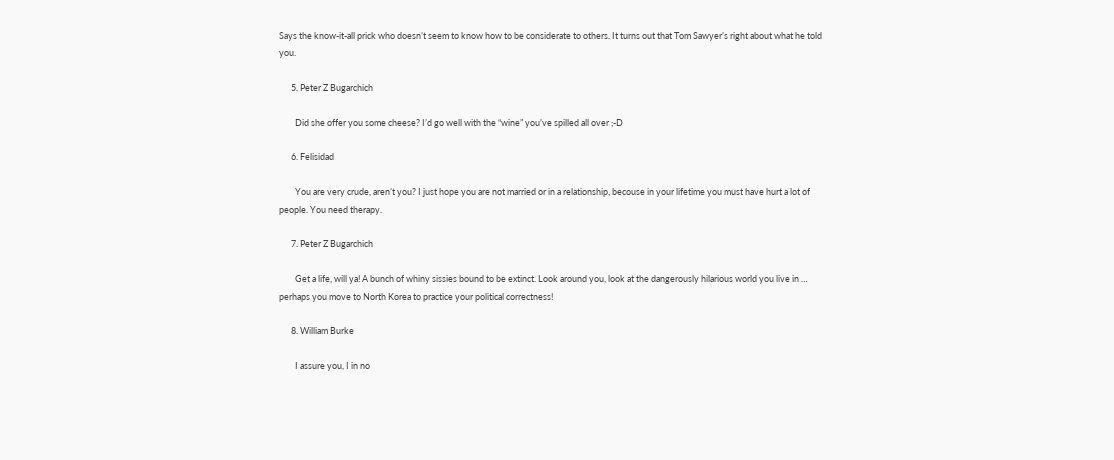Says the know-it-all prick who doesn’t seem to know how to be considerate to others. It turns out that Tom Sawyer’s right about what he told you.

      5. Peter Z Bugarchich

        Did she offer you some cheese? I’d go well with the “wine” you’ve spilled all over ;-D

      6. Felisidad

        You are very crude, aren’t you? I just hope you are not married or in a relationship, becouse in your lifetime you must have hurt a lot of people. You need therapy.

      7. Peter Z Bugarchich

        Get a life, will ya! A bunch of whiny sissies bound to be extinct. Look around you, look at the dangerously hilarious world you live in … perhaps you move to North Korea to practice your political correctness!

      8. William Burke

        I assure you, I in no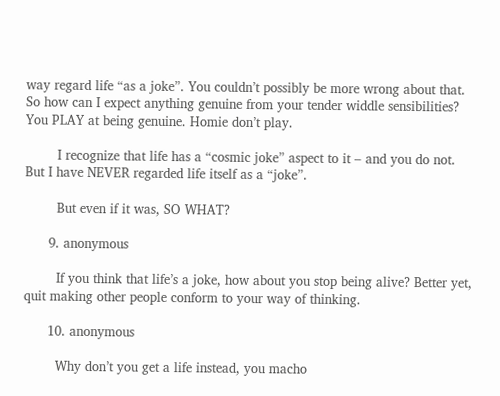way regard life “as a joke”. You couldn’t possibly be more wrong about that. So how can I expect anything genuine from your tender widdle sensibilities? You PLAY at being genuine. Homie don’t play.

        I recognize that life has a “cosmic joke” aspect to it – and you do not. But I have NEVER regarded life itself as a “joke”.

        But even if it was, SO WHAT?

      9. anonymous

        If you think that life’s a joke, how about you stop being alive? Better yet, quit making other people conform to your way of thinking.

      10. anonymous

        Why don’t you get a life instead, you macho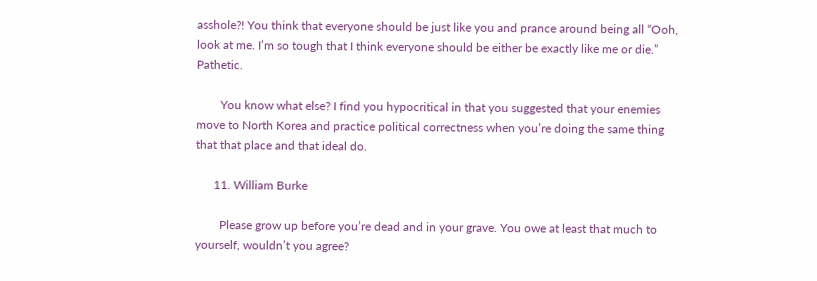asshole?! You think that everyone should be just like you and prance around being all “Ooh, look at me. I’m so tough that I think everyone should be either be exactly like me or die.” Pathetic.

        You know what else? I find you hypocritical in that you suggested that your enemies move to North Korea and practice political correctness when you’re doing the same thing that that place and that ideal do.

      11. William Burke

        Please grow up before you’re dead and in your grave. You owe at least that much to yourself, wouldn’t you agree?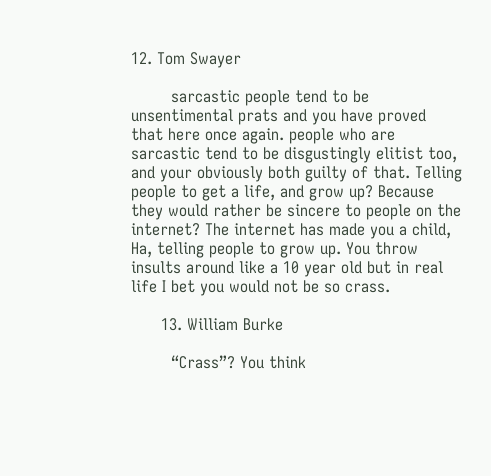12. Tom Swayer

        sarcastic people tend to be unsentimental prats and you have proved that here once again. people who are sarcastic tend to be disgustingly elitist too, and your obviously both guilty of that. Telling people to get a life, and grow up? Because they would rather be sincere to people on the internet? The internet has made you a child, Ha, telling people to grow up. You throw insults around like a 10 year old but in real life I bet you would not be so crass.

      13. William Burke

        “Crass”? You think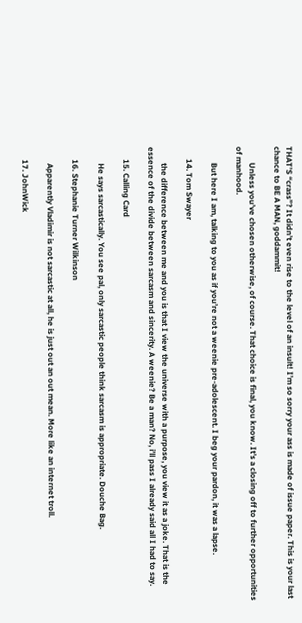THAT’S “crass”? It didn’t even rise to the level of an insult! I’m so sorry your ass is made of issue paper. This is your last chance to BE A MAN, goddammit!

        Unless you’ve chosen otherwise, of course. That choice is final, you know. It’s a closing off to further opportunities of manhood.

        But here I am, talking to you as if you’re not a weenie pre-adolescent. I beg your pardon, it was a lapse.

      14. Tom Swayer

        the difference between me and you is that I view the universe with a purpose, you view it as a joke. That is the essence of the divide between sarcasm and sincerity. A weenie? Be a man? No, i’ll pass I already said all I had to say.

      15. Calling Card

        He says sarcastically. You see pal, only sarcastic people think sarcasm is appropriate. Douche Bag.

      16. Stephanie Turner Wilkinson

        Apparently Vladimir is not sarcastic at all, he is just out an out mean. More like an internet troll.

      17. JohnWick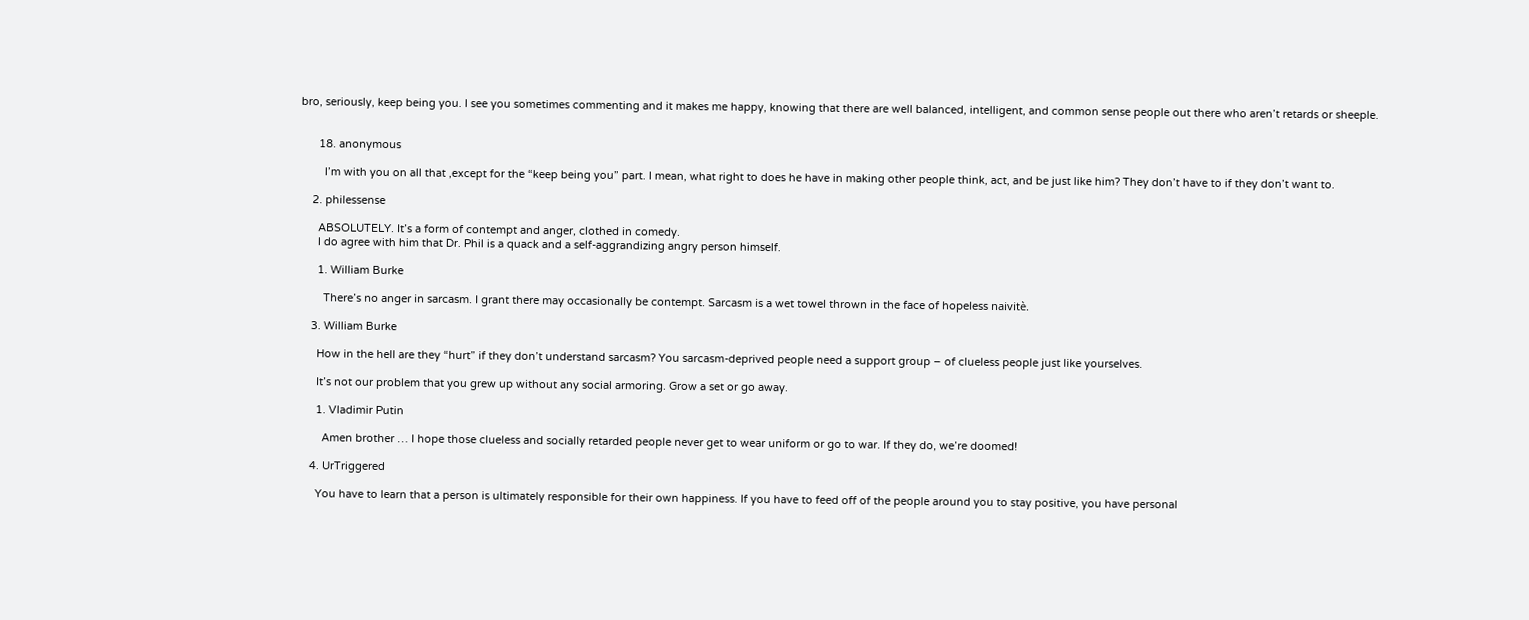bro, seriously, keep being you. I see you sometimes commenting and it makes me happy, knowing that there are well balanced, intelligent, and common sense people out there who aren’t retards or sheeple.


      18. anonymous

        I’m with you on all that ,except for the “keep being you” part. I mean, what right to does he have in making other people think, act, and be just like him? They don’t have to if they don’t want to.

    2. philessense

      ABSOLUTELY. It’s a form of contempt and anger, clothed in comedy.
      I do agree with him that Dr. Phil is a quack and a self-aggrandizing angry person himself.

      1. William Burke

        There’s no anger in sarcasm. I grant there may occasionally be contempt. Sarcasm is a wet towel thrown in the face of hopeless naivitè.

    3. William Burke

      How in the hell are they “hurt” if they don’t understand sarcasm? You sarcasm-deprived people need a support group – of clueless people just like yourselves.

      It’s not our problem that you grew up without any social armoring. Grow a set or go away.

      1. Vladimir Putin

        Amen brother … I hope those clueless and socially retarded people never get to wear uniform or go to war. If they do, we’re doomed!

    4. UrTriggered

      You have to learn that a person is ultimately responsible for their own happiness. If you have to feed off of the people around you to stay positive, you have personal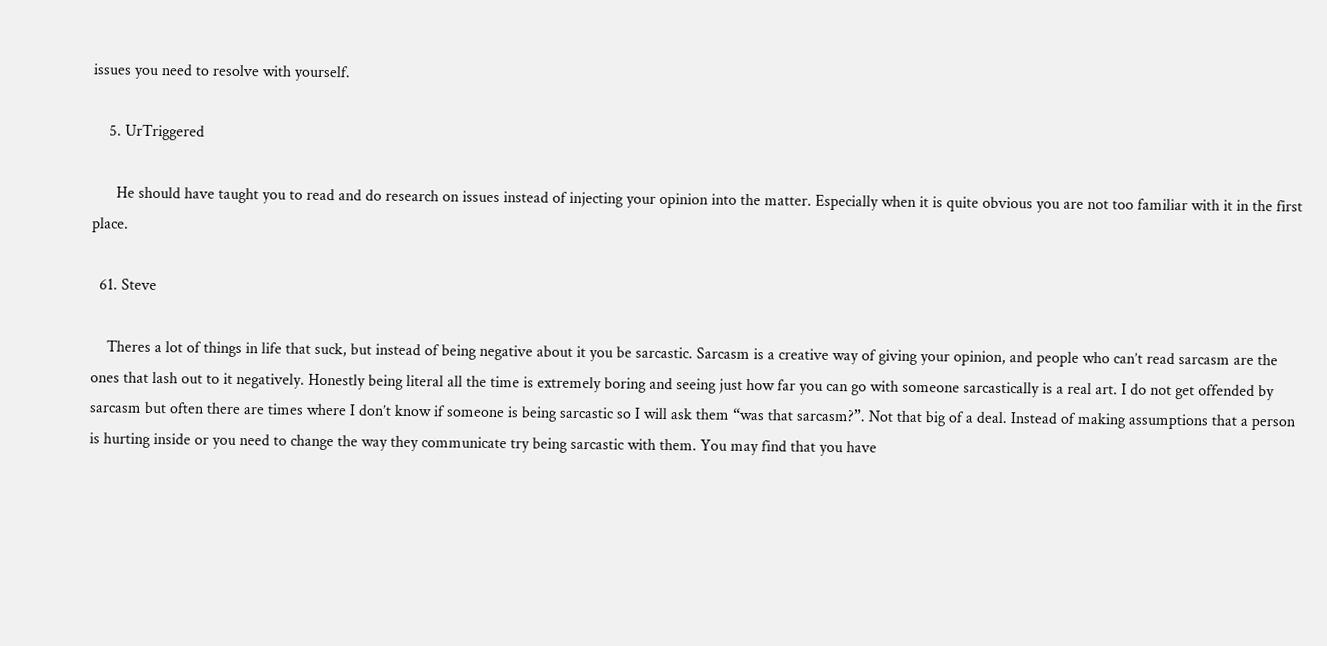issues you need to resolve with yourself.

    5. UrTriggered

      He should have taught you to read and do research on issues instead of injecting your opinion into the matter. Especially when it is quite obvious you are not too familiar with it in the first place.

  61. Steve

    Theres a lot of things in life that suck, but instead of being negative about it you be sarcastic. Sarcasm is a creative way of giving your opinion, and people who can’t read sarcasm are the ones that lash out to it negatively. Honestly being literal all the time is extremely boring and seeing just how far you can go with someone sarcastically is a real art. I do not get offended by sarcasm but often there are times where I don’t know if someone is being sarcastic so I will ask them “was that sarcasm?”. Not that big of a deal. Instead of making assumptions that a person is hurting inside or you need to change the way they communicate try being sarcastic with them. You may find that you have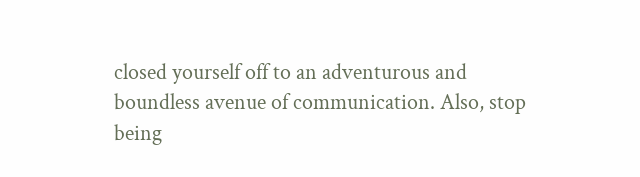closed yourself off to an adventurous and boundless avenue of communication. Also, stop being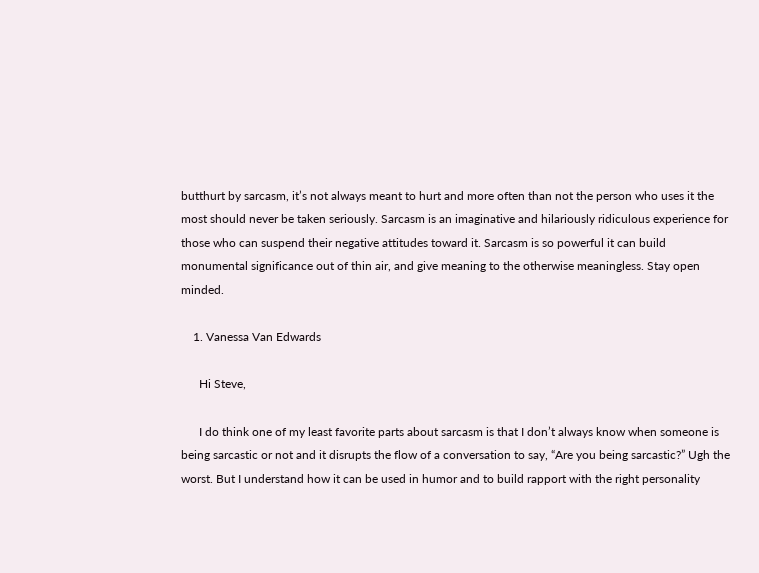butthurt by sarcasm, it’s not always meant to hurt and more often than not the person who uses it the most should never be taken seriously. Sarcasm is an imaginative and hilariously ridiculous experience for those who can suspend their negative attitudes toward it. Sarcasm is so powerful it can build monumental significance out of thin air, and give meaning to the otherwise meaningless. Stay open minded.

    1. Vanessa Van Edwards

      Hi Steve,

      I do think one of my least favorite parts about sarcasm is that I don’t always know when someone is being sarcastic or not and it disrupts the flow of a conversation to say, “Are you being sarcastic?” Ugh the worst. But I understand how it can be used in humor and to build rapport with the right personality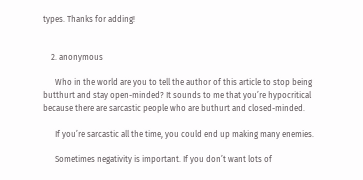types. Thanks for adding!


    2. anonymous

      Who in the world are you to tell the author of this article to stop being butthurt and stay open-minded? It sounds to me that you’re hypocritical because there are sarcastic people who are buthurt and closed-minded.

      If you’re sarcastic all the time, you could end up making many enemies.

      Sometimes negativity is important. If you don’t want lots of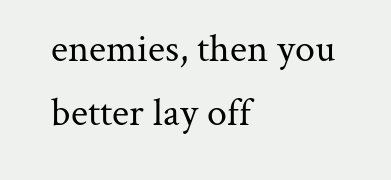enemies, then you better lay off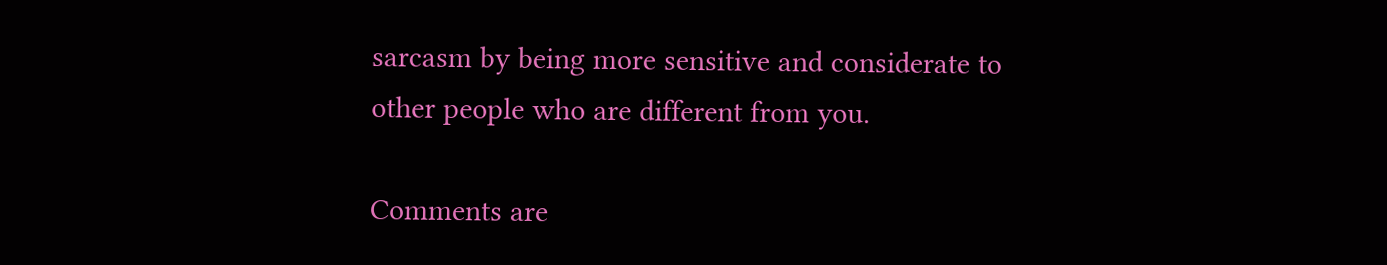sarcasm by being more sensitive and considerate to other people who are different from you.

Comments are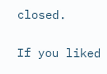closed.

If you liked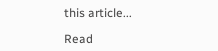this article...

Read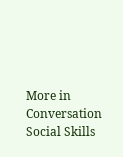More in Conversation Social Skills